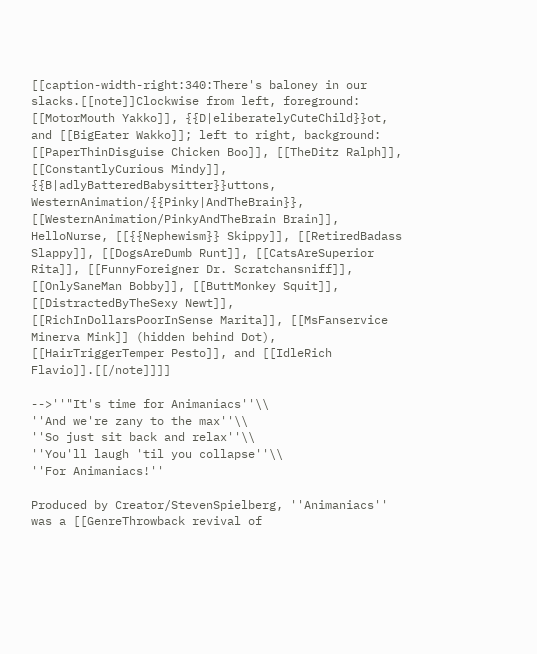[[caption-width-right:340:There's baloney in our slacks.[[note]]Clockwise from left, foreground: [[MotorMouth Yakko]], {{D|eliberatelyCuteChild}}ot, and [[BigEater Wakko]]; left to right, background: [[PaperThinDisguise Chicken Boo]], [[TheDitz Ralph]], [[ConstantlyCurious Mindy]], {{B|adlyBatteredBabysitter}}uttons, WesternAnimation/{{Pinky|AndTheBrain}}, [[WesternAnimation/PinkyAndTheBrain Brain]], HelloNurse, [[{{Nephewism}} Skippy]], [[RetiredBadass Slappy]], [[DogsAreDumb Runt]], [[CatsAreSuperior Rita]], [[FunnyForeigner Dr. Scratchansniff]], [[OnlySaneMan Bobby]], [[ButtMonkey Squit]], [[DistractedByTheSexy Newt]], [[RichInDollarsPoorInSense Marita]], [[MsFanservice Minerva Mink]] (hidden behind Dot), [[HairTriggerTemper Pesto]], and [[IdleRich Flavio]].[[/note]]]]

-->''"It's time for Animaniacs''\\
''And we're zany to the max''\\
''So just sit back and relax''\\
''You'll laugh 'til you collapse''\\
''For Animaniacs!''

Produced by Creator/StevenSpielberg, ''Animaniacs'' was a [[GenreThrowback revival of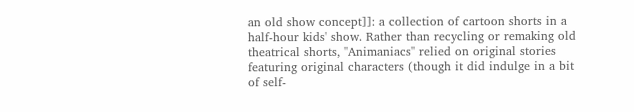an old show concept]]: a collection of cartoon shorts in a half-hour kids' show. Rather than recycling or remaking old theatrical shorts, ''Animaniacs'' relied on original stories featuring original characters (though it did indulge in a bit of self-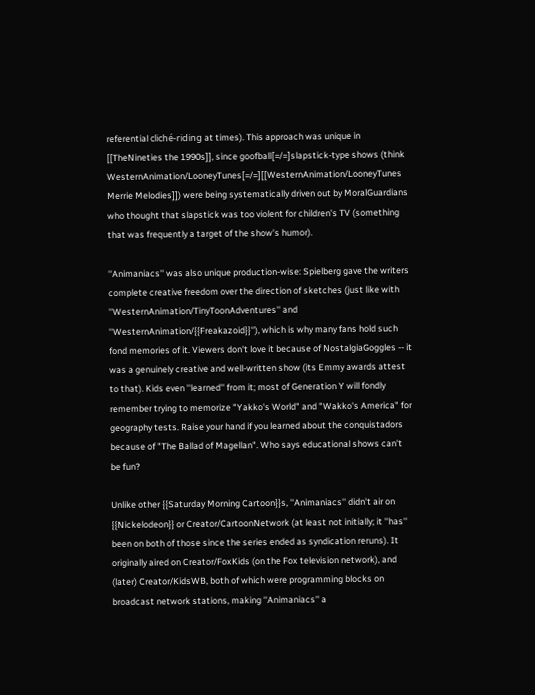referential cliché-riding at times). This approach was unique in [[TheNineties the 1990s]], since goofball[=/=]slapstick-type shows (think WesternAnimation/LooneyTunes[=/=][[WesternAnimation/LooneyTunes Merrie Melodies]]) were being systematically driven out by MoralGuardians who thought that slapstick was too violent for children's TV (something that was frequently a target of the show's humor).

''Animaniacs'' was also unique production-wise: Spielberg gave the writers complete creative freedom over the direction of sketches (just like with ''WesternAnimation/TinyToonAdventures'' and ''WesternAnimation/{{Freakazoid}}''), which is why many fans hold such fond memories of it. Viewers don't love it because of NostalgiaGoggles -- it was a genuinely creative and well-written show (its Emmy awards attest to that). Kids even ''learned'' from it; most of Generation Y will fondly remember trying to memorize "Yakko's World" and "Wakko's America" for geography tests. Raise your hand if you learned about the conquistadors because of "The Ballad of Magellan". Who says educational shows can't be fun?

Unlike other {{Saturday Morning Cartoon}}s, ''Animaniacs'' didn't air on {{Nickelodeon}} or Creator/CartoonNetwork (at least not initially; it ''has'' been on both of those since the series ended as syndication reruns). It originally aired on Creator/FoxKids (on the Fox television network), and (later) Creator/KidsWB, both of which were programming blocks on broadcast network stations, making ''Animaniacs'' a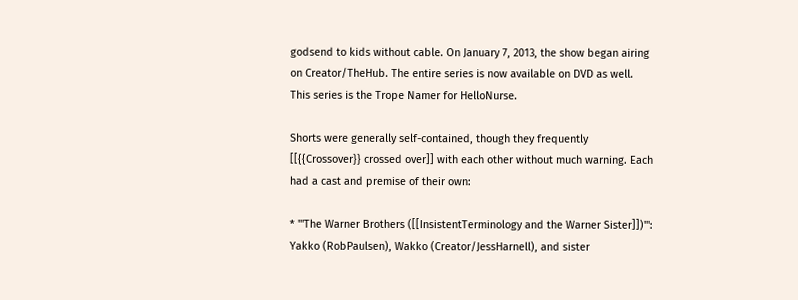godsend to kids without cable. On January 7, 2013, the show began airing on Creator/TheHub. The entire series is now available on DVD as well.
This series is the Trope Namer for HelloNurse.

Shorts were generally self-contained, though they frequently [[{{Crossover}} crossed over]] with each other without much warning. Each had a cast and premise of their own:

* '''The Warner Brothers ([[InsistentTerminology and the Warner Sister]])''': Yakko (RobPaulsen), Wakko (Creator/JessHarnell), and sister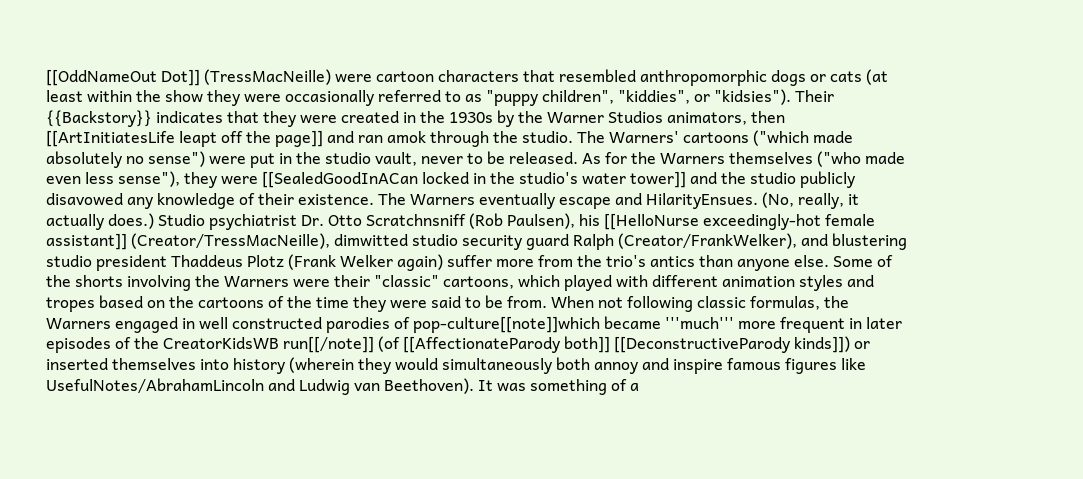[[OddNameOut Dot]] (TressMacNeille) were cartoon characters that resembled anthropomorphic dogs or cats (at least within the show they were occasionally referred to as "puppy children", "kiddies", or "kidsies"). Their {{Backstory}} indicates that they were created in the 1930s by the Warner Studios animators, then [[ArtInitiatesLife leapt off the page]] and ran amok through the studio. The Warners' cartoons ("which made absolutely no sense") were put in the studio vault, never to be released. As for the Warners themselves ("who made even less sense"), they were [[SealedGoodInACan locked in the studio's water tower]] and the studio publicly disavowed any knowledge of their existence. The Warners eventually escape and HilarityEnsues. (No, really, it actually does.) Studio psychiatrist Dr. Otto Scratchnsniff (Rob Paulsen), his [[HelloNurse exceedingly-hot female assistant]] (Creator/TressMacNeille), dimwitted studio security guard Ralph (Creator/FrankWelker), and blustering studio president Thaddeus Plotz (Frank Welker again) suffer more from the trio's antics than anyone else. Some of the shorts involving the Warners were their "classic" cartoons, which played with different animation styles and tropes based on the cartoons of the time they were said to be from. When not following classic formulas, the Warners engaged in well constructed parodies of pop-culture[[note]]which became '''much''' more frequent in later episodes of the CreatorKidsWB run[[/note]] (of [[AffectionateParody both]] [[DeconstructiveParody kinds]]) or inserted themselves into history (wherein they would simultaneously both annoy and inspire famous figures like UsefulNotes/AbrahamLincoln and Ludwig van Beethoven). It was something of a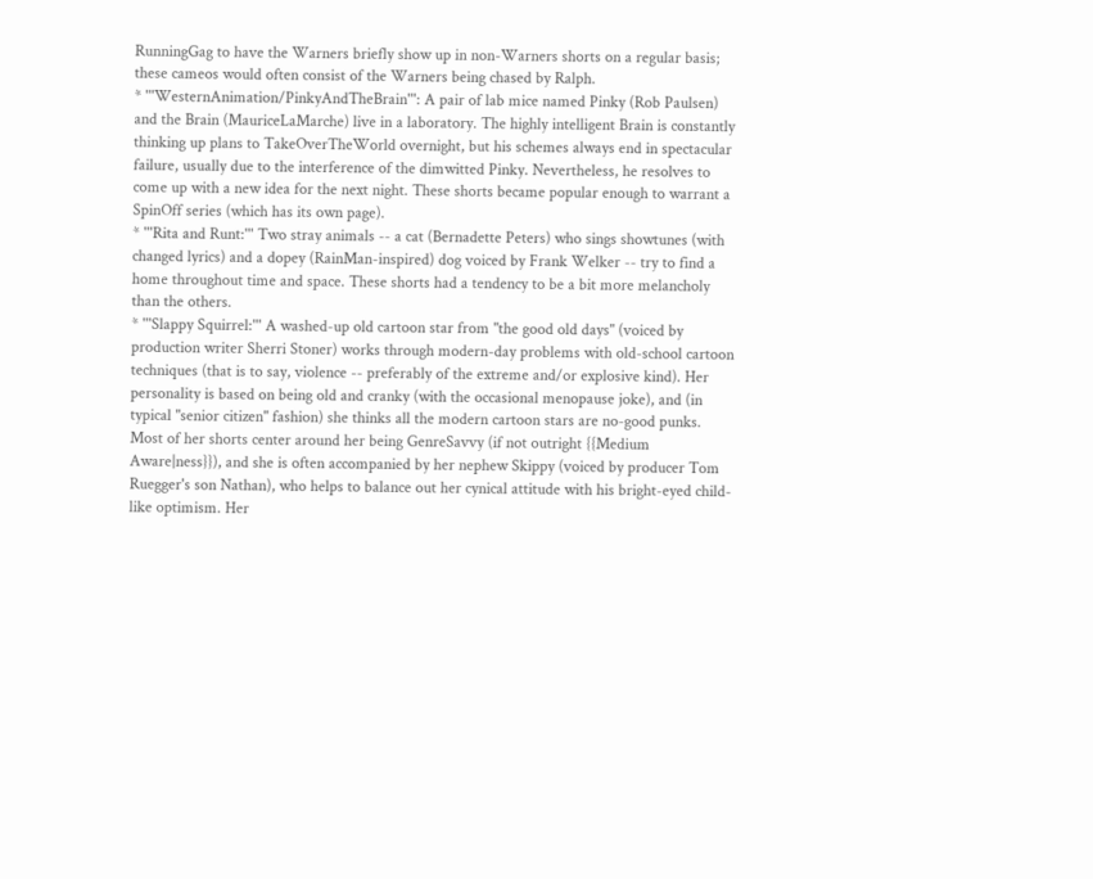RunningGag to have the Warners briefly show up in non-Warners shorts on a regular basis; these cameos would often consist of the Warners being chased by Ralph.
* '''WesternAnimation/PinkyAndTheBrain''': A pair of lab mice named Pinky (Rob Paulsen) and the Brain (MauriceLaMarche) live in a laboratory. The highly intelligent Brain is constantly thinking up plans to TakeOverTheWorld overnight, but his schemes always end in spectacular failure, usually due to the interference of the dimwitted Pinky. Nevertheless, he resolves to come up with a new idea for the next night. These shorts became popular enough to warrant a SpinOff series (which has its own page).
* '''Rita and Runt:''' Two stray animals -- a cat (Bernadette Peters) who sings showtunes (with changed lyrics) and a dopey (RainMan-inspired) dog voiced by Frank Welker -- try to find a home throughout time and space. These shorts had a tendency to be a bit more melancholy than the others.
* '''Slappy Squirrel:''' A washed-up old cartoon star from "the good old days" (voiced by production writer Sherri Stoner) works through modern-day problems with old-school cartoon techniques (that is to say, violence -- preferably of the extreme and/or explosive kind). Her personality is based on being old and cranky (with the occasional menopause joke), and (in typical "senior citizen" fashion) she thinks all the modern cartoon stars are no-good punks. Most of her shorts center around her being GenreSavvy (if not outright {{Medium Aware|ness}}), and she is often accompanied by her nephew Skippy (voiced by producer Tom Ruegger's son Nathan), who helps to balance out her cynical attitude with his bright-eyed child-like optimism. Her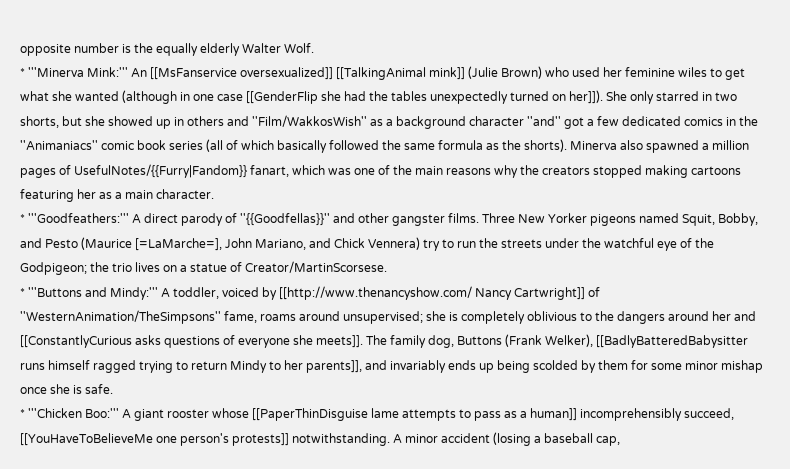opposite number is the equally elderly Walter Wolf.
* '''Minerva Mink:''' An [[MsFanservice oversexualized]] [[TalkingAnimal mink]] (Julie Brown) who used her feminine wiles to get what she wanted (although in one case [[GenderFlip she had the tables unexpectedly turned on her]]). She only starred in two shorts, but she showed up in others and ''Film/WakkosWish'' as a background character ''and'' got a few dedicated comics in the ''Animaniacs'' comic book series (all of which basically followed the same formula as the shorts). Minerva also spawned a million pages of UsefulNotes/{{Furry|Fandom}} fanart, which was one of the main reasons why the creators stopped making cartoons featuring her as a main character.
* '''Goodfeathers:''' A direct parody of ''{{Goodfellas}}'' and other gangster films. Three New Yorker pigeons named Squit, Bobby, and Pesto (Maurice [=LaMarche=], John Mariano, and Chick Vennera) try to run the streets under the watchful eye of the Godpigeon; the trio lives on a statue of Creator/MartinScorsese.
* '''Buttons and Mindy:''' A toddler, voiced by [[http://www.thenancyshow.com/ Nancy Cartwright]] of ''WesternAnimation/TheSimpsons'' fame, roams around unsupervised; she is completely oblivious to the dangers around her and [[ConstantlyCurious asks questions of everyone she meets]]. The family dog, Buttons (Frank Welker), [[BadlyBatteredBabysitter runs himself ragged trying to return Mindy to her parents]], and invariably ends up being scolded by them for some minor mishap once she is safe.
* '''Chicken Boo:''' A giant rooster whose [[PaperThinDisguise lame attempts to pass as a human]] incomprehensibly succeed, [[YouHaveToBelieveMe one person's protests]] notwithstanding. A minor accident (losing a baseball cap,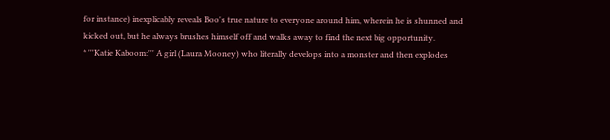for instance) inexplicably reveals Boo's true nature to everyone around him, wherein he is shunned and kicked out, but he always brushes himself off and walks away to find the next big opportunity.
* '''Katie Kaboom:''' A girl (Laura Mooney) who literally develops into a monster and then explodes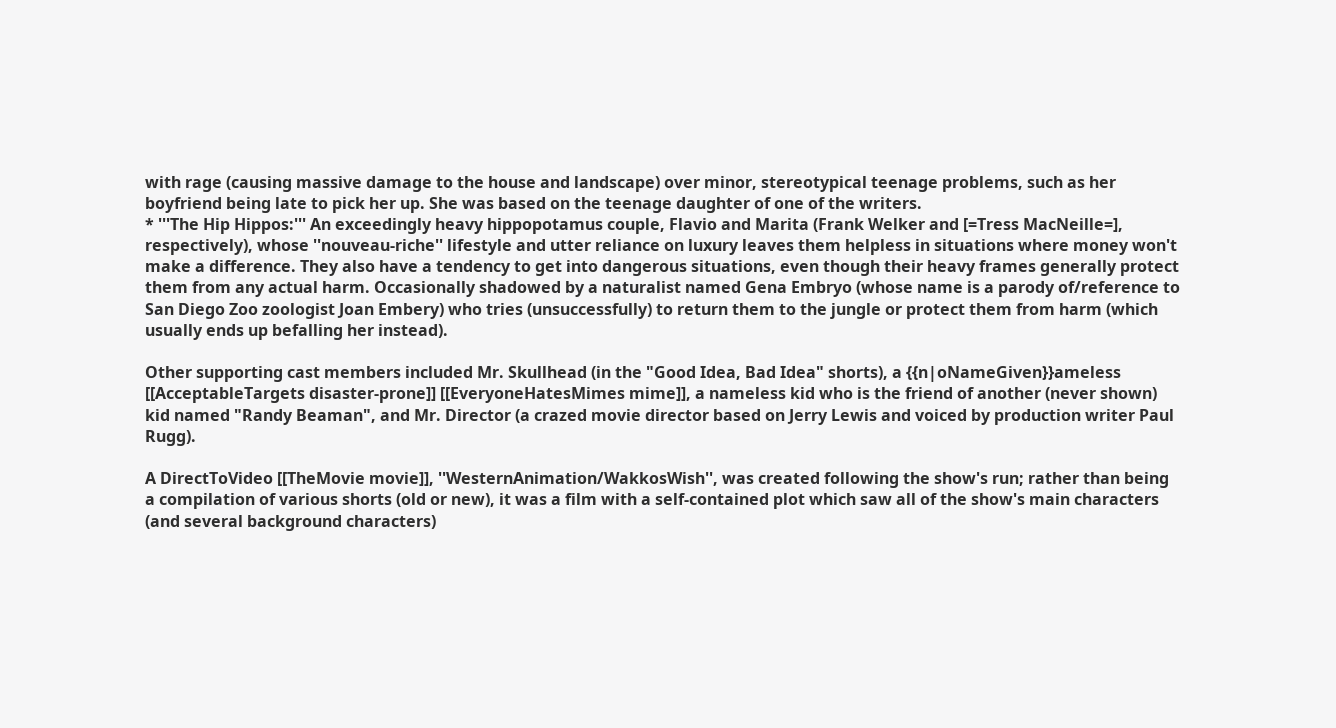with rage (causing massive damage to the house and landscape) over minor, stereotypical teenage problems, such as her boyfriend being late to pick her up. She was based on the teenage daughter of one of the writers.
* '''The Hip Hippos:''' An exceedingly heavy hippopotamus couple, Flavio and Marita (Frank Welker and [=Tress MacNeille=], respectively), whose ''nouveau-riche'' lifestyle and utter reliance on luxury leaves them helpless in situations where money won't make a difference. They also have a tendency to get into dangerous situations, even though their heavy frames generally protect them from any actual harm. Occasionally shadowed by a naturalist named Gena Embryo (whose name is a parody of/reference to San Diego Zoo zoologist Joan Embery) who tries (unsuccessfully) to return them to the jungle or protect them from harm (which usually ends up befalling her instead).

Other supporting cast members included Mr. Skullhead (in the "Good Idea, Bad Idea" shorts), a {{n|oNameGiven}}ameless [[AcceptableTargets disaster-prone]] [[EveryoneHatesMimes mime]], a nameless kid who is the friend of another (never shown) kid named "Randy Beaman", and Mr. Director (a crazed movie director based on Jerry Lewis and voiced by production writer Paul Rugg).

A DirectToVideo [[TheMovie movie]], ''WesternAnimation/WakkosWish'', was created following the show's run; rather than being a compilation of various shorts (old or new), it was a film with a self-contained plot which saw all of the show's main characters (and several background characters)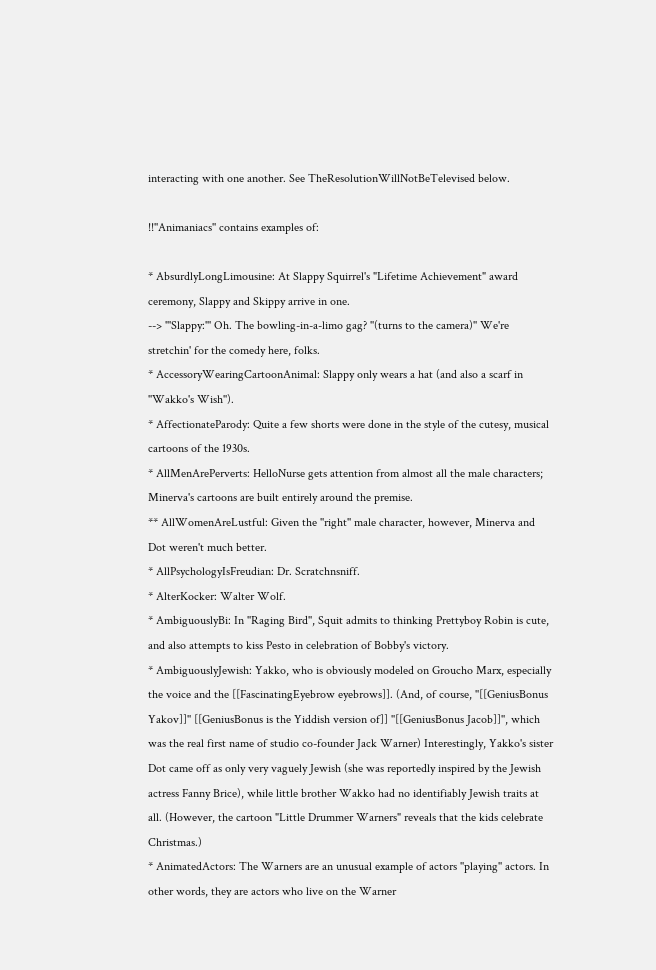interacting with one another. See TheResolutionWillNotBeTelevised below.

!!''Animaniacs'' contains examples of:

* AbsurdlyLongLimousine: At Slappy Squirrel's "Lifetime Achievement" award ceremony, Slappy and Skippy arrive in one.
--> '''Slappy:''' Oh. The bowling-in-a-limo gag? ''(turns to the camera)'' We're stretchin' for the comedy here, folks.
* AccessoryWearingCartoonAnimal: Slappy only wears a hat (and also a scarf in ''Wakko's Wish'').
* AffectionateParody: Quite a few shorts were done in the style of the cutesy, musical cartoons of the 1930s.
* AllMenArePerverts: HelloNurse gets attention from almost all the male characters; Minerva's cartoons are built entirely around the premise.
** AllWomenAreLustful: Given the ''right'' male character, however, Minerva and Dot weren't much better.
* AllPsychologyIsFreudian: Dr. Scratchnsniff.
* AlterKocker: Walter Wolf.
* AmbiguouslyBi: In ''Raging Bird'', Squit admits to thinking Prettyboy Robin is cute, and also attempts to kiss Pesto in celebration of Bobby's victory.
* AmbiguouslyJewish: Yakko, who is obviously modeled on Groucho Marx, especially the voice and the [[FascinatingEyebrow eyebrows]]. (And, of course, ''[[GeniusBonus Yakov]]'' [[GeniusBonus is the Yiddish version of]] ''[[GeniusBonus Jacob]]'', which was the real first name of studio co-founder Jack Warner) Interestingly, Yakko's sister Dot came off as only very vaguely Jewish (she was reportedly inspired by the Jewish actress Fanny Brice), while little brother Wakko had no identifiably Jewish traits at all. (However, the cartoon "Little Drummer Warners" reveals that the kids celebrate Christmas.)
* AnimatedActors: The Warners are an unusual example of actors ''playing'' actors. In other words, they are actors who live on the Warner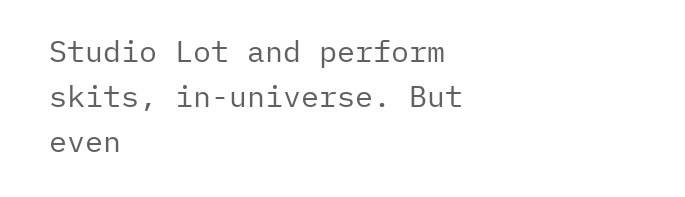Studio Lot and perform skits, in-universe. But even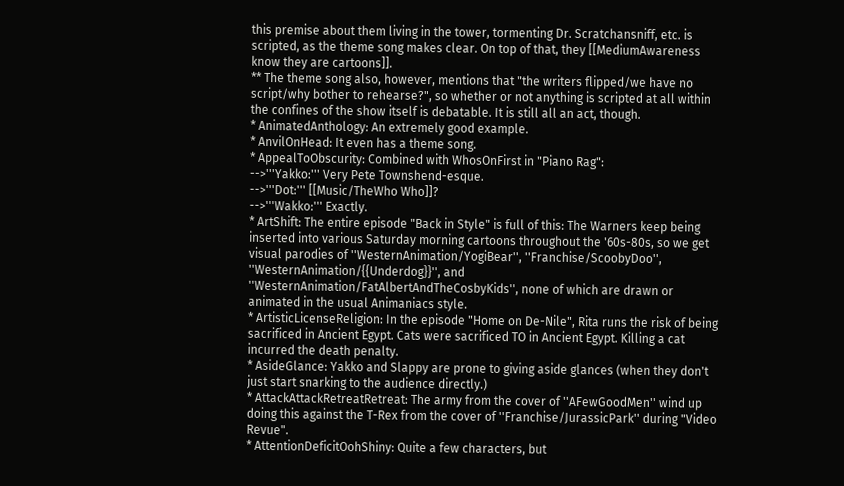this premise about them living in the tower, tormenting Dr. Scratchansniff, etc. is scripted, as the theme song makes clear. On top of that, they [[MediumAwareness know they are cartoons]].
** The theme song also, however, mentions that "the writers flipped/we have no script/why bother to rehearse?", so whether or not anything is scripted at all within the confines of the show itself is debatable. It is still all an act, though.
* AnimatedAnthology: An extremely good example.
* AnvilOnHead: It even has a theme song.
* AppealToObscurity: Combined with WhosOnFirst in "Piano Rag":
-->'''Yakko:''' Very Pete Townshend-esque.
-->'''Dot:''' [[Music/TheWho Who]]?
-->'''Wakko:''' Exactly.
* ArtShift: The entire episode "Back in Style" is full of this: The Warners keep being inserted into various Saturday morning cartoons throughout the '60s-80s, so we get visual parodies of ''WesternAnimation/YogiBear'', ''Franchise/ScoobyDoo'', ''WesternAnimation/{{Underdog}}'', and ''WesternAnimation/FatAlbertAndTheCosbyKids'', none of which are drawn or animated in the usual Animaniacs style.
* ArtisticLicenseReligion: In the episode "Home on De-Nile", Rita runs the risk of being sacrificed in Ancient Egypt. Cats were sacrificed TO in Ancient Egypt. Killing a cat incurred the death penalty.
* AsideGlance: Yakko and Slappy are prone to giving aside glances (when they don't just start snarking to the audience directly.)
* AttackAttackRetreatRetreat: The army from the cover of ''AFewGoodMen'' wind up doing this against the T-Rex from the cover of ''Franchise/JurassicPark'' during "Video Revue".
* AttentionDeficitOohShiny: Quite a few characters, but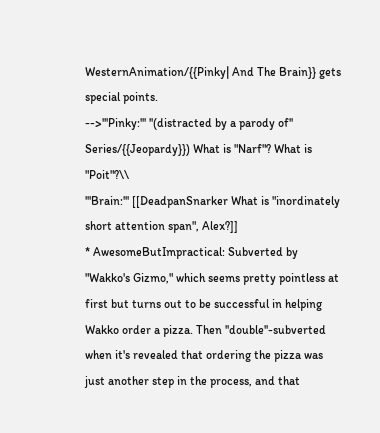WesternAnimation/{{Pinky| And The Brain}} gets special points.
-->'''Pinky:''' ''(distracted by a parody of'' Series/{{Jeopardy}}) What is "Narf"? What is "Poit"?\\
'''Brain:''' [[DeadpanSnarker What is "inordinately short attention span", Alex?]]
* AwesomeButImpractical: Subverted by "Wakko's Gizmo," which seems pretty pointless at first but turns out to be successful in helping Wakko order a pizza. Then ''double''-subverted when it's revealed that ordering the pizza was just another step in the process, and that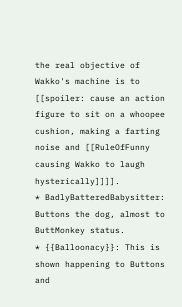the real objective of Wakko's machine is to [[spoiler: cause an action figure to sit on a whoopee cushion, making a farting noise and [[RuleOfFunny causing Wakko to laugh hysterically]]]].
* BadlyBatteredBabysitter: Buttons the dog, almost to ButtMonkey status.
* {{Balloonacy}}: This is shown happening to Buttons and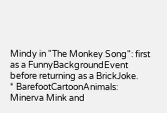Mindy in "The Monkey Song": first as a FunnyBackgroundEvent before returning as a BrickJoke.
* BarefootCartoonAnimals: Minerva Mink and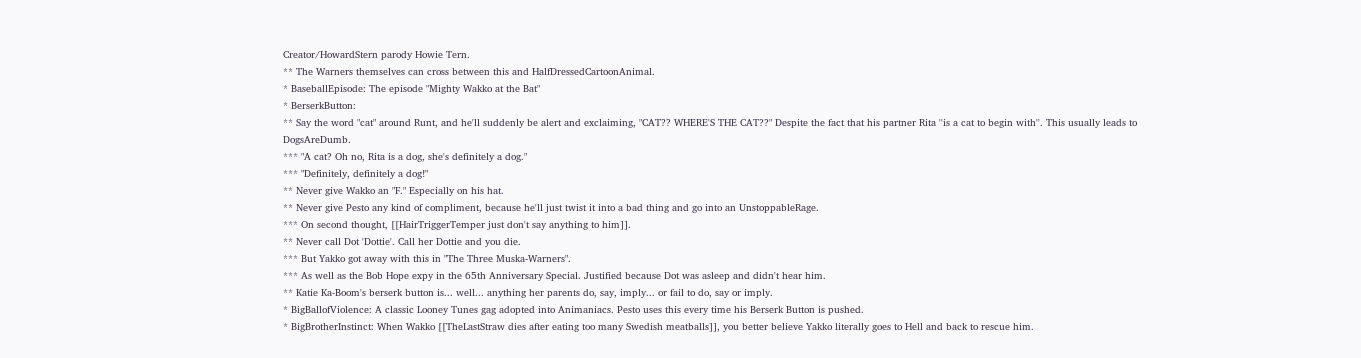Creator/HowardStern parody Howie Tern.
** The Warners themselves can cross between this and HalfDressedCartoonAnimal.
* BaseballEpisode: The episode "Mighty Wakko at the Bat"
* BerserkButton:
** Say the word "cat" around Runt, and he'll suddenly be alert and exclaiming, "CAT?? WHERE'S THE CAT??" Despite the fact that his partner Rita ''is a cat to begin with''. This usually leads to DogsAreDumb.
*** "A cat? Oh no, Rita is a dog, she's definitely a dog."
*** "Definitely, definitely a dog!"
** Never give Wakko an "F." Especially on his hat.
** Never give Pesto any kind of compliment, because he'll just twist it into a bad thing and go into an UnstoppableRage.
*** On second thought, [[HairTriggerTemper just don't say anything to him]].
** Never call Dot 'Dottie'. Call her Dottie and you die.
*** But Yakko got away with this in "The Three Muska-Warners".
*** As well as the Bob Hope expy in the 65th Anniversary Special. Justified because Dot was asleep and didn't hear him.
** Katie Ka-Boom's berserk button is... well... anything her parents do, say, imply... or fail to do, say or imply.
* BigBallofViolence: A classic Looney Tunes gag adopted into Animaniacs. Pesto uses this every time his Berserk Button is pushed.
* BigBrotherInstinct: When Wakko [[TheLastStraw dies after eating too many Swedish meatballs]], you better believe Yakko literally goes to Hell and back to rescue him.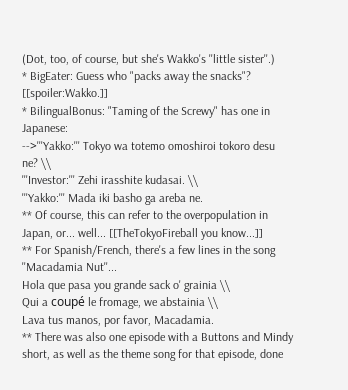(Dot, too, of course, but she's Wakko's ''little sister''.)
* BigEater: Guess who "packs away the snacks"? [[spoiler:Wakko.]]
* BilingualBonus: "Taming of the Screwy" has one in Japanese:
-->'''Yakko:''' Tokyo wa totemo omoshiroi tokoro desu ne? \\
'''Investor:''' Zehi irasshite kudasai. \\
'''Yakko:''' Mada iki basho ga areba ne.
** Of course, this can refer to the overpopulation in Japan, or... well... [[TheTokyoFireball you know...]]
** For Spanish/French, there's a few lines in the song ''Macadamia Nut''...
Hola que pasa you grande sack o' grainia \\
Qui a coupé le fromage, we abstainia \\
Lava tus manos, por favor, Macadamia.
** There was also one episode with a Buttons and Mindy short, as well as the theme song for that episode, done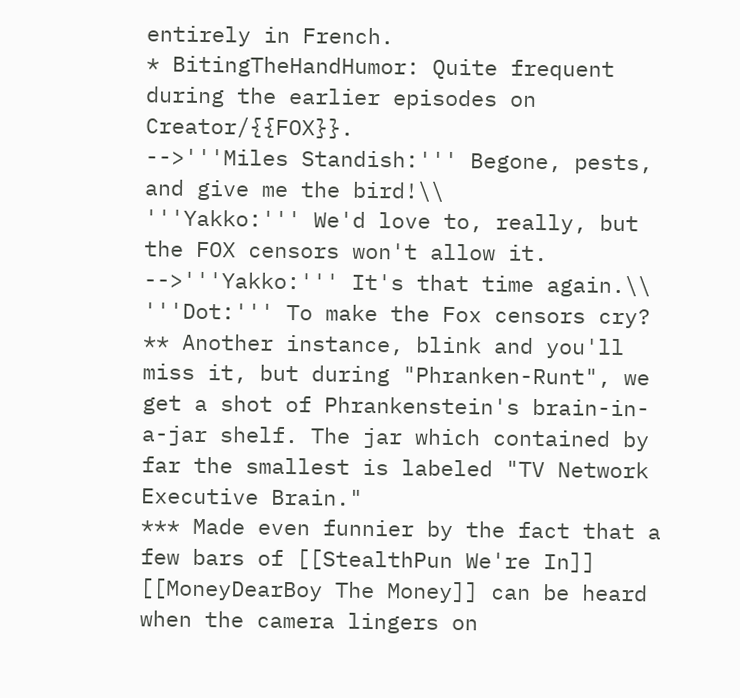entirely in French.
* BitingTheHandHumor: Quite frequent during the earlier episodes on Creator/{{FOX}}.
-->'''Miles Standish:''' Begone, pests, and give me the bird!\\
'''Yakko:''' We'd love to, really, but the FOX censors won't allow it.
-->'''Yakko:''' It's that time again.\\
'''Dot:''' To make the Fox censors cry?
** Another instance, blink and you'll miss it, but during "Phranken-Runt", we get a shot of Phrankenstein's brain-in-a-jar shelf. The jar which contained by far the smallest is labeled "TV Network Executive Brain."
*** Made even funnier by the fact that a few bars of [[StealthPun We're In]] [[MoneyDearBoy The Money]] can be heard when the camera lingers on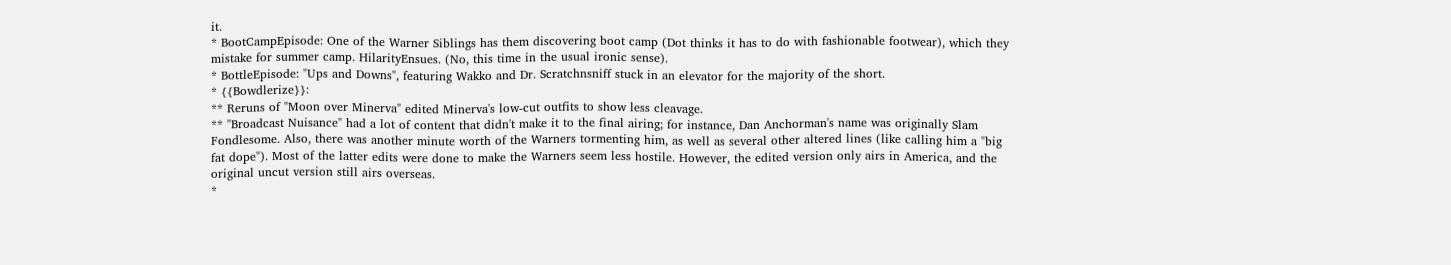it.
* BootCampEpisode: One of the Warner Siblings has them discovering boot camp (Dot thinks it has to do with fashionable footwear), which they mistake for summer camp. HilarityEnsues. (No, this time in the usual ironic sense).
* BottleEpisode: "Ups and Downs", featuring Wakko and Dr. Scratchnsniff stuck in an elevator for the majority of the short.
* {{Bowdlerize}}:
** Reruns of "Moon over Minerva" edited Minerva's low-cut outfits to show less cleavage.
** "Broadcast Nuisance" had a lot of content that didn't make it to the final airing; for instance, Dan Anchorman's name was originally Slam Fondlesome. Also, there was another minute worth of the Warners tormenting him, as well as several other altered lines (like calling him a "big fat dope"). Most of the latter edits were done to make the Warners seem less hostile. However, the edited version only airs in America, and the original uncut version still airs overseas.
*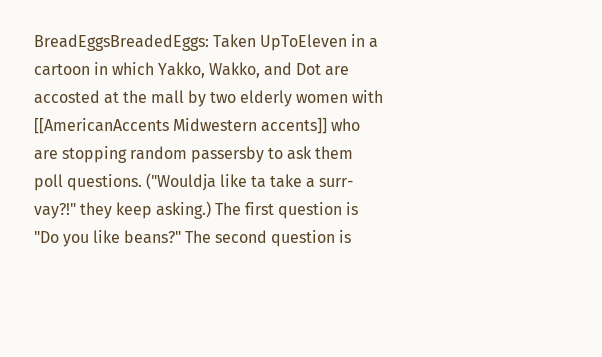BreadEggsBreadedEggs: Taken UpToEleven in a cartoon in which Yakko, Wakko, and Dot are accosted at the mall by two elderly women with [[AmericanAccents Midwestern accents]] who are stopping random passersby to ask them poll questions. ("Wouldja like ta take a surr-vay?!" they keep asking.) The first question is "Do you like beans?" The second question is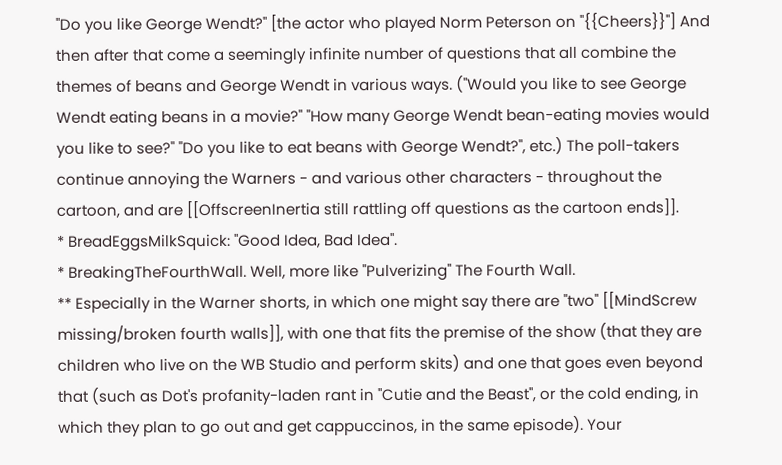"Do you like George Wendt?" [the actor who played Norm Peterson on ''{{Cheers}}''] And then after that come a seemingly infinite number of questions that all combine the themes of beans and George Wendt in various ways. ("Would you like to see George Wendt eating beans in a movie?" "How many George Wendt bean-eating movies would you like to see?" "Do you like to eat beans with George Wendt?", etc.) The poll-takers continue annoying the Warners - and various other characters - throughout the cartoon, and are [[OffscreenInertia still rattling off questions as the cartoon ends]].
* BreadEggsMilkSquick: "Good Idea, Bad Idea".
* BreakingTheFourthWall. Well, more like ''Pulverizing'' The Fourth Wall.
** Especially in the Warner shorts, in which one might say there are ''two'' [[MindScrew missing/broken fourth walls]], with one that fits the premise of the show (that they are children who live on the WB Studio and perform skits) and one that goes even beyond that (such as Dot's profanity-laden rant in ''Cutie and the Beast'', or the cold ending, in which they plan to go out and get cappuccinos, in the same episode). Your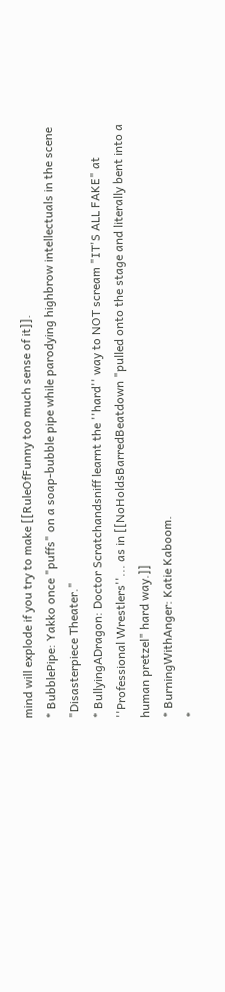mind will explode if you try to make [[RuleOfFunny too much sense of it]].
* BubblePipe: Yakko once "puffs" on a soap-bubble pipe while parodying highbrow intellectuals in the scene "Disasterpiece Theater."
* BullyingADragon: Doctor Scratchandsniff learnt the ''hard'' way to NOT scream "IT'S ALL FAKE" at ''Professional Wrestlers''... as in [[NoHoldsBarredBeatdown "pulled onto the stage and literally bent into a human pretzel" hard way.]]
* BurningWithAnger: Katie Kaboom.
*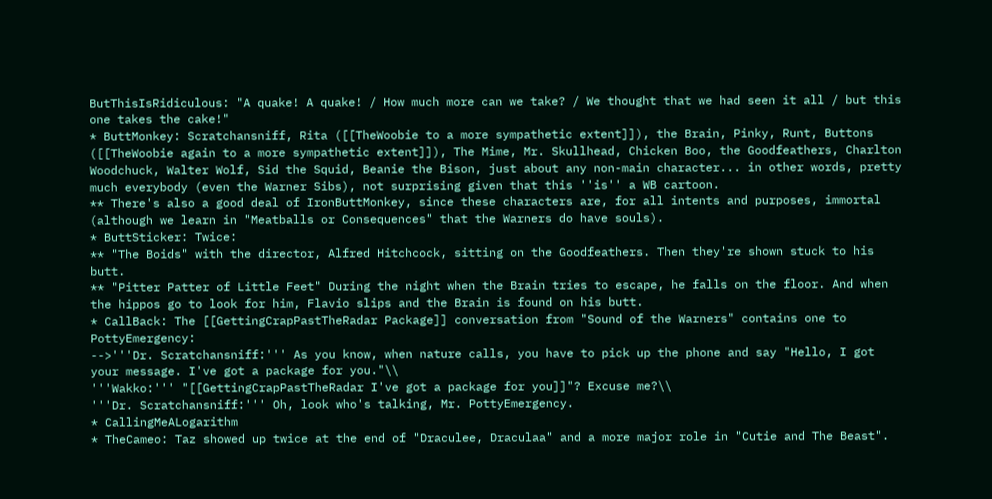ButThisIsRidiculous: "A quake! A quake! / How much more can we take? / We thought that we had seen it all / but this one takes the cake!"
* ButtMonkey: Scratchansniff, Rita ([[TheWoobie to a more sympathetic extent]]), the Brain, Pinky, Runt, Buttons ([[TheWoobie again to a more sympathetic extent]]), The Mime, Mr. Skullhead, Chicken Boo, the Goodfeathers, Charlton Woodchuck, Walter Wolf, Sid the Squid, Beanie the Bison, just about any non-main character... in other words, pretty much everybody (even the Warner Sibs), not surprising given that this ''is'' a WB cartoon.
** There's also a good deal of IronButtMonkey, since these characters are, for all intents and purposes, immortal (although we learn in "Meatballs or Consequences" that the Warners do have souls).
* ButtSticker: Twice:
** "The Boids" with the director, Alfred Hitchcock, sitting on the Goodfeathers. Then they're shown stuck to his butt.
** "Pitter Patter of Little Feet" During the night when the Brain tries to escape, he falls on the floor. And when the hippos go to look for him, Flavio slips and the Brain is found on his butt.
* CallBack: The [[GettingCrapPastTheRadar Package]] conversation from "Sound of the Warners" contains one to PottyEmergency:
-->'''Dr. Scratchansniff:''' As you know, when nature calls, you have to pick up the phone and say "Hello, I got your message. I've got a package for you."\\
'''Wakko:''' "[[GettingCrapPastTheRadar I've got a package for you]]"? Excuse me?\\
'''Dr. Scratchansniff:''' Oh, look who's talking, Mr. PottyEmergency.
* CallingMeALogarithm
* TheCameo: Taz showed up twice at the end of "Draculee, Draculaa" and a more major role in "Cutie and The Beast".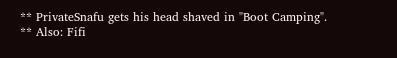** PrivateSnafu gets his head shaved in "Boot Camping".
** Also: Fifi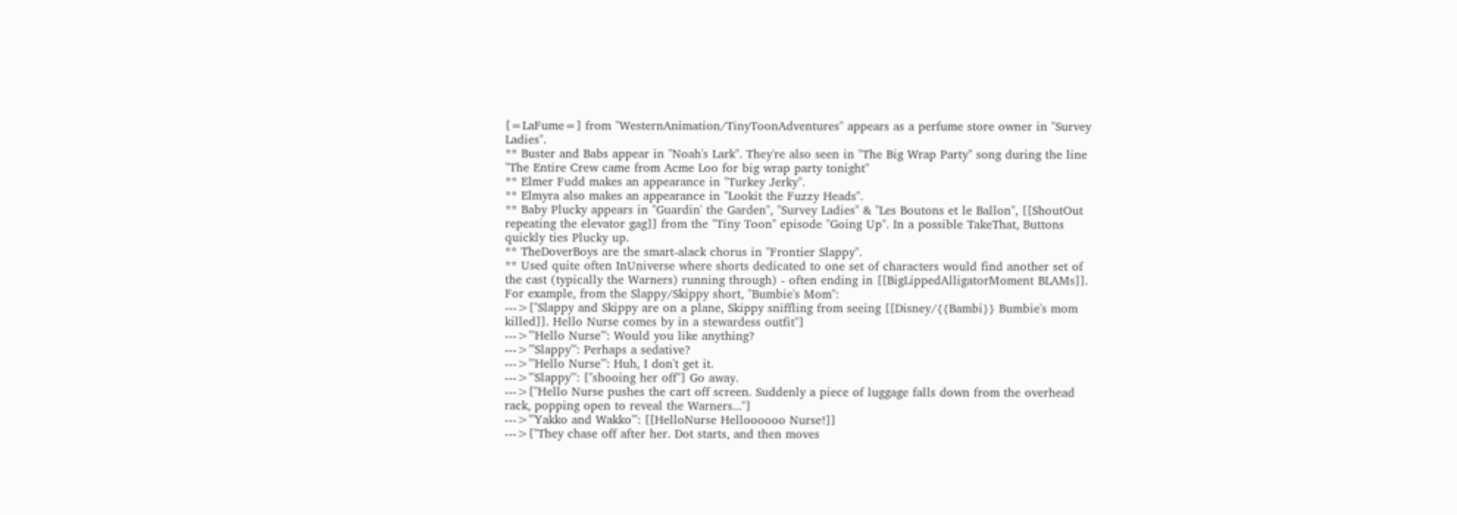[=LaFume=] from ''WesternAnimation/TinyToonAdventures'' appears as a perfume store owner in "Survey Ladies".
** Buster and Babs appear in "Noah's Lark". They're also seen in "The Big Wrap Party" song during the line "The Entire Crew came from Acme Loo for big wrap party tonight"
** Elmer Fudd makes an appearance in "Turkey Jerky".
** Elmyra also makes an appearance in "Lookit the Fuzzy Heads".
** Baby Plucky appears in "Guardin' the Garden", "Survey Ladies" & "Les Boutons et le Ballon", [[ShoutOut repeating the elevator gag]] from the ''Tiny Toon'' episode "Going Up". In a possible TakeThat, Buttons quickly ties Plucky up.
** TheDoverBoys are the smart-alack chorus in "Frontier Slappy".
** Used quite often InUniverse where shorts dedicated to one set of characters would find another set of the cast (typically the Warners) running through) - often ending in [[BigLippedAlligatorMoment BLAMs]]. For example, from the Slappy/Skippy short, "Bumbie's Mom":
--->[''Slappy and Skippy are on a plane, Skippy sniffling from seeing [[Disney/{{Bambi}} Bumbie's mom killed]]. Hello Nurse comes by in a stewardess outfit'']
--->'''Hello Nurse''': Would you like anything?
--->'''Slappy''': Perhaps a sedative?
--->'''Hello Nurse''': Huh, I don't get it.
--->'''Slappy''': [''shooing her off''] Go away.
--->[''Hello Nurse pushes the cart off screen. Suddenly a piece of luggage falls down from the overhead rack, popping open to reveal the Warners...'']
--->'''Yakko and Wakko''': [[HelloNurse Helloooooo Nurse!]]
--->[''They chase off after her. Dot starts, and then moves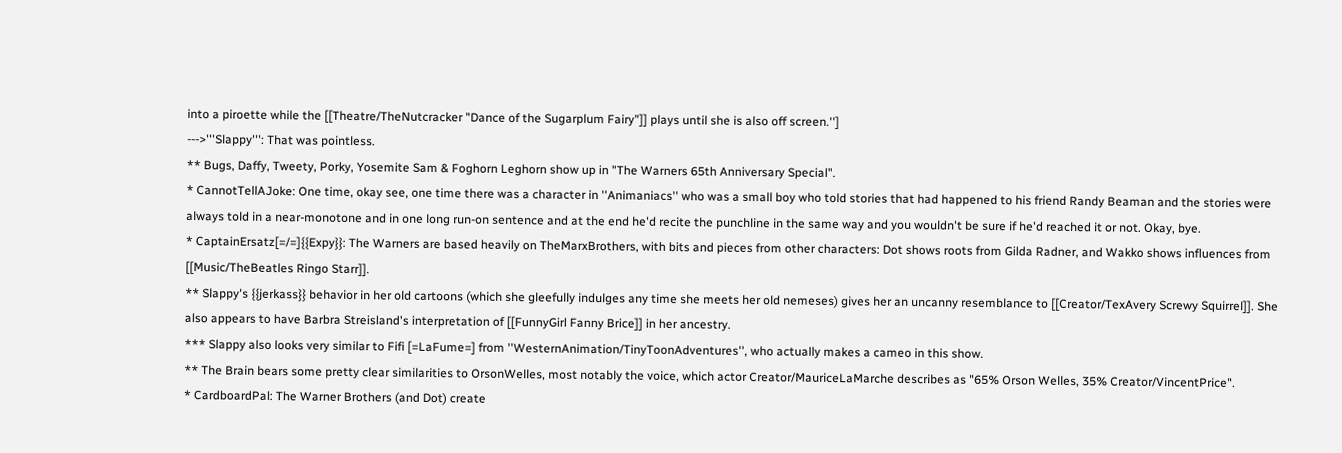into a piroette while the [[Theatre/TheNutcracker "Dance of the Sugarplum Fairy"]] plays until she is also off screen.'']
--->'''Slappy''': That was pointless.
** Bugs, Daffy, Tweety, Porky, Yosemite Sam & Foghorn Leghorn show up in "The Warners 65th Anniversary Special".
* CannotTellAJoke: One time, okay see, one time there was a character in ''Animaniacs'' who was a small boy who told stories that had happened to his friend Randy Beaman and the stories were always told in a near-monotone and in one long run-on sentence and at the end he'd recite the punchline in the same way and you wouldn't be sure if he'd reached it or not. Okay, bye.
* CaptainErsatz[=/=]{{Expy}}: The Warners are based heavily on TheMarxBrothers, with bits and pieces from other characters: Dot shows roots from Gilda Radner, and Wakko shows influences from [[Music/TheBeatles Ringo Starr]].
** Slappy's {{jerkass}} behavior in her old cartoons (which she gleefully indulges any time she meets her old nemeses) gives her an uncanny resemblance to [[Creator/TexAvery Screwy Squirrel]]. She also appears to have Barbra Streisland's interpretation of [[FunnyGirl Fanny Brice]] in her ancestry.
*** Slappy also looks very similar to Fifi [=LaFume=] from ''WesternAnimation/TinyToonAdventures'', who actually makes a cameo in this show.
** The Brain bears some pretty clear similarities to OrsonWelles, most notably the voice, which actor Creator/MauriceLaMarche describes as "65% Orson Welles, 35% Creator/VincentPrice".
* CardboardPal: The Warner Brothers (and Dot) create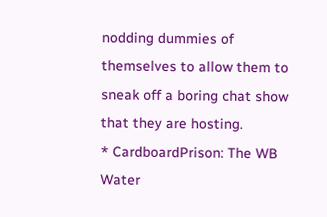nodding dummies of themselves to allow them to sneak off a boring chat show that they are hosting.
* CardboardPrison: The WB Water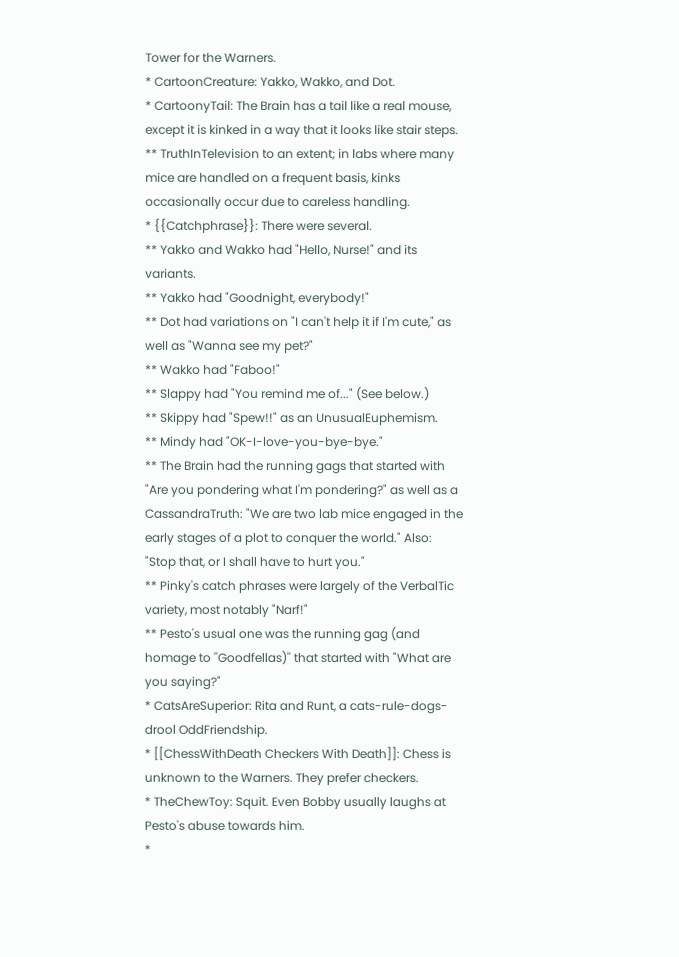Tower for the Warners.
* CartoonCreature: Yakko, Wakko, and Dot.
* CartoonyTail: The Brain has a tail like a real mouse, except it is kinked in a way that it looks like stair steps.
** TruthInTelevision to an extent; in labs where many mice are handled on a frequent basis, kinks occasionally occur due to careless handling.
* {{Catchphrase}}: There were several.
** Yakko and Wakko had "Hello, Nurse!" and its variants.
** Yakko had "Goodnight, everybody!"
** Dot had variations on "I can't help it if I'm cute," as well as "Wanna see my pet?"
** Wakko had "Faboo!"
** Slappy had "You remind me of..." (See below.)
** Skippy had "Spew!!" as an UnusualEuphemism.
** Mindy had "OK-I-love-you-bye-bye."
** The Brain had the running gags that started with "Are you pondering what I'm pondering?" as well as a CassandraTruth: "We are two lab mice engaged in the early stages of a plot to conquer the world." Also: "Stop that, or I shall have to hurt you."
** Pinky's catch phrases were largely of the VerbalTic variety, most notably "Narf!"
** Pesto's usual one was the running gag (and homage to ''Goodfellas)'' that started with "What are you saying?"
* CatsAreSuperior: Rita and Runt, a cats-rule-dogs-drool OddFriendship.
* [[ChessWithDeath Checkers With Death]]: Chess is unknown to the Warners. They prefer checkers.
* TheChewToy: Squit. Even Bobby usually laughs at Pesto's abuse towards him.
*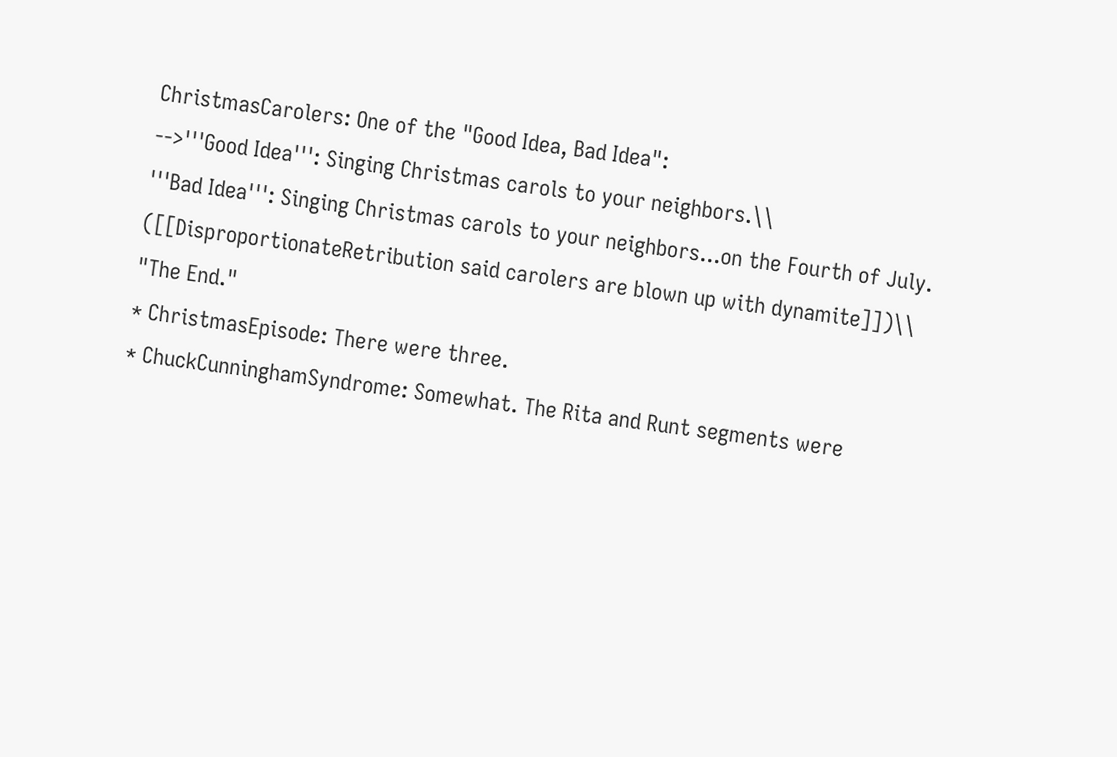ChristmasCarolers: One of the "Good Idea, Bad Idea":
-->'''Good Idea''': Singing Christmas carols to your neighbors.\\
'''Bad Idea''': Singing Christmas carols to your neighbors...on the Fourth of July. ([[DisproportionateRetribution said carolers are blown up with dynamite]])\\
"The End."
* ChristmasEpisode: There were three.
* ChuckCunninghamSyndrome: Somewhat. The Rita and Runt segments were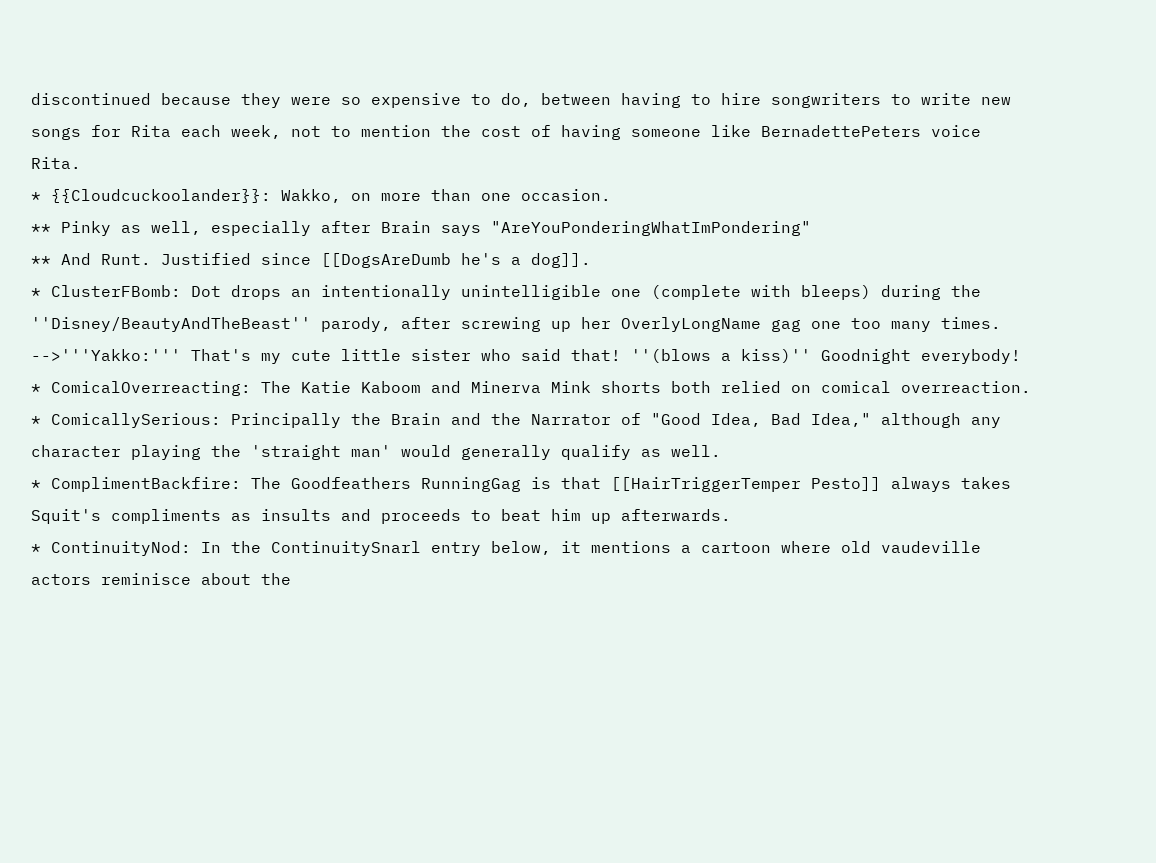discontinued because they were so expensive to do, between having to hire songwriters to write new songs for Rita each week, not to mention the cost of having someone like BernadettePeters voice Rita.
* {{Cloudcuckoolander}}: Wakko, on more than one occasion.
** Pinky as well, especially after Brain says "AreYouPonderingWhatImPondering"
** And Runt. Justified since [[DogsAreDumb he's a dog]].
* ClusterFBomb: Dot drops an intentionally unintelligible one (complete with bleeps) during the ''Disney/BeautyAndTheBeast'' parody, after screwing up her OverlyLongName gag one too many times.
-->'''Yakko:''' That's my cute little sister who said that! ''(blows a kiss)'' Goodnight everybody!
* ComicalOverreacting: The Katie Kaboom and Minerva Mink shorts both relied on comical overreaction.
* ComicallySerious: Principally the Brain and the Narrator of "Good Idea, Bad Idea," although any character playing the 'straight man' would generally qualify as well.
* ComplimentBackfire: The Goodfeathers RunningGag is that [[HairTriggerTemper Pesto]] always takes Squit's compliments as insults and proceeds to beat him up afterwards.
* ContinuityNod: In the ContinuitySnarl entry below, it mentions a cartoon where old vaudeville actors reminisce about the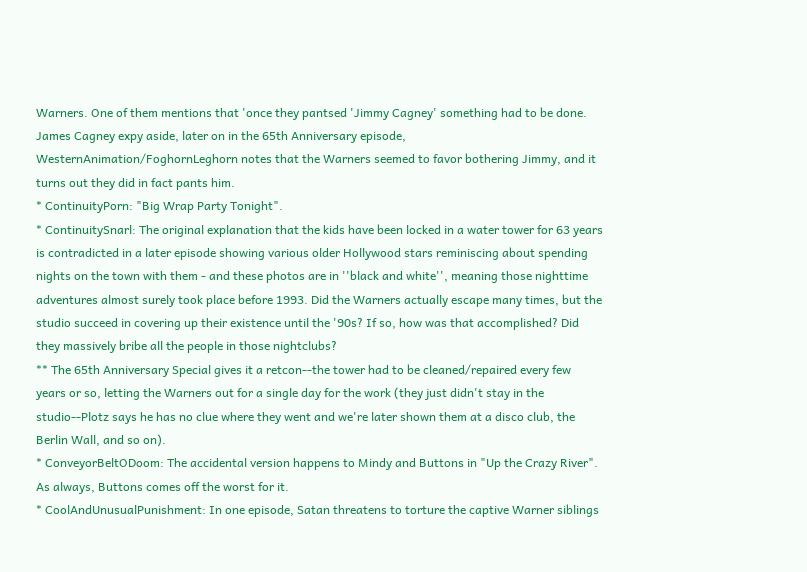Warners. One of them mentions that 'once they pantsed 'Jimmy Cagney' something had to be done. James Cagney expy aside, later on in the 65th Anniversary episode, WesternAnimation/FoghornLeghorn notes that the Warners seemed to favor bothering Jimmy, and it turns out they did in fact pants him.
* ContinuityPorn: "Big Wrap Party Tonight".
* ContinuitySnarl: The original explanation that the kids have been locked in a water tower for 63 years is contradicted in a later episode showing various older Hollywood stars reminiscing about spending nights on the town with them - and these photos are in ''black and white'', meaning those nighttime adventures almost surely took place before 1993. Did the Warners actually escape many times, but the studio succeed in covering up their existence until the '90s? If so, how was that accomplished? Did they massively bribe all the people in those nightclubs?
** The 65th Anniversary Special gives it a retcon--the tower had to be cleaned/repaired every few years or so, letting the Warners out for a single day for the work (they just didn't stay in the studio--Plotz says he has no clue where they went and we're later shown them at a disco club, the Berlin Wall, and so on).
* ConveyorBeltODoom: The accidental version happens to Mindy and Buttons in "Up the Crazy River". As always, Buttons comes off the worst for it.
* CoolAndUnusualPunishment: In one episode, Satan threatens to torture the captive Warner siblings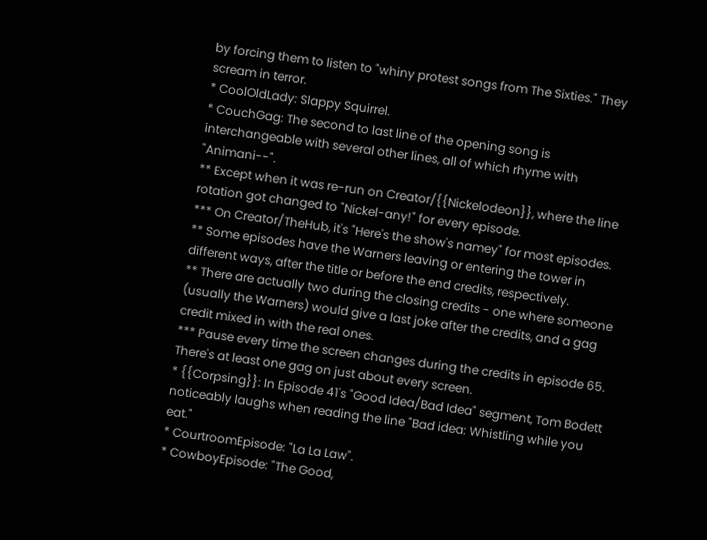by forcing them to listen to "whiny protest songs from The Sixties." They scream in terror.
* CoolOldLady: Slappy Squirrel.
* CouchGag: The second to last line of the opening song is interchangeable with several other lines, all of which rhyme with "Animani--".
** Except when it was re-run on Creator/{{Nickelodeon}}, where the line rotation got changed to "Nickel-any!" for every episode.
*** On Creator/TheHub, it's "Here's the show's namey" for most episodes.
** Some episodes have the Warners leaving or entering the tower in different ways, after the title or before the end credits, respectively.
** There are actually two during the closing credits - one where someone (usually the Warners) would give a last joke after the credits, and a gag credit mixed in with the real ones.
*** Pause every time the screen changes during the credits in episode 65. There's at least one gag on just about every screen.
* {{Corpsing}}: In Episode 41's "Good Idea/Bad Idea" segment, Tom Bodett noticeably laughs when reading the line "Bad idea: Whistling while you eat."
* CourtroomEpisode: "La La Law".
* CowboyEpisode: "The Good,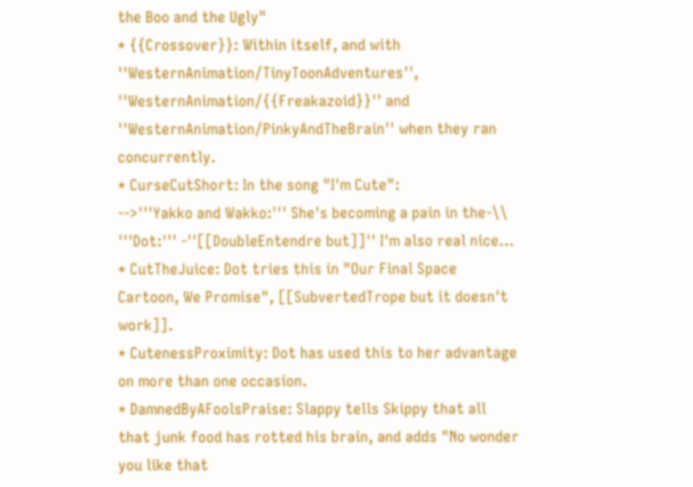the Boo and the Ugly"
* {{Crossover}}: Within itself, and with ''WesternAnimation/TinyToonAdventures'', ''WesternAnimation/{{Freakazoid}}'' and ''WesternAnimation/PinkyAndTheBrain'' when they ran concurrently.
* CurseCutShort: In the song "I'm Cute":
-->'''Yakko and Wakko:''' She's becoming a pain in the-\\
'''Dot:''' -''[[DoubleEntendre but]]'' I'm also real nice...
* CutTheJuice: Dot tries this in "Our Final Space Cartoon, We Promise", [[SubvertedTrope but it doesn't work]].
* CutenessProximity: Dot has used this to her advantage on more than one occasion.
* DamnedByAFoolsPraise: Slappy tells Skippy that all that junk food has rotted his brain, and adds "No wonder you like that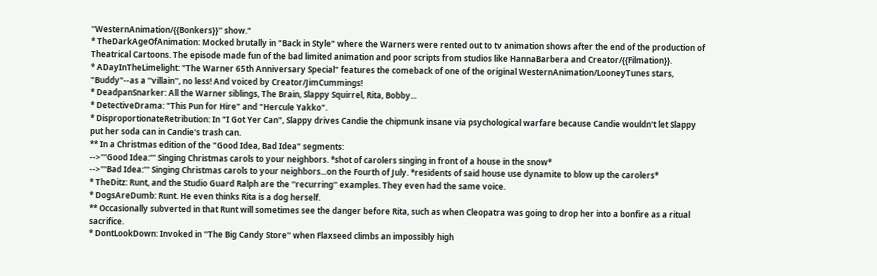''WesternAnimation/{{Bonkers}}'' show."
* TheDarkAgeOfAnimation: Mocked brutally in "Back in Style" where the Warners were rented out to tv animation shows after the end of the production of Theatrical Cartoons. The episode made fun of the bad limited animation and poor scripts from studios like HannaBarbera and Creator/{{Filmation}}.
* ADayInTheLimelight: "The Warner 65th Anniversary Special" features the comeback of one of the original WesternAnimation/LooneyTunes stars, "Buddy"--as a ''villain'', no less! And voiced by Creator/JimCummings!
* DeadpanSnarker: All the Warner siblings, The Brain, Slappy Squirrel, Rita, Bobby...
* DetectiveDrama: "This Pun for Hire" and "Hercule Yakko".
* DisproportionateRetribution: In "I Got Yer Can", Slappy drives Candie the chipmunk insane via psychological warfare because Candie wouldn't let Slappy put her soda can in Candie's trash can.
** In a Christmas edition of the "Good Idea, Bad Idea" segments:
-->'''Good Idea:''' Singing Christmas carols to your neighbors. *shot of carolers singing in front of a house in the snow*
-->'''Bad Idea:''' Singing Christmas carols to your neighbors...on the Fourth of July. *residents of said house use dynamite to blow up the carolers*
* TheDitz: Runt, and the Studio Guard Ralph are the ''recurring'' examples. They even had the same voice.
* DogsAreDumb: Runt. He even thinks Rita is a dog herself.
** Occasionally subverted in that Runt will sometimes see the danger before Rita, such as when Cleopatra was going to drop her into a bonfire as a ritual sacrifice.
* DontLookDown: Invoked in ''The Big Candy Store'' when Flaxseed climbs an impossibly high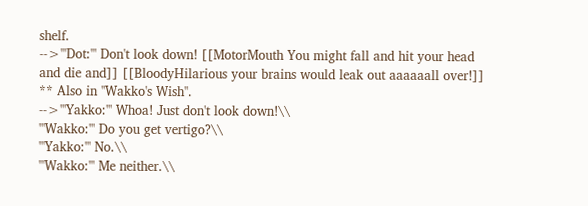shelf.
-->'''Dot:''' Don't look down! [[MotorMouth You might fall and hit your head and die and]] [[BloodyHilarious your brains would leak out aaaaaall over!]]
** Also in ''Wakko's Wish''.
-->'''Yakko:''' Whoa! Just don't look down!\\
'''Wakko:''' Do you get vertigo?\\
'''Yakko:''' No.\\
'''Wakko:''' Me neither.\\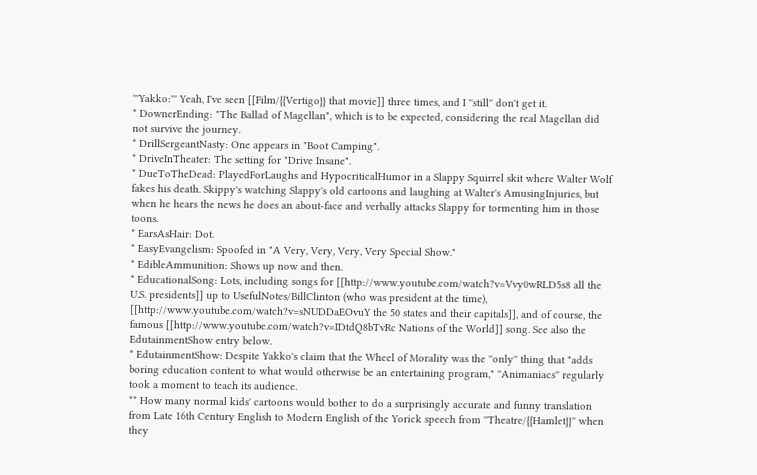'''Yakko:''' Yeah, I've seen [[Film/{{Vertigo}} that movie]] three times, and I ''still'' don't get it.
* DownerEnding: "The Ballad of Magellan", which is to be expected, considering the real Magellan did not survive the journey.
* DrillSergeantNasty: One appears in "Boot Camping".
* DriveInTheater: The setting for "Drive Insane".
* DueToTheDead: PlayedForLaughs and HypocriticalHumor in a Slappy Squirrel skit where Walter Wolf fakes his death. Skippy's watching Slappy's old cartoons and laughing at Walter's AmusingInjuries, but when he hears the news he does an about-face and verbally attacks Slappy for tormenting him in those toons.
* EarsAsHair: Dot.
* EasyEvangelism: Spoofed in "A Very, Very, Very, Very Special Show."
* EdibleAmmunition: Shows up now and then.
* EducationalSong: Lots, including songs for [[http://www.youtube.com/watch?v=Vvy0wRLD5s8 all the U.S. presidents]] up to UsefulNotes/BillClinton (who was president at the time), [[http://www.youtube.com/watch?v=sNUDDaEOvuY the 50 states and their capitals]], and of course, the famous [[http://www.youtube.com/watch?v=IDtdQ8bTvRc Nations of the World]] song. See also the EdutainmentShow entry below.
* EdutainmentShow: Despite Yakko's claim that the Wheel of Morality was the ''only'' thing that "adds boring education content to what would otherwise be an entertaining program," ''Animaniacs'' regularly took a moment to teach its audience.
** How many normal kids' cartoons would bother to do a surprisingly accurate and funny translation from Late 16th Century English to Modern English of the Yorick speech from ''Theatre/{{Hamlet}}'' when they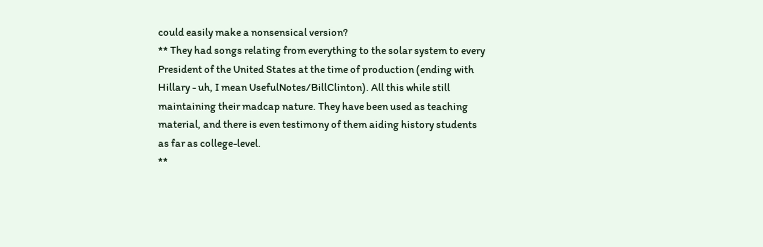could easily make a nonsensical version?
** They had songs relating from everything to the solar system to every President of the United States at the time of production (ending with Hillary - uh, I mean UsefulNotes/BillClinton). All this while still maintaining their madcap nature. They have been used as teaching material, and there is even testimony of them aiding history students as far as college-level.
**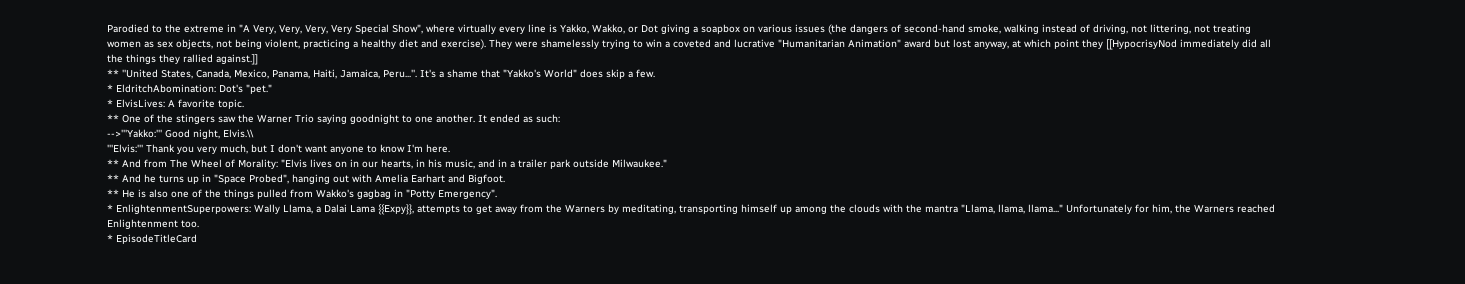Parodied to the extreme in "A Very, Very, Very, Very Special Show", where virtually every line is Yakko, Wakko, or Dot giving a soapbox on various issues (the dangers of second-hand smoke, walking instead of driving, not littering, not treating women as sex objects, not being violent, practicing a healthy diet and exercise). They were shamelessly trying to win a coveted and lucrative "Humanitarian Animation" award but lost anyway, at which point they [[HypocrisyNod immediately did all the things they rallied against.]]
** ''United States, Canada, Mexico, Panama, Haiti, Jamaica, Peru...''. It's a shame that "Yakko's World" does skip a few.
* EldritchAbomination: Dot's "pet."
* ElvisLives: A favorite topic.
** One of the stingers saw the Warner Trio saying goodnight to one another. It ended as such:
-->'''Yakko:''' Good night, Elvis.\\
'''Elvis:''' Thank you very much, but I don't want anyone to know I'm here.
** And from The Wheel of Morality: "Elvis lives on in our hearts, in his music, and in a trailer park outside Milwaukee."
** And he turns up in "Space Probed", hanging out with Amelia Earhart and Bigfoot.
** He is also one of the things pulled from Wakko's gagbag in "Potty Emergency".
* EnlightenmentSuperpowers: Wally Llama, a Dalai Lama {{Expy}}, attempts to get away from the Warners by meditating, transporting himself up among the clouds with the mantra "Llama, llama, llama..." Unfortunately for him, the Warners reached Enlightenment too.
* EpisodeTitleCard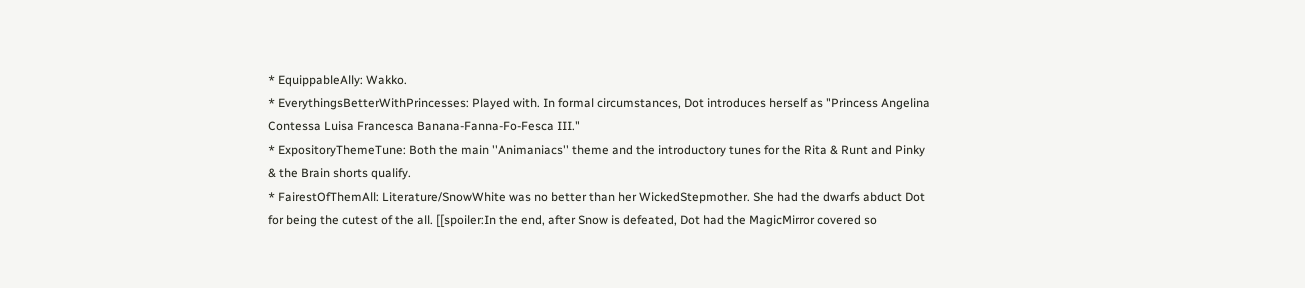* EquippableAlly: Wakko.
* EverythingsBetterWithPrincesses: Played with. In formal circumstances, Dot introduces herself as "Princess Angelina Contessa Luisa Francesca Banana-Fanna-Fo-Fesca III."
* ExpositoryThemeTune: Both the main ''Animaniacs'' theme and the introductory tunes for the Rita & Runt and Pinky & the Brain shorts qualify.
* FairestOfThemAll: Literature/SnowWhite was no better than her WickedStepmother. She had the dwarfs abduct Dot for being the cutest of the all. [[spoiler:In the end, after Snow is defeated, Dot had the MagicMirror covered so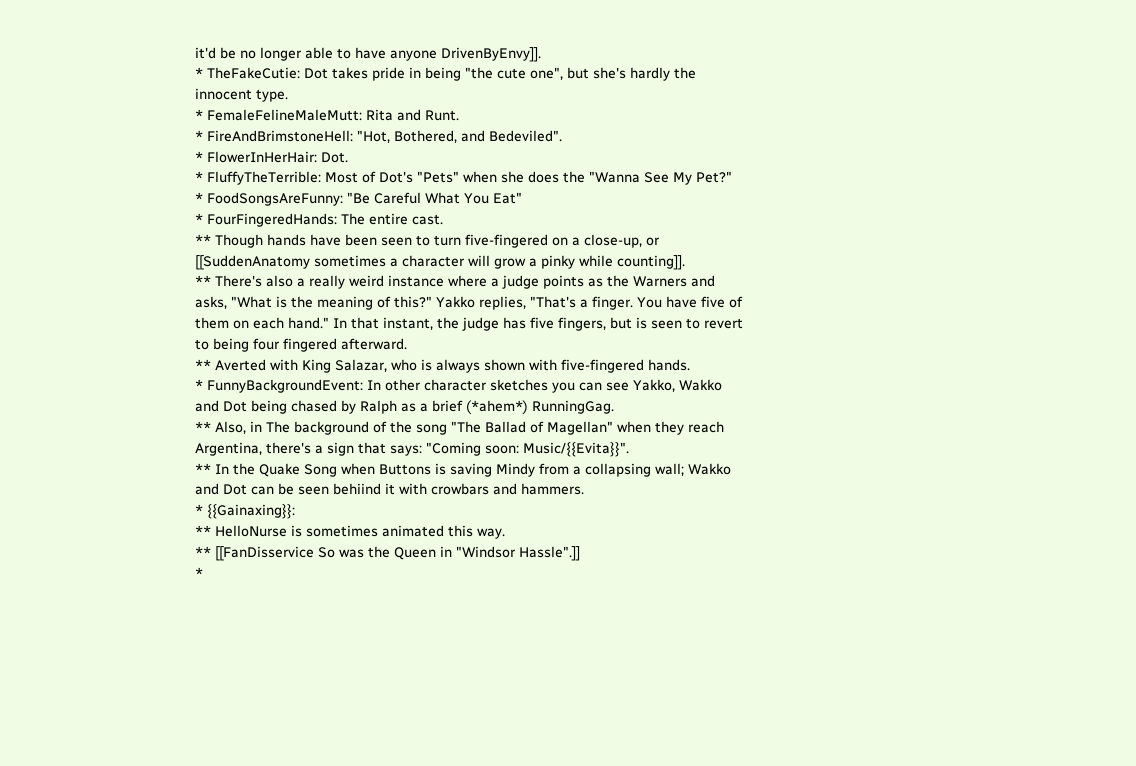it'd be no longer able to have anyone DrivenByEnvy]].
* TheFakeCutie: Dot takes pride in being "the cute one", but she's hardly the innocent type.
* FemaleFelineMaleMutt: Rita and Runt.
* FireAndBrimstoneHell: "Hot, Bothered, and Bedeviled".
* FlowerInHerHair: Dot.
* FluffyTheTerrible: Most of Dot's "Pets" when she does the "Wanna See My Pet?"
* FoodSongsAreFunny: "Be Careful What You Eat"
* FourFingeredHands: The entire cast.
** Though hands have been seen to turn five-fingered on a close-up, or [[SuddenAnatomy sometimes a character will grow a pinky while counting]].
** There's also a really weird instance where a judge points as the Warners and asks, "What is the meaning of this?" Yakko replies, "That's a finger. You have five of them on each hand." In that instant, the judge has five fingers, but is seen to revert to being four fingered afterward.
** Averted with King Salazar, who is always shown with five-fingered hands.
* FunnyBackgroundEvent: In other character sketches you can see Yakko, Wakko and Dot being chased by Ralph as a brief (*ahem*) RunningGag.
** Also, in The background of the song "The Ballad of Magellan" when they reach Argentina, there's a sign that says: "Coming soon: Music/{{Evita}}".
** In the Quake Song when Buttons is saving Mindy from a collapsing wall; Wakko and Dot can be seen behiind it with crowbars and hammers.
* {{Gainaxing}}:
** HelloNurse is sometimes animated this way.
** [[FanDisservice So was the Queen in "Windsor Hassle".]]
*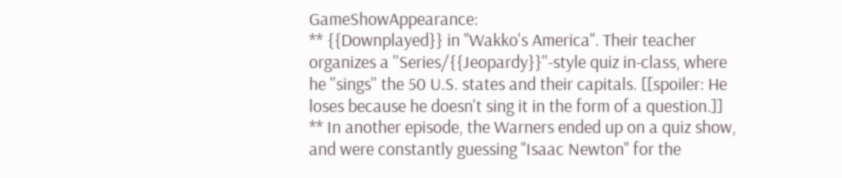GameShowAppearance:
** {{Downplayed}} in "Wakko's America". Their teacher organizes a ''Series/{{Jeopardy}}''-style quiz in-class, where he ''sings'' the 50 U.S. states and their capitals. [[spoiler: He loses because he doesn't sing it in the form of a question.]]
** In another episode, the Warners ended up on a quiz show, and were constantly guessing "Isaac Newton" for the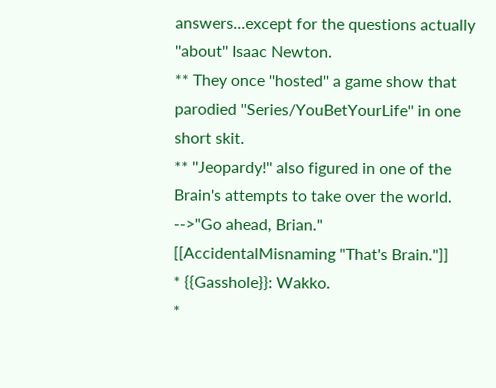answers...except for the questions actually ''about'' Isaac Newton.
** They once ''hosted'' a game show that parodied ''Series/YouBetYourLife'' in one short skit.
** ''Jeopardy!'' also figured in one of the Brain's attempts to take over the world.
-->"Go ahead, Brian." [[AccidentalMisnaming "That's Brain."]]
* {{Gasshole}}: Wakko.
*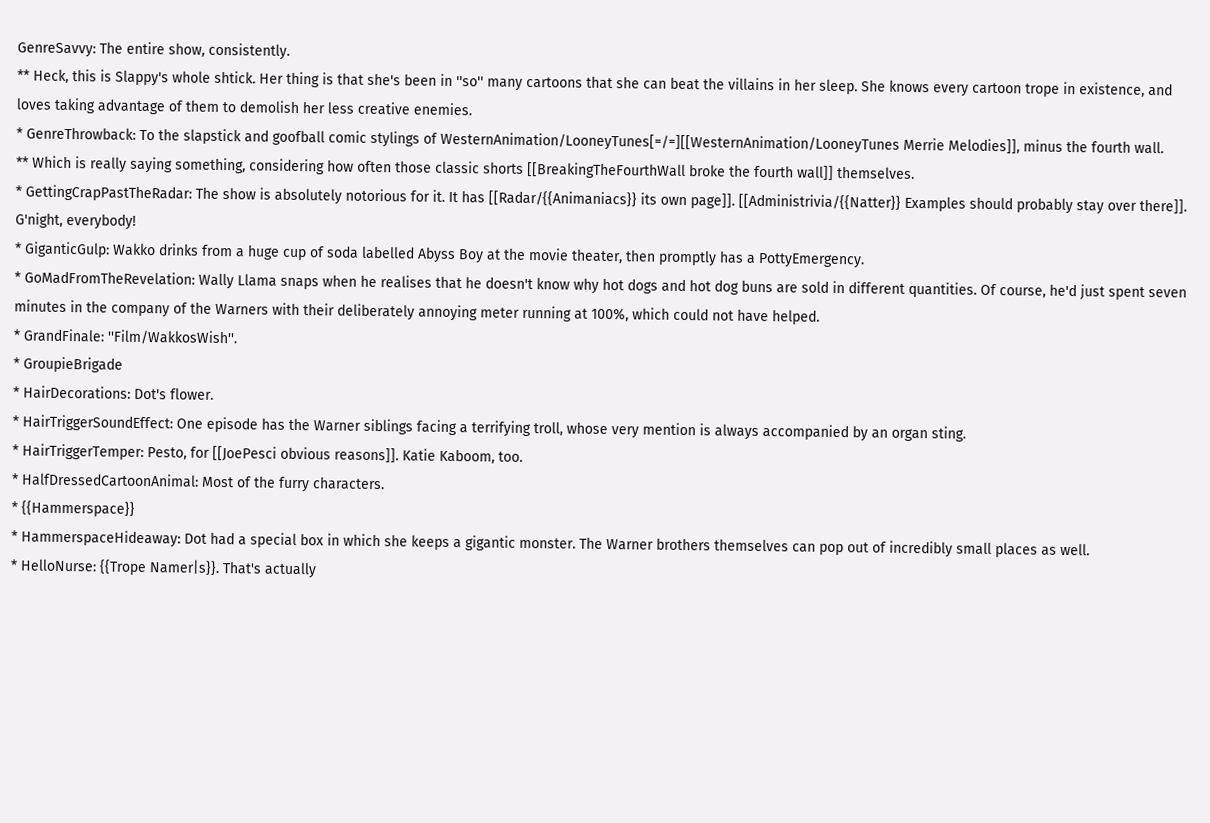GenreSavvy: The entire show, consistently.
** Heck, this is Slappy's whole shtick. Her thing is that she's been in ''so'' many cartoons that she can beat the villains in her sleep. She knows every cartoon trope in existence, and loves taking advantage of them to demolish her less creative enemies.
* GenreThrowback: To the slapstick and goofball comic stylings of WesternAnimation/LooneyTunes[=/=][[WesternAnimation/LooneyTunes Merrie Melodies]], minus the fourth wall.
** Which is really saying something, considering how often those classic shorts [[BreakingTheFourthWall broke the fourth wall]] themselves.
* GettingCrapPastTheRadar: The show is absolutely notorious for it. It has [[Radar/{{Animaniacs}} its own page]]. [[Administrivia/{{Natter}} Examples should probably stay over there]]. G'night, everybody!
* GiganticGulp: Wakko drinks from a huge cup of soda labelled Abyss Boy at the movie theater, then promptly has a PottyEmergency.
* GoMadFromTheRevelation: Wally Llama snaps when he realises that he doesn't know why hot dogs and hot dog buns are sold in different quantities. Of course, he'd just spent seven minutes in the company of the Warners with their deliberately annoying meter running at 100%, which could not have helped.
* GrandFinale: ''Film/WakkosWish''.
* GroupieBrigade
* HairDecorations: Dot's flower.
* HairTriggerSoundEffect: One episode has the Warner siblings facing a terrifying troll, whose very mention is always accompanied by an organ sting.
* HairTriggerTemper: Pesto, for [[JoePesci obvious reasons]]. Katie Kaboom, too.
* HalfDressedCartoonAnimal: Most of the furry characters.
* {{Hammerspace}}
* HammerspaceHideaway: Dot had a special box in which she keeps a gigantic monster. The Warner brothers themselves can pop out of incredibly small places as well.
* HelloNurse: {{Trope Namer|s}}. That's actually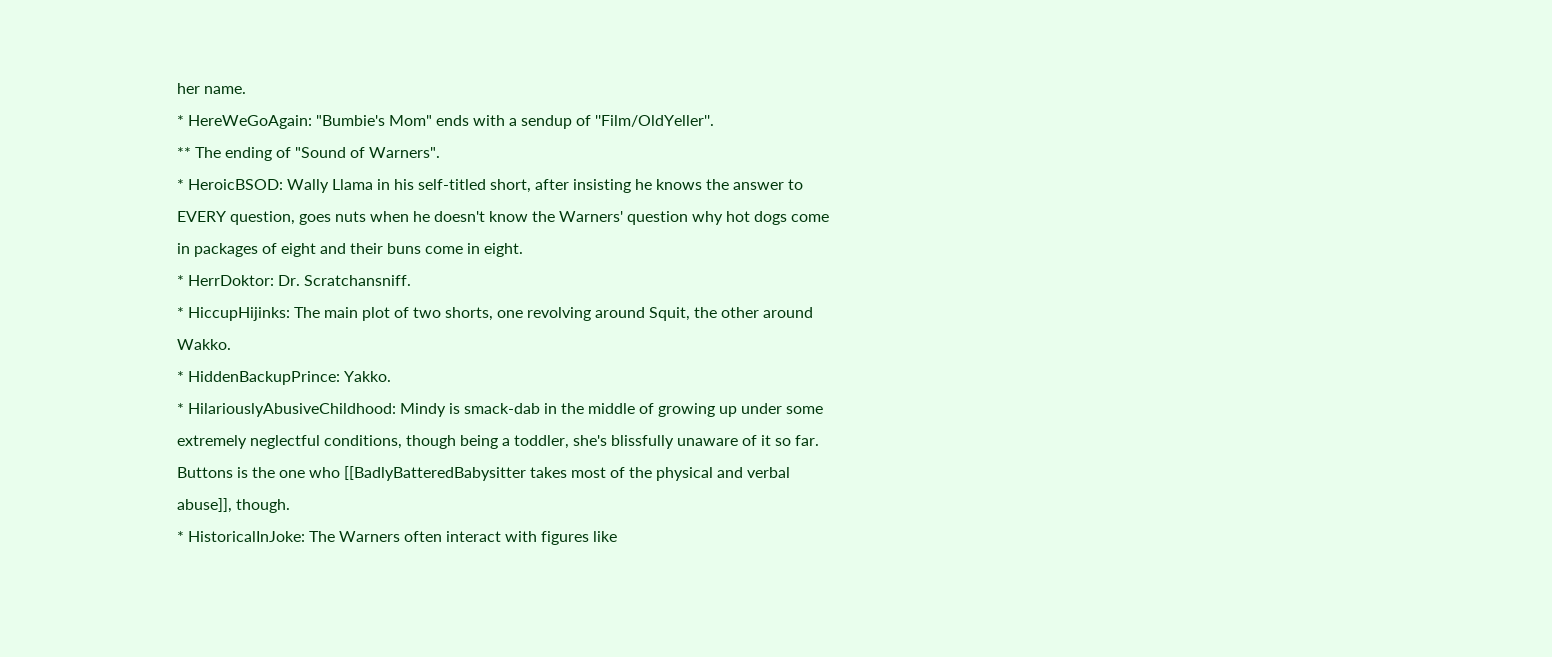her name.
* HereWeGoAgain: "Bumbie's Mom" ends with a sendup of ''Film/OldYeller''.
** The ending of "Sound of Warners".
* HeroicBSOD: Wally Llama in his self-titled short, after insisting he knows the answer to EVERY question, goes nuts when he doesn't know the Warners' question why hot dogs come in packages of eight and their buns come in eight.
* HerrDoktor: Dr. Scratchansniff.
* HiccupHijinks: The main plot of two shorts, one revolving around Squit, the other around Wakko.
* HiddenBackupPrince: Yakko.
* HilariouslyAbusiveChildhood: Mindy is smack-dab in the middle of growing up under some extremely neglectful conditions, though being a toddler, she's blissfully unaware of it so far. Buttons is the one who [[BadlyBatteredBabysitter takes most of the physical and verbal abuse]], though.
* HistoricalInJoke: The Warners often interact with figures like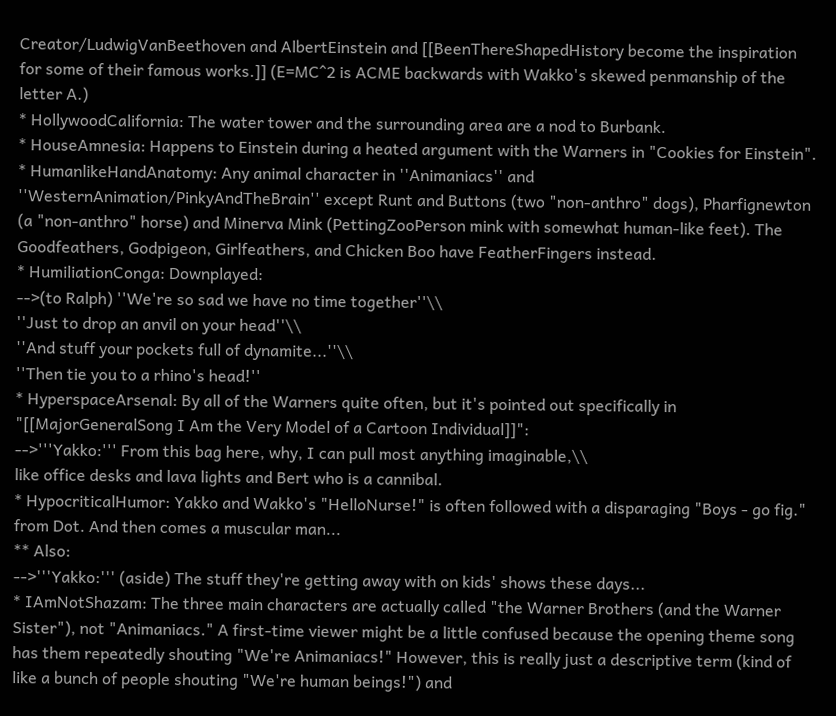Creator/LudwigVanBeethoven and AlbertEinstein and [[BeenThereShapedHistory become the inspiration for some of their famous works.]] (E=MC^2 is ACME backwards with Wakko's skewed penmanship of the letter A.)
* HollywoodCalifornia: The water tower and the surrounding area are a nod to Burbank.
* HouseAmnesia: Happens to Einstein during a heated argument with the Warners in "Cookies for Einstein".
* HumanlikeHandAnatomy: Any animal character in ''Animaniacs'' and ''WesternAnimation/PinkyAndTheBrain'' except Runt and Buttons (two "non-anthro" dogs), Pharfignewton (a "non-anthro" horse) and Minerva Mink (PettingZooPerson mink with somewhat human-like feet). The Goodfeathers, Godpigeon, Girlfeathers, and Chicken Boo have FeatherFingers instead.
* HumiliationConga: Downplayed:
-->(to Ralph) ''We're so sad we have no time together''\\
''Just to drop an anvil on your head''\\
''And stuff your pockets full of dynamite...''\\
''Then tie you to a rhino's head!''
* HyperspaceArsenal: By all of the Warners quite often, but it's pointed out specifically in "[[MajorGeneralSong I Am the Very Model of a Cartoon Individual]]":
-->'''Yakko:''' From this bag here, why, I can pull most anything imaginable,\\
like office desks and lava lights and Bert who is a cannibal.
* HypocriticalHumor: Yakko and Wakko's "HelloNurse!" is often followed with a disparaging "Boys - go fig." from Dot. And then comes a muscular man...
** Also:
-->'''Yakko:''' (aside) The stuff they're getting away with on kids' shows these days...
* IAmNotShazam: The three main characters are actually called "the Warner Brothers (and the Warner Sister"), not "Animaniacs." A first-time viewer might be a little confused because the opening theme song has them repeatedly shouting "We're Animaniacs!" However, this is really just a descriptive term (kind of like a bunch of people shouting "We're human beings!") and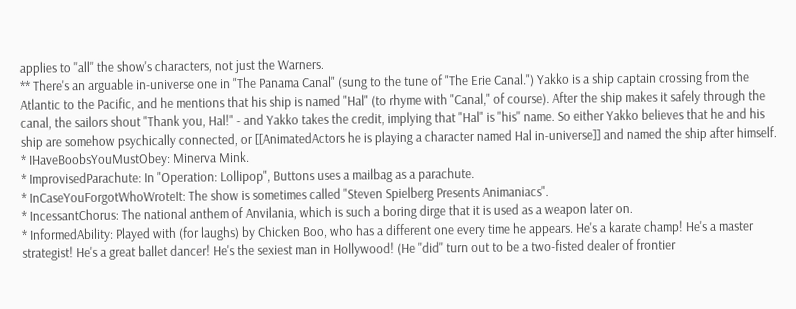applies to ''all'' the show's characters, not just the Warners.
** There's an arguable in-universe one in "The Panama Canal" (sung to the tune of "The Erie Canal.") Yakko is a ship captain crossing from the Atlantic to the Pacific, and he mentions that his ship is named "Hal" (to rhyme with "Canal," of course). After the ship makes it safely through the canal, the sailors shout "Thank you, Hal!" - and Yakko takes the credit, implying that "Hal" is ''his'' name. So either Yakko believes that he and his ship are somehow psychically connected, or [[AnimatedActors he is playing a character named Hal in-universe]] and named the ship after himself.
* IHaveBoobsYouMustObey: Minerva Mink.
* ImprovisedParachute: In "Operation: Lollipop", Buttons uses a mailbag as a parachute.
* InCaseYouForgotWhoWroteIt: The show is sometimes called "Steven Spielberg Presents Animaniacs".
* IncessantChorus: The national anthem of Anvilania, which is such a boring dirge that it is used as a weapon later on.
* InformedAbility: Played with (for laughs) by Chicken Boo, who has a different one every time he appears. He's a karate champ! He's a master strategist! He's a great ballet dancer! He's the sexiest man in Hollywood! (He ''did'' turn out to be a two-fisted dealer of frontier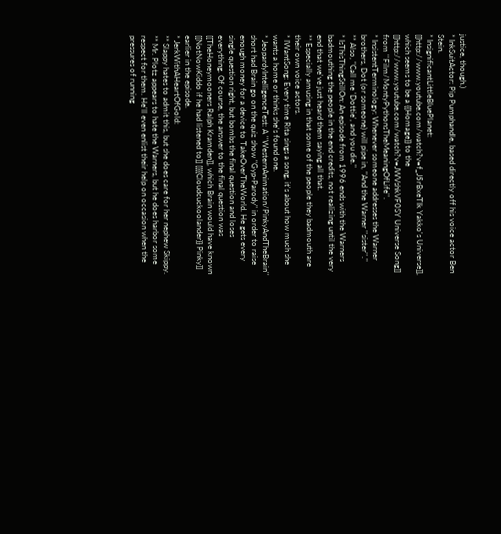justice, though.)
* InkSuitActor: Pip Pumphandle, based directly off his voice actor Ben Stein.
* InsignificantLittleBluePlanet: [[http://www.youtube.com/watch?v=f_J5rBxeTIk Yakko's Universe]], which seems to be a {{Homage}} to the [[http://www.youtube.com/watch?v=JWVshkVF0SY Universe Song]] from ''Film/MontyPythonsTheMeaningOfLife''.
* InsistentTerminology: Whenever someone addresses the Warner brothers, Dot (or someone) will pipe in, "And the Warner ''sister''."
** Also, "Call me 'Dottie', and you die."
* IsThisThingStillOn: An episode from 1996 ends with the Warners badmouthing the people in the end credits, not realizing until the very end that we've just heard them saying all that.
** Especially amusing in that some of the people they badmouth are their own voice actors.
* IWantSong: Every time Rita sings a song, it's about how much she wants a home or thinks she's found one.
* JeopardyIntelligenceTest: A ''WesternAnimation/PinkyAndTheBrain'' short had Brain go on the quiz show "Gyp-Parody" in order to raise enough money for a device to TakeOverTheWorld. He gets every single question right, but bombs the final question and loses everything. Of course, the answer to the final question was [[TheHoneymooners Ralph Kramden]], which Brain would have known [[NotNowKiddo if he had listened to]] [[{{Cloudcuckoolander}} Pinky]] earlier in the episode.
* JerkWithAHeartOfGold:
** Slappy hates to admit this, but she does care for her nephew Skippy.
** Mr. Plotz appears to hate the Warners, but he does harbor some respect for them. He'll even enlist their help on occasion when the pressures of running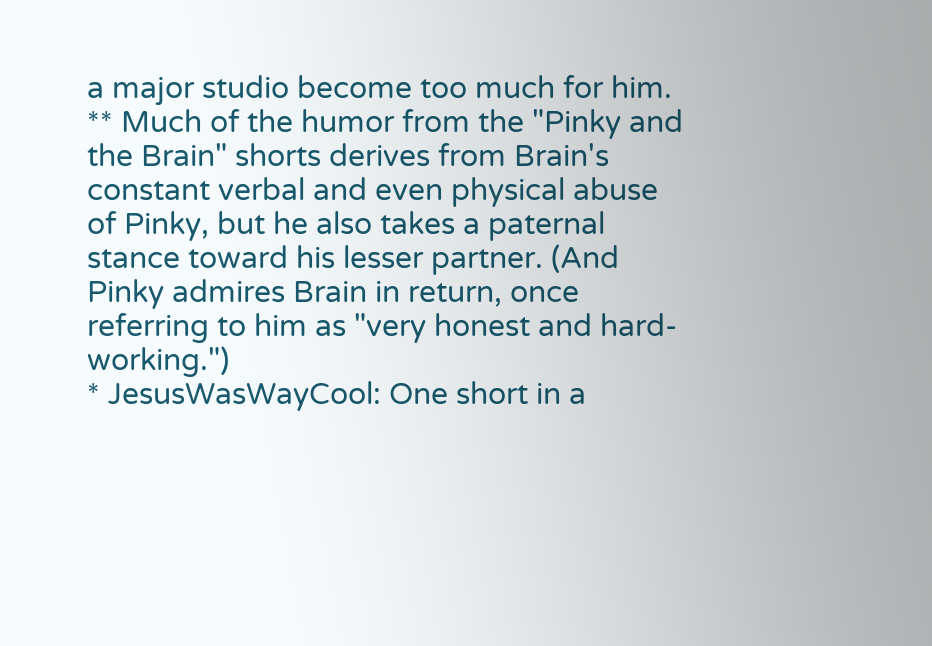a major studio become too much for him.
** Much of the humor from the "Pinky and the Brain" shorts derives from Brain's constant verbal and even physical abuse of Pinky, but he also takes a paternal stance toward his lesser partner. (And Pinky admires Brain in return, once referring to him as "very honest and hard-working.")
* JesusWasWayCool: One short in a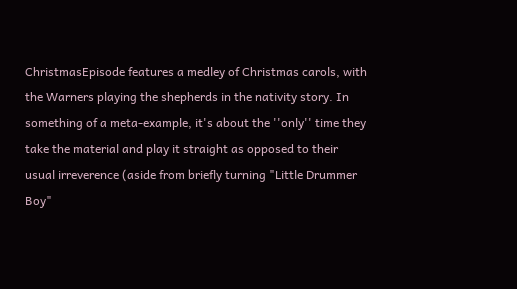ChristmasEpisode features a medley of Christmas carols, with the Warners playing the shepherds in the nativity story. In something of a meta-example, it's about the ''only'' time they take the material and play it straight as opposed to their usual irreverence (aside from briefly turning "Little Drummer Boy"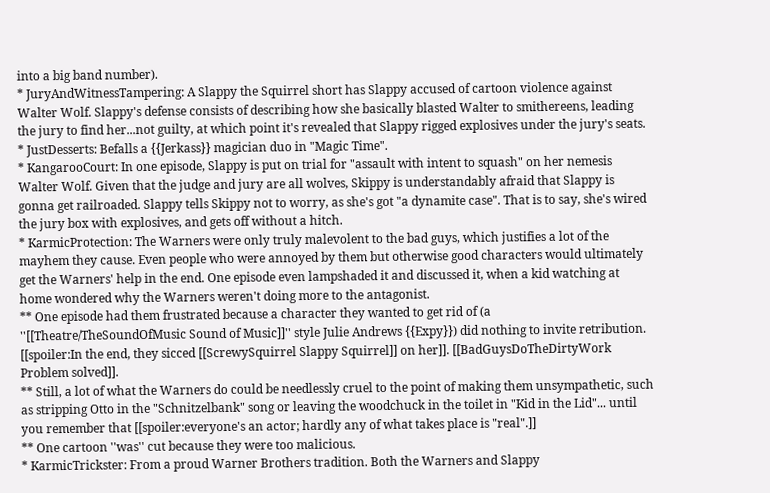into a big band number).
* JuryAndWitnessTampering: A Slappy the Squirrel short has Slappy accused of cartoon violence against Walter Wolf. Slappy's defense consists of describing how she basically blasted Walter to smithereens, leading the jury to find her...not guilty, at which point it's revealed that Slappy rigged explosives under the jury's seats.
* JustDesserts: Befalls a {{Jerkass}} magician duo in "Magic Time".
* KangarooCourt: In one episode, Slappy is put on trial for "assault with intent to squash" on her nemesis Walter Wolf. Given that the judge and jury are all wolves, Skippy is understandably afraid that Slappy is gonna get railroaded. Slappy tells Skippy not to worry, as she's got "a dynamite case". That is to say, she's wired the jury box with explosives, and gets off without a hitch.
* KarmicProtection: The Warners were only truly malevolent to the bad guys, which justifies a lot of the mayhem they cause. Even people who were annoyed by them but otherwise good characters would ultimately get the Warners' help in the end. One episode even lampshaded it and discussed it, when a kid watching at home wondered why the Warners weren't doing more to the antagonist.
** One episode had them frustrated because a character they wanted to get rid of (a ''[[Theatre/TheSoundOfMusic Sound of Music]]'' style Julie Andrews {{Expy}}) did nothing to invite retribution. [[spoiler:In the end, they sicced [[ScrewySquirrel Slappy Squirrel]] on her]]. [[BadGuysDoTheDirtyWork Problem solved]].
** Still, a lot of what the Warners do could be needlessly cruel to the point of making them unsympathetic, such as stripping Otto in the "Schnitzelbank" song or leaving the woodchuck in the toilet in "Kid in the Lid"... until you remember that [[spoiler:everyone's an actor; hardly any of what takes place is "real".]]
** One cartoon ''was'' cut because they were too malicious.
* KarmicTrickster: From a proud Warner Brothers tradition. Both the Warners and Slappy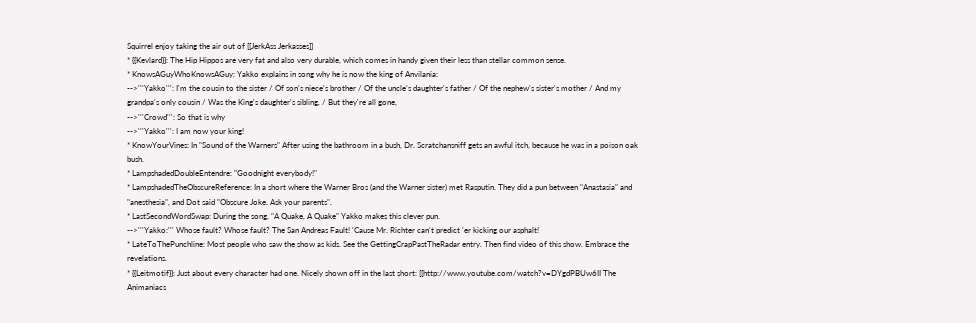Squirrel enjoy taking the air out of [[JerkAss Jerkasses]]
* {{Kevlard}}: The Hip Hippos are very fat and also very durable, which comes in handy given their less than stellar common sense.
* KnowsAGuyWhoKnowsAGuy: Yakko explains in song why he is now the king of Anvilania:
-->'''Yakko''': I'm the cousin to the sister / Of son's niece's brother / Of the uncle's daughter's father / Of the nephew's sister's mother / And my grandpa's only cousin / Was the King's daughter's sibling, / But they're all gone,
-->'''Crowd''': So that is why
-->'''Yakko''': I am now your king!
* KnowYourVines: In "Sound of the Warners" After using the bathroom in a bush, Dr. Scratchansniff gets an awful itch, because he was in a poison oak bush.
* LampshadedDoubleEntendre: "Goodnight everybody!"
* LampshadedTheObscureReference: In a short where the Warner Bros (and the Warner sister) met Rasputin. They did a pun between "Anastasia" and "anesthesia", and Dot said "Obscure Joke. Ask your parents".
* LastSecondWordSwap: During the song, "A Quake, A Quake" Yakko makes this clever pun.
-->'''Yakko:''' Whose fault? Whose fault? The San Andreas Fault! 'Cause Mr. Richter can't predict 'er kicking our asphalt!
* LateToThePunchline: Most people who saw the show as kids. See the GettingCrapPastTheRadar entry. Then find video of this show. Embrace the revelations.
* {{Leitmotif}}: Just about every character had one. Nicely shown off in the last short: [[http://www.youtube.com/watch?v=DYgdPBUw6II The Animaniacs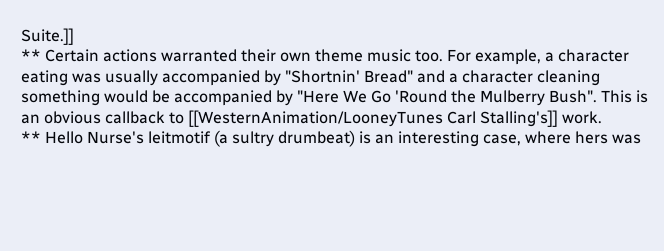Suite.]]
** Certain actions warranted their own theme music too. For example, a character eating was usually accompanied by "Shortnin' Bread" and a character cleaning something would be accompanied by "Here We Go 'Round the Mulberry Bush". This is an obvious callback to [[WesternAnimation/LooneyTunes Carl Stalling's]] work.
** Hello Nurse's leitmotif (a sultry drumbeat) is an interesting case, where hers was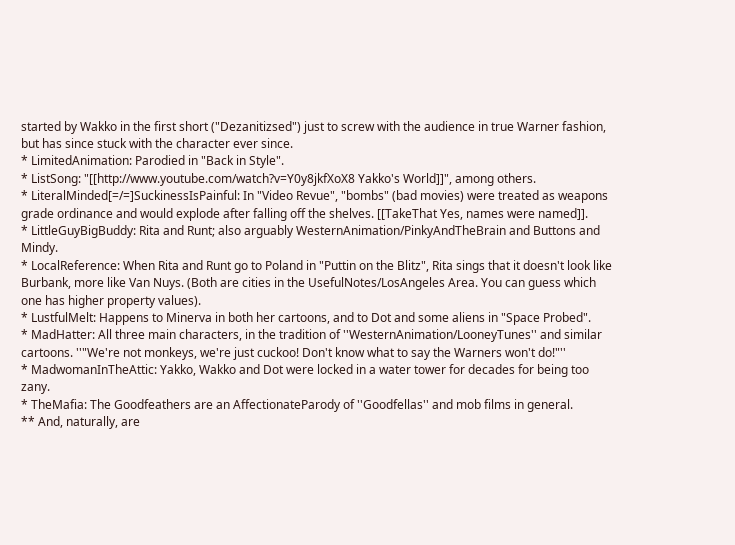started by Wakko in the first short ("Dezanitizsed") just to screw with the audience in true Warner fashion, but has since stuck with the character ever since.
* LimitedAnimation: Parodied in "Back in Style".
* ListSong: "[[http://www.youtube.com/watch?v=Y0y8jkfXoX8 Yakko's World]]", among others.
* LiteralMinded[=/=]SuckinessIsPainful: In "Video Revue", "bombs" (bad movies) were treated as weapons grade ordinance and would explode after falling off the shelves. [[TakeThat Yes, names were named]].
* LittleGuyBigBuddy: Rita and Runt; also arguably WesternAnimation/PinkyAndTheBrain and Buttons and Mindy.
* LocalReference: When Rita and Runt go to Poland in "Puttin on the Blitz", Rita sings that it doesn't look like Burbank, more like Van Nuys. (Both are cities in the UsefulNotes/LosAngeles Area. You can guess which one has higher property values).
* LustfulMelt: Happens to Minerva in both her cartoons, and to Dot and some aliens in "Space Probed".
* MadHatter: All three main characters, in the tradition of ''WesternAnimation/LooneyTunes'' and similar cartoons. ''"We're not monkeys, we're just cuckoo! Don't know what to say the Warners won't do!"''
* MadwomanInTheAttic: Yakko, Wakko and Dot were locked in a water tower for decades for being too zany.
* TheMafia: The Goodfeathers are an AffectionateParody of ''Goodfellas'' and mob films in general.
** And, naturally, are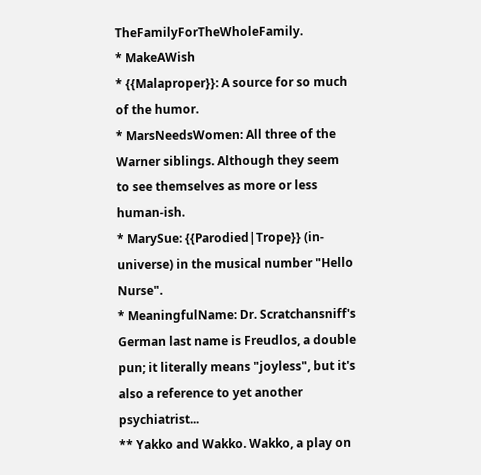TheFamilyForTheWholeFamily.
* MakeAWish
* {{Malaproper}}: A source for so much of the humor.
* MarsNeedsWomen: All three of the Warner siblings. Although they seem to see themselves as more or less human-ish.
* MarySue: {{Parodied|Trope}} (in-universe) in the musical number "Hello Nurse".
* MeaningfulName: Dr. Scratchansniff's German last name is Freudlos, a double pun; it literally means "joyless", but it's also a reference to yet another psychiatrist...
** Yakko and Wakko. Wakko, a play on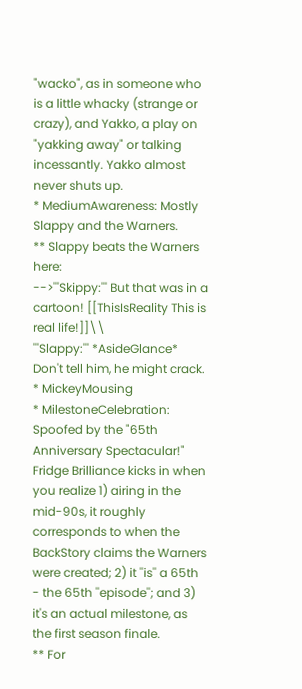"wacko", as in someone who is a little whacky (strange or crazy), and Yakko, a play on "yakking away" or talking incessantly. Yakko almost never shuts up.
* MediumAwareness: Mostly Slappy and the Warners.
** Slappy beats the Warners here:
-->'''Skippy:''' But that was in a cartoon! [[ThisIsReality This is real life!]]\\
'''Slappy:''' *AsideGlance* Don't tell him, he might crack.
* MickeyMousing
* MilestoneCelebration: Spoofed by the "65th Anniversary Spectacular!" Fridge Brilliance kicks in when you realize 1) airing in the mid-90s, it roughly corresponds to when the BackStory claims the Warners were created; 2) it ''is'' a 65th - the 65th ''episode''; and 3) it's an actual milestone, as the first season finale.
** For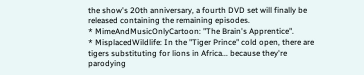the show's 20th anniversary, a fourth DVD set will finally be released containing the remaining episodes.
* MimeAndMusicOnlyCartoon: "The Brain's Apprentice".
* MisplacedWildlife: In the "Tiger Prince" cold open, there are tigers substituting for lions in Africa... because they're parodying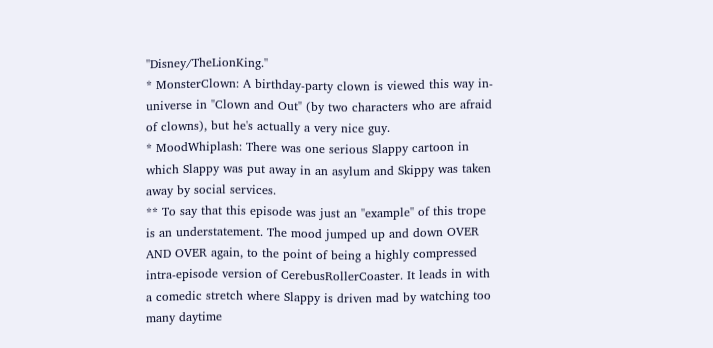''Disney/TheLionKing.''
* MonsterClown: A birthday-party clown is viewed this way in-universe in "Clown and Out" (by two characters who are afraid of clowns), but he's actually a very nice guy.
* MoodWhiplash: There was one serious Slappy cartoon in which Slappy was put away in an asylum and Skippy was taken away by social services.
** To say that this episode was just an ''example'' of this trope is an understatement. The mood jumped up and down OVER AND OVER again, to the point of being a highly compressed intra-episode version of CerebusRollerCoaster. It leads in with a comedic stretch where Slappy is driven mad by watching too many daytime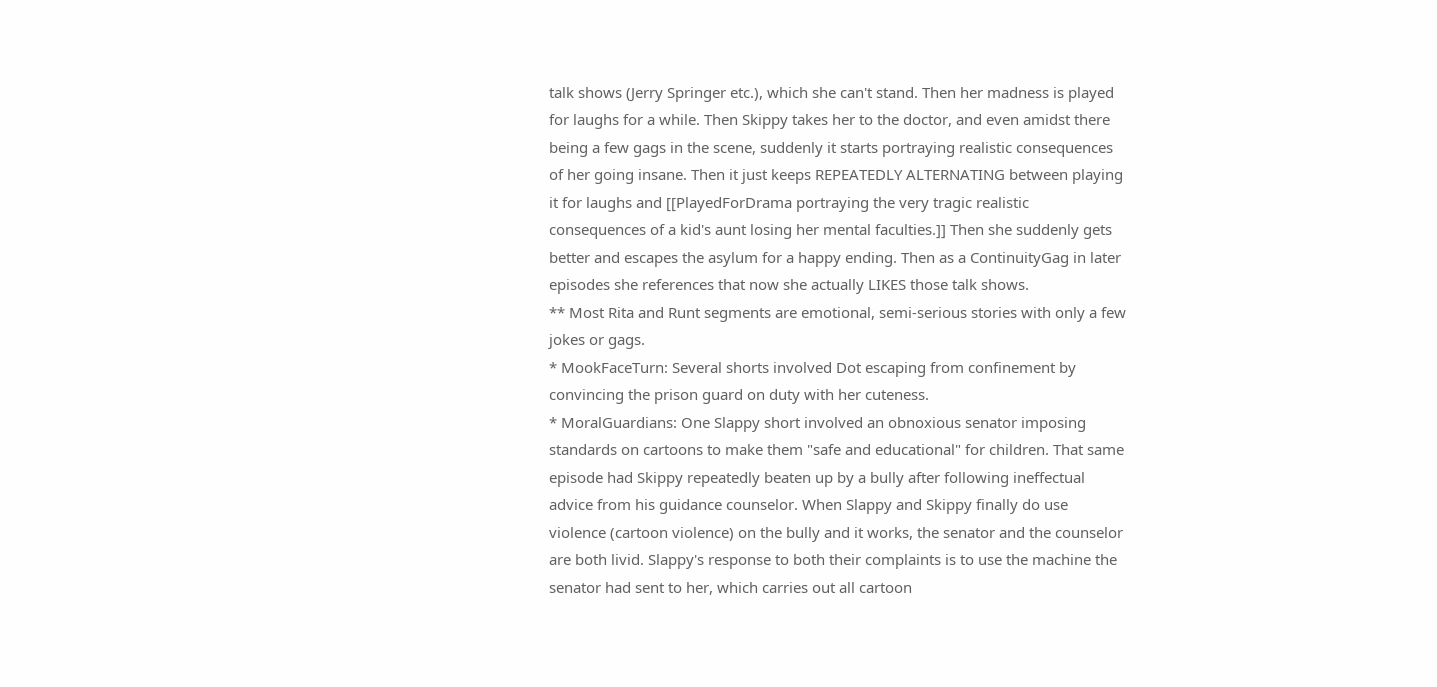talk shows (Jerry Springer etc.), which she can't stand. Then her madness is played for laughs for a while. Then Skippy takes her to the doctor, and even amidst there being a few gags in the scene, suddenly it starts portraying realistic consequences of her going insane. Then it just keeps REPEATEDLY ALTERNATING between playing it for laughs and [[PlayedForDrama portraying the very tragic realistic consequences of a kid's aunt losing her mental faculties.]] Then she suddenly gets better and escapes the asylum for a happy ending. Then as a ContinuityGag in later episodes she references that now she actually LIKES those talk shows.
** Most Rita and Runt segments are emotional, semi-serious stories with only a few jokes or gags.
* MookFaceTurn: Several shorts involved Dot escaping from confinement by convincing the prison guard on duty with her cuteness.
* MoralGuardians: One Slappy short involved an obnoxious senator imposing standards on cartoons to make them "safe and educational" for children. That same episode had Skippy repeatedly beaten up by a bully after following ineffectual advice from his guidance counselor. When Slappy and Skippy finally do use violence (cartoon violence) on the bully and it works, the senator and the counselor are both livid. Slappy's response to both their complaints is to use the machine the senator had sent to her, which carries out all cartoon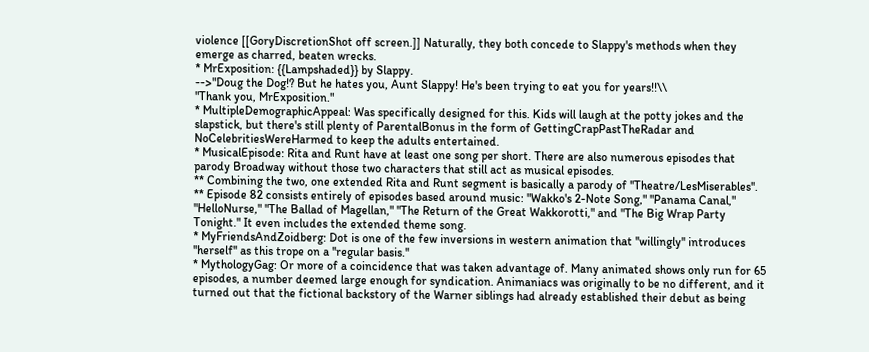violence [[GoryDiscretionShot off screen.]] Naturally, they both concede to Slappy's methods when they emerge as charred, beaten wrecks.
* MrExposition: {{Lampshaded}} by Slappy.
-->"Doug the Dog!? But he hates you, Aunt Slappy! He's been trying to eat you for years!!\\
"Thank you, MrExposition."
* MultipleDemographicAppeal: Was specifically designed for this. Kids will laugh at the potty jokes and the slapstick, but there's still plenty of ParentalBonus in the form of GettingCrapPastTheRadar and NoCelebritiesWereHarmed to keep the adults entertained.
* MusicalEpisode: Rita and Runt have at least one song per short. There are also numerous episodes that parody Broadway without those two characters that still act as musical episodes.
** Combining the two, one extended Rita and Runt segment is basically a parody of ''Theatre/LesMiserables''.
** Episode 82 consists entirely of episodes based around music: "Wakko's 2-Note Song," "Panama Canal," "HelloNurse," "The Ballad of Magellan," "The Return of the Great Wakkorotti," and "The Big Wrap Party Tonight." It even includes the extended theme song.
* MyFriendsAndZoidberg: Dot is one of the few inversions in western animation that ''willingly'' introduces ''herself'' as this trope on a ''regular basis.''
* MythologyGag: Or more of a coincidence that was taken advantage of. Many animated shows only run for 65 episodes, a number deemed large enough for syndication. Animaniacs was originally to be no different, and it turned out that the fictional backstory of the Warner siblings had already established their debut as being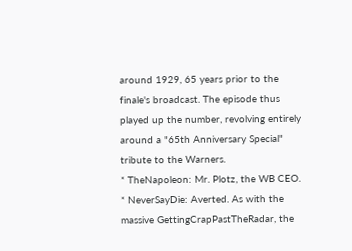around 1929, 65 years prior to the finale's broadcast. The episode thus played up the number, revolving entirely around a "65th Anniversary Special" tribute to the Warners.
* TheNapoleon: Mr. Plotz, the WB CEO.
* NeverSayDie: Averted. As with the massive GettingCrapPastTheRadar, the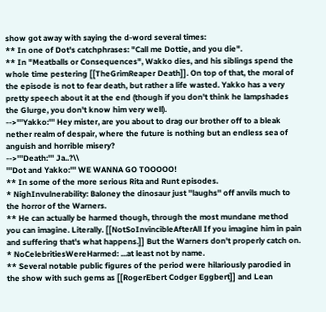show got away with saying the d-word several times:
** In one of Dot's catchphrases: "Call me Dottie, and you die".
** In "Meatballs or Consequences", Wakko dies, and his siblings spend the whole time pestering [[TheGrimReaper Death]]. On top of that, the moral of the episode is not to fear death, but rather a life wasted. Yakko has a very pretty speech about it at the end (though if you don't think he lampshades the Glurge, you don't know him very well).
-->'''Yakko:''' Hey mister, are you about to drag our brother off to a bleak nether realm of despair, where the future is nothing but an endless sea of anguish and horrible misery?
-->'''Death:''' Ja..?\\
'''Dot and Yakko:''' WE WANNA GO TOOOOO!
** In some of the more serious Rita and Runt episodes.
* NighInvulnerability: Baloney the dinosaur just ''laughs'' off anvils much to the horror of the Warners.
** He can actually be harmed though, through the most mundane method you can imagine. Literally. [[NotSoInvincibleAfterAll If you imagine him in pain and suffering that's what happens.]] But the Warners don't properly catch on.
* NoCelebritiesWereHarmed: ...at least not by name.
** Several notable public figures of the period were hilariously parodied in the show with such gems as [[RogerEbert Codger Eggbert]] and Lean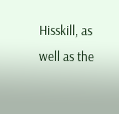Hisskill, as well as the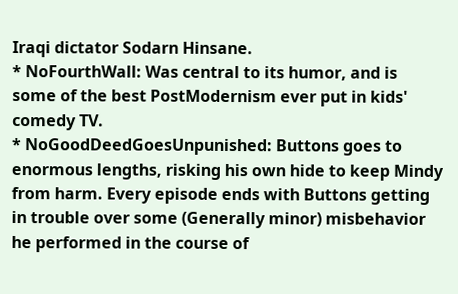Iraqi dictator Sodarn Hinsane.
* NoFourthWall: Was central to its humor, and is some of the best PostModernism ever put in kids' comedy TV.
* NoGoodDeedGoesUnpunished: Buttons goes to enormous lengths, risking his own hide to keep Mindy from harm. Every episode ends with Buttons getting in trouble over some (Generally minor) misbehavior he performed in the course of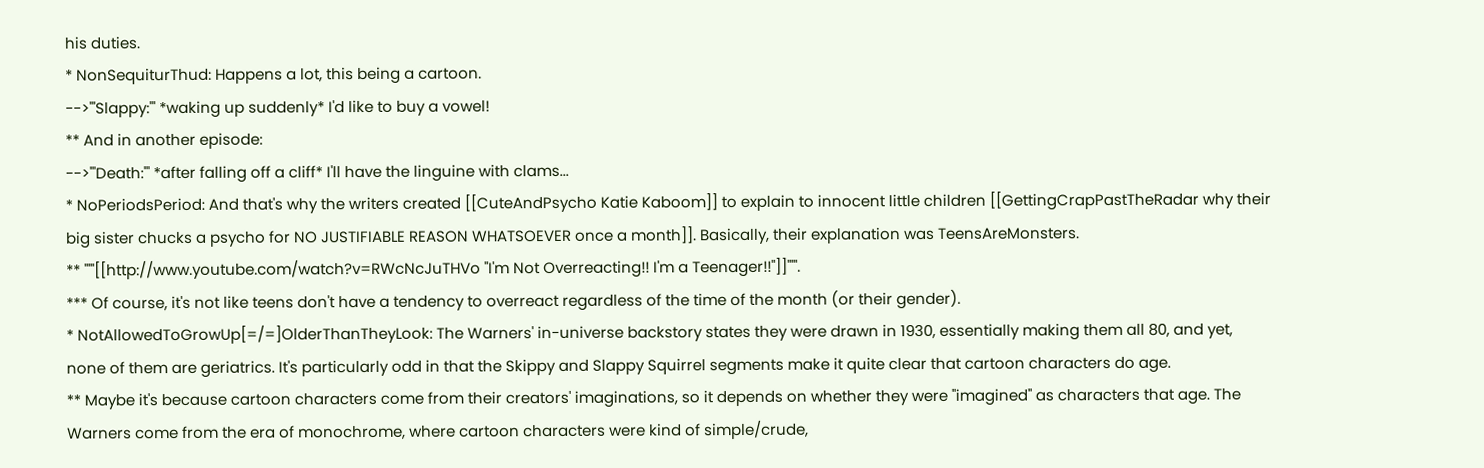his duties.
* NonSequiturThud: Happens a lot, this being a cartoon.
-->'''Slappy:''' *waking up suddenly* I'd like to buy a vowel!
** And in another episode:
-->'''Death:''' *after falling off a cliff* I'll have the linguine with clams...
* NoPeriodsPeriod: And that's why the writers created [[CuteAndPsycho Katie Kaboom]] to explain to innocent little children [[GettingCrapPastTheRadar why their big sister chucks a psycho for NO JUSTIFIABLE REASON WHATSOEVER once a month]]. Basically, their explanation was TeensAreMonsters.
** '''''[[http://www.youtube.com/watch?v=RWcNcJuTHVo "I'm Not Overreacting!! I'm a Teenager!!"]]'''''.
*** Of course, it's not like teens don't have a tendency to overreact regardless of the time of the month (or their gender).
* NotAllowedToGrowUp[=/=]OlderThanTheyLook: The Warners' in-universe backstory states they were drawn in 1930, essentially making them all 80, and yet, none of them are geriatrics. It's particularly odd in that the Skippy and Slappy Squirrel segments make it quite clear that cartoon characters do age.
** Maybe it's because cartoon characters come from their creators' imaginations, so it depends on whether they were ''imagined'' as characters that age. The Warners come from the era of monochrome, where cartoon characters were kind of simple/crude,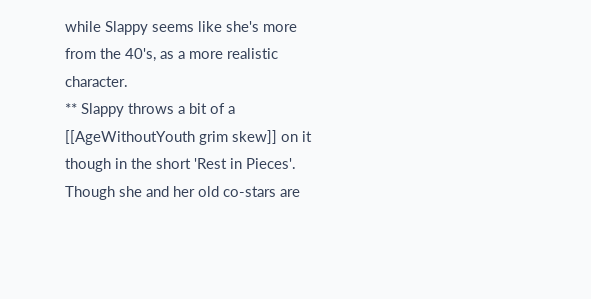while Slappy seems like she's more from the 40's, as a more realistic character.
** Slappy throws a bit of a [[AgeWithoutYouth grim skew]] on it though in the short 'Rest in Pieces'. Though she and her old co-stars are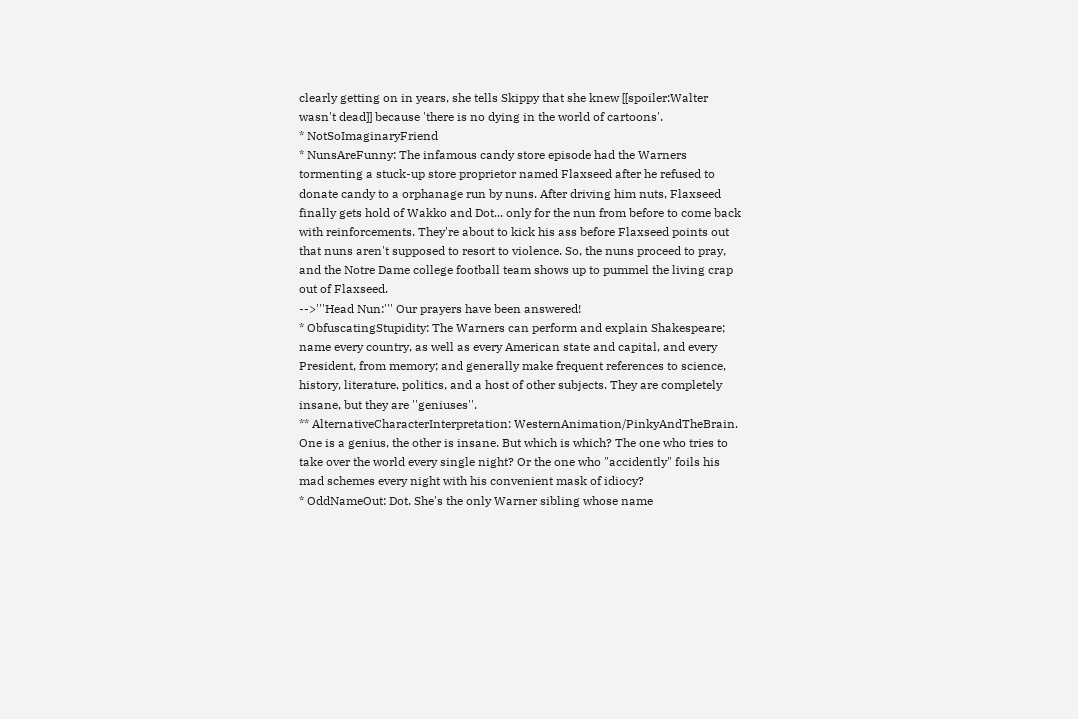clearly getting on in years, she tells Skippy that she knew [[spoiler:Walter wasn't dead]] because 'there is no dying in the world of cartoons'.
* NotSoImaginaryFriend
* NunsAreFunny: The infamous candy store episode had the Warners tormenting a stuck-up store proprietor named Flaxseed after he refused to donate candy to a orphanage run by nuns. After driving him nuts, Flaxseed finally gets hold of Wakko and Dot... only for the nun from before to come back with reinforcements. They're about to kick his ass before Flaxseed points out that nuns aren't supposed to resort to violence. So, the nuns proceed to pray, and the Notre Dame college football team shows up to pummel the living crap out of Flaxseed.
-->'''Head Nun:''' Our prayers have been answered!
* ObfuscatingStupidity: The Warners can perform and explain Shakespeare; name every country, as well as every American state and capital, and every President, from memory; and generally make frequent references to science, history, literature, politics, and a host of other subjects. They are completely insane, but they are ''geniuses''.
** AlternativeCharacterInterpretation: WesternAnimation/PinkyAndTheBrain. One is a genius, the other is insane. But which is which? The one who tries to take over the world every single night? Or the one who "accidently" foils his mad schemes every night with his convenient mask of idiocy?
* OddNameOut: Dot. She's the only Warner sibling whose name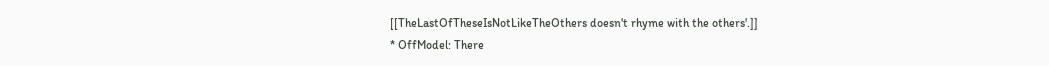[[TheLastOfTheseIsNotLikeTheOthers doesn't rhyme with the others'.]]
* OffModel: There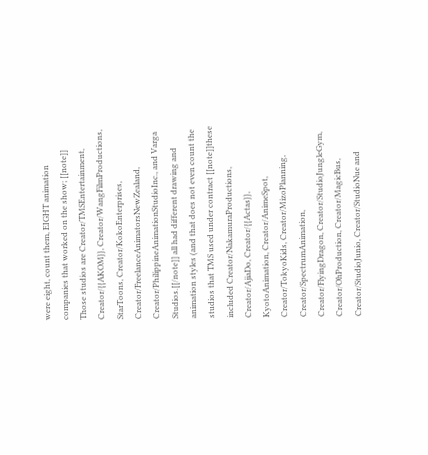were eight, count them, EIGHT animation companies that worked on the show; [[note]] Those studios are Creator/TMSEntertainment, Creator/{{AKOM}}, Creator/WangFilmProductions, StarToons, Creator/KokoEnterprises, Creator/FreelanceAnimatorsNewZealand, Creator/PhilippineAnimationStudioInc., and Varga Studios.[[/note]] all had different drawing and animation styles (and that does not even count the studios that TMS used under contract [[note]]these included Creator/NakamuraProductions, Creator/AjiaDo, Creator/{{Actas}}, KyotoAnimation, Creator/AnimeSpot, Creator/TokyoKids, Creator/MizoPlanning, Creator/SpectrumAnimation, Creator/FlyingDragon, Creator/StudioJungleGym, Creator/OhProduction, Creator/MagicBus, Creator/StudioJunio, Creator/StudioNue and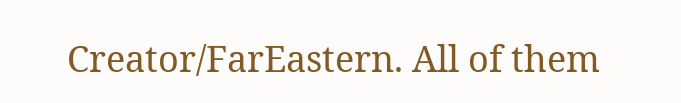Creator/FarEastern. All of them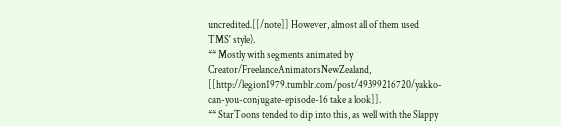uncredited.[[/note]] However, almost all of them used TMS' style).
** Mostly with segments animated by Creator/FreelanceAnimatorsNewZealand, [[http://legion1979.tumblr.com/post/49399216720/yakko-can-you-conjugate-episode-16 take a look]].
** StarToons tended to dip into this, as well with the Slappy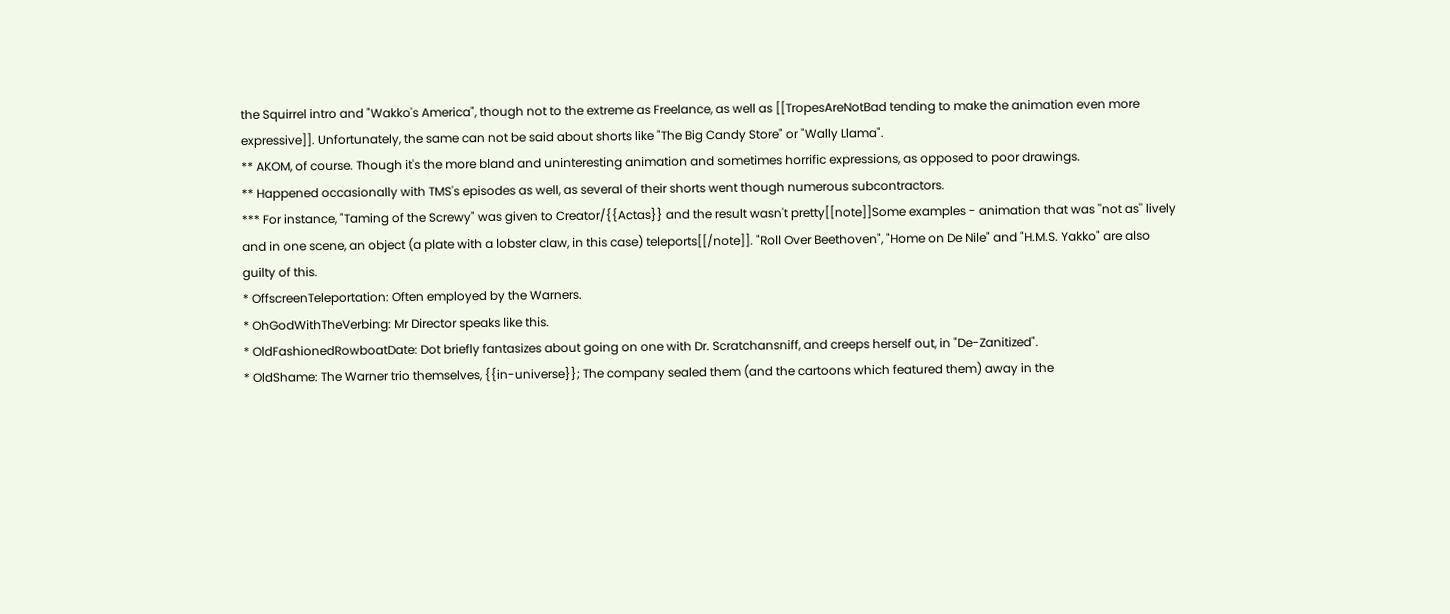the Squirrel intro and "Wakko's America", though not to the extreme as Freelance, as well as [[TropesAreNotBad tending to make the animation even more expressive]]. Unfortunately, the same can not be said about shorts like "The Big Candy Store" or "Wally Llama".
** AKOM, of course. Though it's the more bland and uninteresting animation and sometimes horrific expressions, as opposed to poor drawings.
** Happened occasionally with TMS's episodes as well, as several of their shorts went though numerous subcontractors.
*** For instance, "Taming of the Screwy" was given to Creator/{{Actas}} and the result wasn't pretty[[note]]Some examples - animation that was ''not as'' lively and in one scene, an object (a plate with a lobster claw, in this case) teleports[[/note]]. "Roll Over Beethoven", "Home on De Nile" and "H.M.S. Yakko" are also guilty of this.
* OffscreenTeleportation: Often employed by the Warners.
* OhGodWithTheVerbing: Mr Director speaks like this.
* OldFashionedRowboatDate: Dot briefly fantasizes about going on one with Dr. Scratchansniff, and creeps herself out, in "De-Zanitized".
* OldShame: The Warner trio themselves, {{in-universe}}; The company sealed them (and the cartoons which featured them) away in the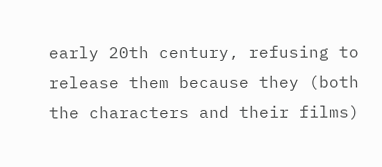early 20th century, refusing to release them because they (both the characters and their films)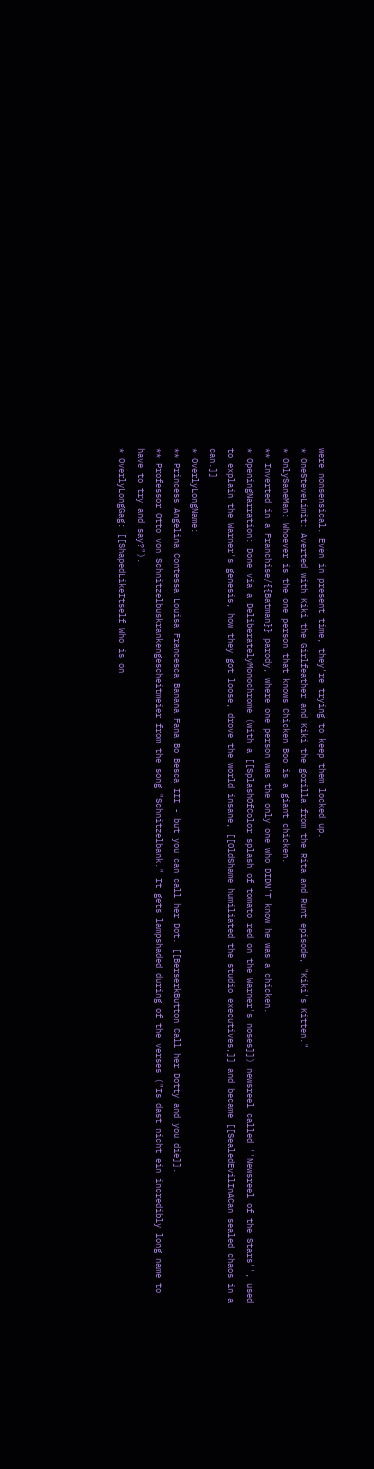were nonsensical. Even in present time, they're trying to keep them locked up.
* OneSteveLimit: Averted with Kiki the Girlfeather and Kiki the gorilla from the Rita and Runt episode, "Kiki's Kitten."
* OnlySaneMan: Whoever is the one person that knows Chicken Boo is a giant chicken.
** Inverted in a Franchise/{{Batman}} parody, where one person was the only one who DIDN'T know he was a chicken.
* OpeningNarration: Done via a DeliberatelyMonochrome (with a [[SplashOfColor splash of tomato red on the Warner's noses]]) newsreel called ''Newsreel of the Stars'', used to explain the Warner's genesis, how they got loose, drove the world insane, [[OldShame humiliated the studio executives,]] and became [[SealedEvilInACan sealed chaos in a can.]]
* OverlyLongName:
** Princess Angelina Contessa Louisa Francesca Banana Fana Bo Besca III - but you can call her Dot. [[BerserkButton Call her Dotty and you die]].
** Professor Otto von Schnitzelbuskrankengescheitmeier from the song "Schnitzelbank." It gets lampshaded during of the verses ("Is dast nicht ein incredibly long name to have to try and say?").
* OverlyLongGag: [[ShapedLikeItself Who is on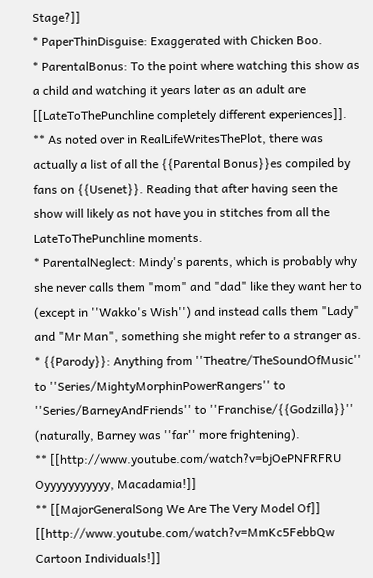Stage?]]
* PaperThinDisguise: Exaggerated with Chicken Boo.
* ParentalBonus: To the point where watching this show as a child and watching it years later as an adult are [[LateToThePunchline completely different experiences]].
** As noted over in RealLifeWritesThePlot, there was actually a list of all the {{Parental Bonus}}es compiled by fans on {{Usenet}}. Reading that after having seen the show will likely as not have you in stitches from all the LateToThePunchline moments.
* ParentalNeglect: Mindy's parents, which is probably why she never calls them "mom" and "dad" like they want her to (except in ''Wakko's Wish'') and instead calls them "Lady" and "Mr Man", something she might refer to a stranger as.
* {{Parody}}: Anything from ''Theatre/TheSoundOfMusic'' to ''Series/MightyMorphinPowerRangers'' to ''Series/BarneyAndFriends'' to ''Franchise/{{Godzilla}}'' (naturally, Barney was ''far'' more frightening).
** [[http://www.youtube.com/watch?v=bjOePNFRFRU Oyyyyyyyyyyy, Macadamia!]]
** [[MajorGeneralSong We Are The Very Model Of]] [[http://www.youtube.com/watch?v=MmKc5FebbQw Cartoon Individuals!]]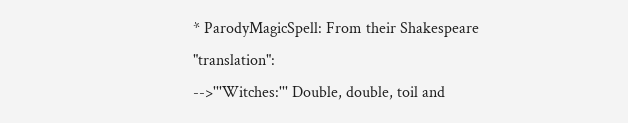* ParodyMagicSpell: From their Shakespeare "translation":
-->'''Witches:''' Double, double, toil and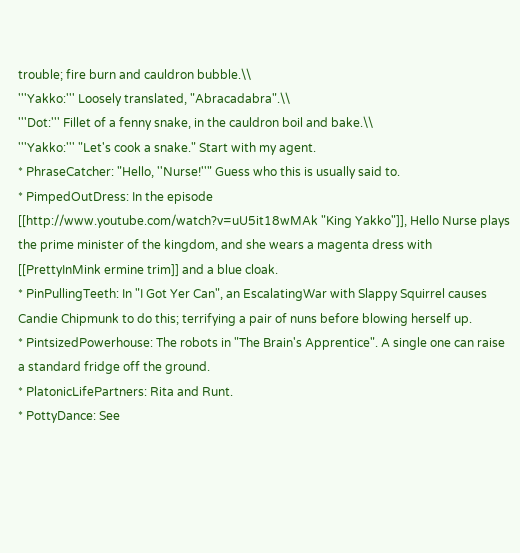trouble; fire burn and cauldron bubble.\\
'''Yakko:''' Loosely translated, "Abracadabra".\\
'''Dot:''' Fillet of a fenny snake, in the cauldron boil and bake.\\
'''Yakko:''' "Let's cook a snake." Start with my agent.
* PhraseCatcher: "Hello, ''Nurse!''" Guess who this is usually said to.
* PimpedOutDress: In the episode [[http://www.youtube.com/watch?v=uU5it18wMAk "King Yakko"]], Hello Nurse plays the prime minister of the kingdom, and she wears a magenta dress with [[PrettyInMink ermine trim]] and a blue cloak.
* PinPullingTeeth: In "I Got Yer Can", an EscalatingWar with Slappy Squirrel causes Candie Chipmunk to do this; terrifying a pair of nuns before blowing herself up.
* PintsizedPowerhouse: The robots in "The Brain's Apprentice". A single one can raise a standard fridge off the ground.
* PlatonicLifePartners: Rita and Runt.
* PottyDance: See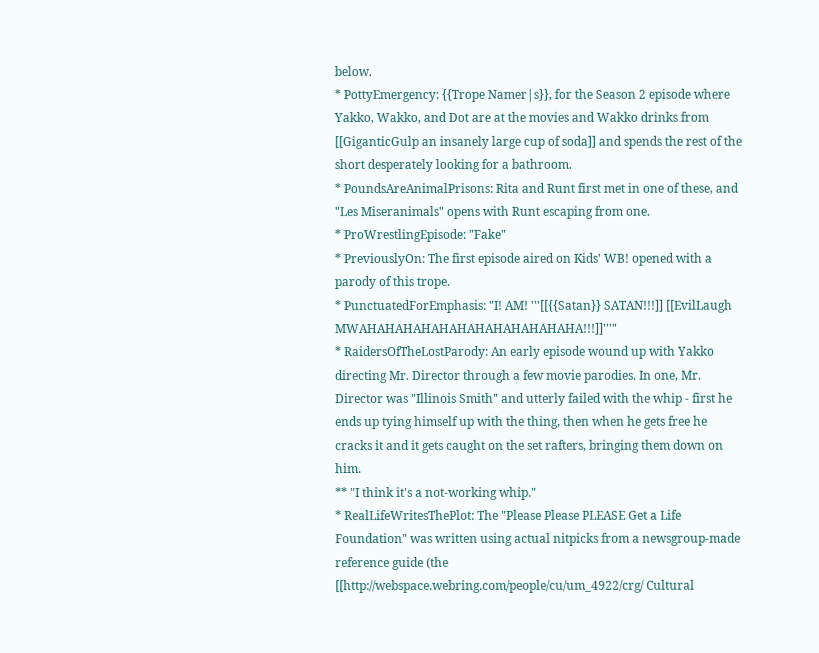below.
* PottyEmergency: {{Trope Namer|s}}, for the Season 2 episode where Yakko, Wakko, and Dot are at the movies and Wakko drinks from [[GiganticGulp an insanely large cup of soda]] and spends the rest of the short desperately looking for a bathroom.
* PoundsAreAnimalPrisons: Rita and Runt first met in one of these, and "Les Miseranimals" opens with Runt escaping from one.
* ProWrestlingEpisode: "Fake"
* PreviouslyOn: The first episode aired on Kids' WB! opened with a parody of this trope.
* PunctuatedForEmphasis: "I! AM! '''[[{{Satan}} SATAN!!!]] [[EvilLaugh MWAHAHAHAHAHAHAHAHAHAHAHAHA!!!]]'''"
* RaidersOfTheLostParody: An early episode wound up with Yakko directing Mr. Director through a few movie parodies. In one, Mr. Director was "Illinois Smith" and utterly failed with the whip - first he ends up tying himself up with the thing, then when he gets free he cracks it and it gets caught on the set rafters, bringing them down on him.
** "I think it's a not-working whip."
* RealLifeWritesThePlot: The "Please Please PLEASE Get a Life Foundation" was written using actual nitpicks from a newsgroup-made reference guide (the [[http://webspace.webring.com/people/cu/um_4922/crg/ Cultural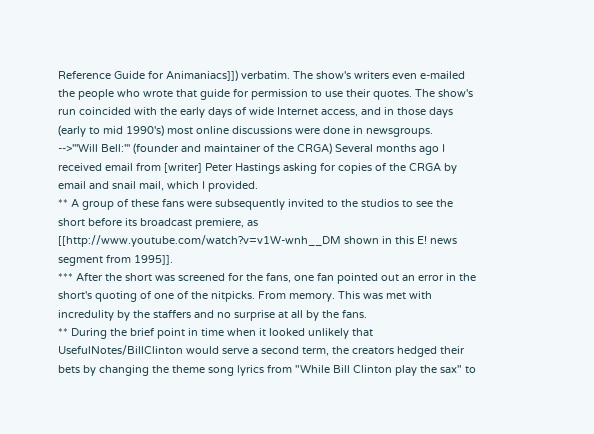Reference Guide for Animaniacs]]) verbatim. The show's writers even e-mailed the people who wrote that guide for permission to use their quotes. The show's run coincided with the early days of wide Internet access, and in those days (early to mid 1990's) most online discussions were done in newsgroups.
-->'''Will Bell:''' (founder and maintainer of the CRGA) Several months ago I received email from [writer] Peter Hastings asking for copies of the CRGA by email and snail mail, which I provided.
** A group of these fans were subsequently invited to the studios to see the short before its broadcast premiere, as [[http://www.youtube.com/watch?v=v1W-wnh__DM shown in this E! news segment from 1995]].
*** After the short was screened for the fans, one fan pointed out an error in the short's quoting of one of the nitpicks. From memory. This was met with incredulity by the staffers and no surprise at all by the fans.
** During the brief point in time when it looked unlikely that UsefulNotes/BillClinton would serve a second term, the creators hedged their bets by changing the theme song lyrics from "While Bill Clinton play the sax" to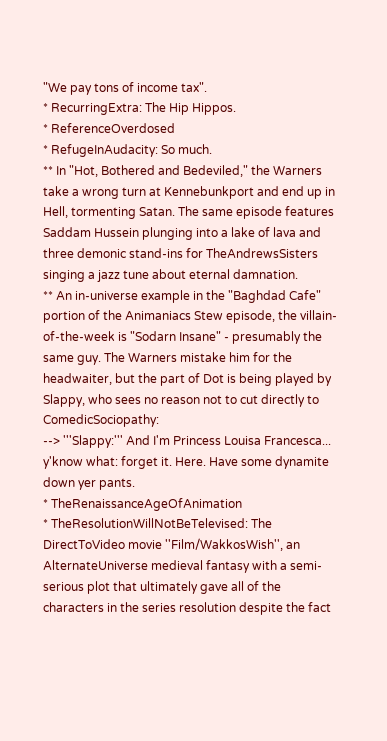"We pay tons of income tax".
* RecurringExtra: The Hip Hippos.
* ReferenceOverdosed
* RefugeInAudacity: So much.
** In "Hot, Bothered and Bedeviled," the Warners take a wrong turn at Kennebunkport and end up in Hell, tormenting Satan. The same episode features Saddam Hussein plunging into a lake of lava and three demonic stand-ins for TheAndrewsSisters singing a jazz tune about eternal damnation.
** An in-universe example in the "Baghdad Cafe" portion of the Animaniacs Stew episode, the villain-of-the-week is "Sodarn Insane" - presumably the same guy. The Warners mistake him for the headwaiter, but the part of Dot is being played by Slappy, who sees no reason not to cut directly to ComedicSociopathy:
--> '''Slappy:''' And I'm Princess Louisa Francesca... y'know what: forget it. Here. Have some dynamite down yer pants.
* TheRenaissanceAgeOfAnimation
* TheResolutionWillNotBeTelevised: The DirectToVideo movie ''Film/WakkosWish'', an AlternateUniverse medieval fantasy with a semi-serious plot that ultimately gave all of the characters in the series resolution despite the fact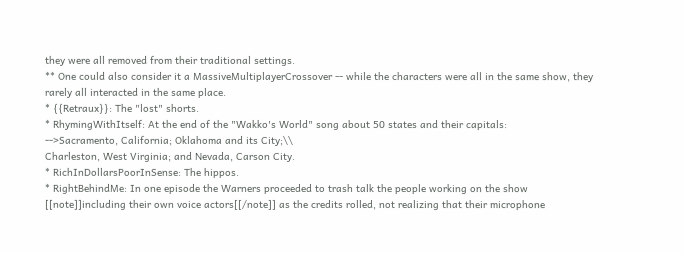they were all removed from their traditional settings.
** One could also consider it a MassiveMultiplayerCrossover -- while the characters were all in the same show, they rarely all interacted in the same place.
* {{Retraux}}: The "lost" shorts.
* RhymingWithItself: At the end of the "Wakko's World" song about 50 states and their capitals:
-->Sacramento, California; Oklahoma and its City;\\
Charleston, West Virginia; and Nevada, Carson City.
* RichInDollarsPoorInSense: The hippos.
* RightBehindMe: In one episode the Warners proceeded to trash talk the people working on the show [[note]]including their own voice actors[[/note]] as the credits rolled, not realizing that their microphone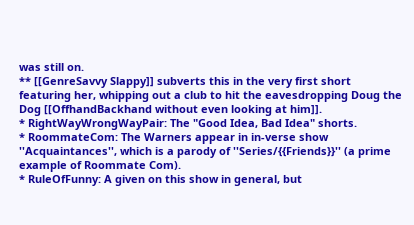was still on.
** [[GenreSavvy Slappy]] subverts this in the very first short featuring her, whipping out a club to hit the eavesdropping Doug the Dog [[OffhandBackhand without even looking at him]].
* RightWayWrongWayPair: The "Good Idea, Bad Idea" shorts.
* RoommateCom: The Warners appear in in-verse show ''Acquaintances'', which is a parody of ''Series/{{Friends}}'' (a prime example of Roommate Com).
* RuleOfFunny: A given on this show in general, but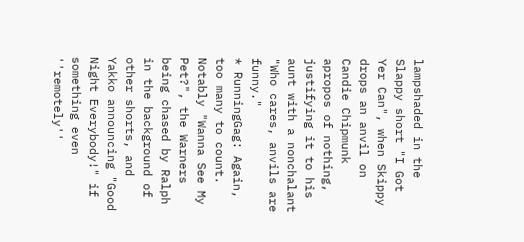lampshaded in the Slappy short "I Got Yer Can", when Skippy drops an anvil on Candie Chipmunk apropos of nothing, justifying it to his aunt with a nonchalant "Who cares, anvils are funny."
* RunningGag: Again, too many to count. Notably "Wanna See My Pet?", the Warners being chased by Ralph in the background of other shorts, and Yakko announcing "Good Night Everybody!" if something even ''remotely''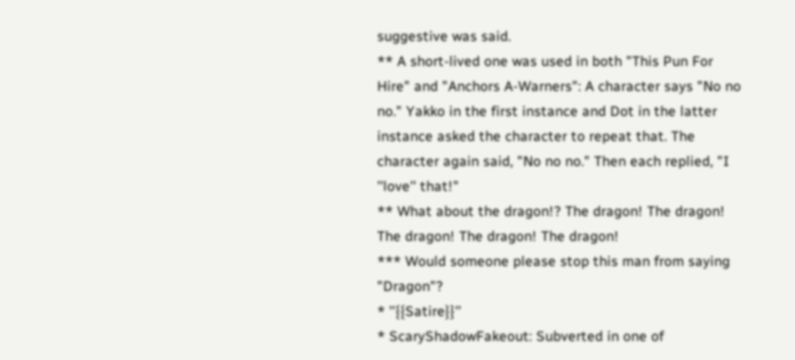suggestive was said.
** A short-lived one was used in both "This Pun For Hire" and "Anchors A-Warners": A character says "No no no." Yakko in the first instance and Dot in the latter instance asked the character to repeat that. The character again said, "No no no." Then each replied, "I ''love'' that!"
** What about the dragon!? The dragon! The dragon! The dragon! The dragon! The dragon!
*** Would someone please stop this man from saying "Dragon"?
* ''{{Satire}}''
* ScaryShadowFakeout: Subverted in one of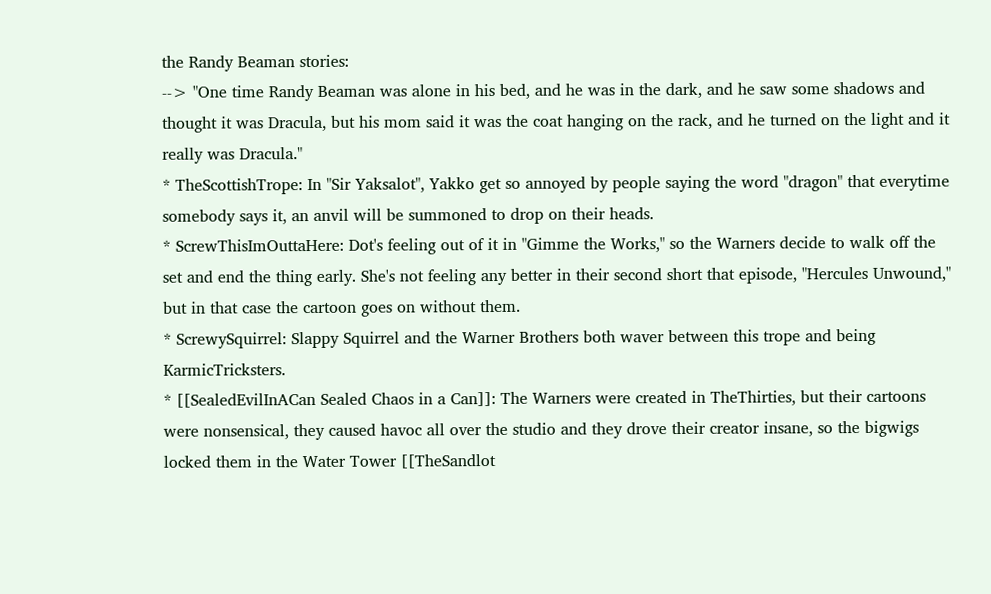the Randy Beaman stories:
--> "One time Randy Beaman was alone in his bed, and he was in the dark, and he saw some shadows and thought it was Dracula, but his mom said it was the coat hanging on the rack, and he turned on the light and it really was Dracula."
* TheScottishTrope: In "Sir Yaksalot", Yakko get so annoyed by people saying the word "dragon" that everytime somebody says it, an anvil will be summoned to drop on their heads.
* ScrewThisImOuttaHere: Dot's feeling out of it in "Gimme the Works," so the Warners decide to walk off the set and end the thing early. She's not feeling any better in their second short that episode, "Hercules Unwound," but in that case the cartoon goes on without them.
* ScrewySquirrel: Slappy Squirrel and the Warner Brothers both waver between this trope and being KarmicTricksters.
* [[SealedEvilInACan Sealed Chaos in a Can]]: The Warners were created in TheThirties, but their cartoons were nonsensical, they caused havoc all over the studio and they drove their creator insane, so the bigwigs locked them in the Water Tower [[TheSandlot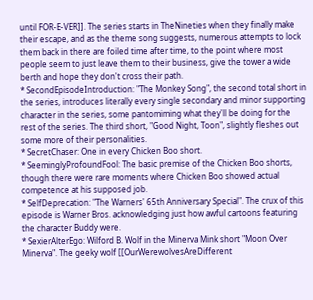until FOR-E-VER]]. The series starts in TheNineties when they finally make their escape, and as the theme song suggests, numerous attempts to lock them back in there are foiled time after time, to the point where most people seem to just leave them to their business, give the tower a wide berth and hope they don't cross their path.
* SecondEpisodeIntroduction: "The Monkey Song", the second total short in the series, introduces literally every single secondary and minor supporting character in the series, some pantomiming what they'll be doing for the rest of the series. The third short, "Good Night, Toon", slightly fleshes out some more of their personalities.
* SecretChaser: One in every Chicken Boo short.
* SeeminglyProfoundFool: The basic premise of the Chicken Boo shorts, though there were rare moments where Chicken Boo showed actual competence at his supposed job.
* SelfDeprecation: "The Warners' 65th Anniversary Special". The crux of this episode is Warner Bros. acknowledging just how awful cartoons featuring the character Buddy were.
* SexierAlterEgo: Wilford B. Wolf in the Minerva Mink short "Moon Over Minerva". The geeky wolf [[OurWerewolvesAreDifferent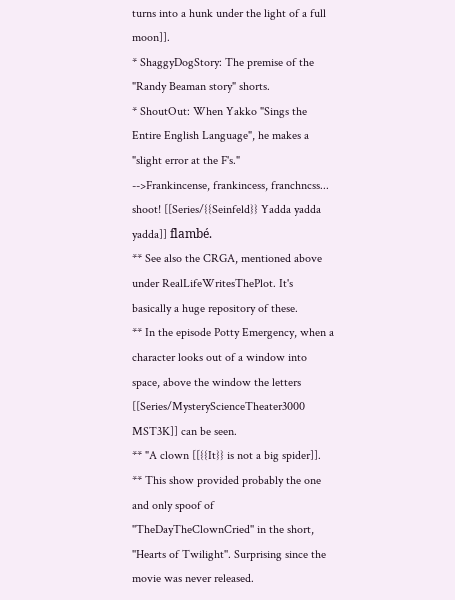turns into a hunk under the light of a full moon]].
* ShaggyDogStory: The premise of the "Randy Beaman story" shorts.
* ShoutOut: When Yakko "Sings the Entire English Language", he makes a "slight error at the F's."
-->Frankincense, frankincess, franchncss... shoot! [[Series/{{Seinfeld}} Yadda yadda yadda]] flambé.
** See also the CRGA, mentioned above under RealLifeWritesThePlot. It's basically a huge repository of these.
** In the episode Potty Emergency, when a character looks out of a window into space, above the window the letters [[Series/MysteryScienceTheater3000 MST3K]] can be seen.
** "A clown [[{{It}} is not a big spider]].
** This show provided probably the one and only spoof of ''TheDayTheClownCried'' in the short, ''Hearts of Twilight''. Surprising since the movie was never released.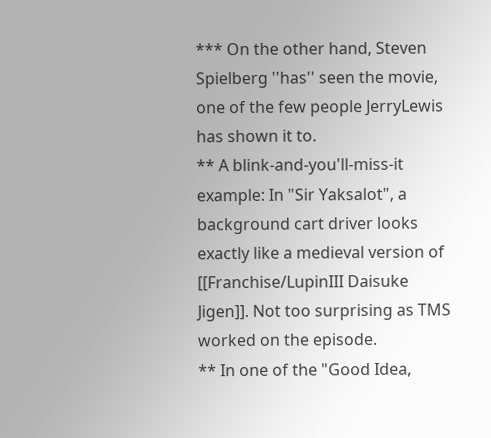*** On the other hand, Steven Spielberg ''has'' seen the movie, one of the few people JerryLewis has shown it to.
** A blink-and-you'll-miss-it example: In "Sir Yaksalot", a background cart driver looks exactly like a medieval version of [[Franchise/LupinIII Daisuke Jigen]]. Not too surprising as TMS worked on the episode.
** In one of the "Good Idea,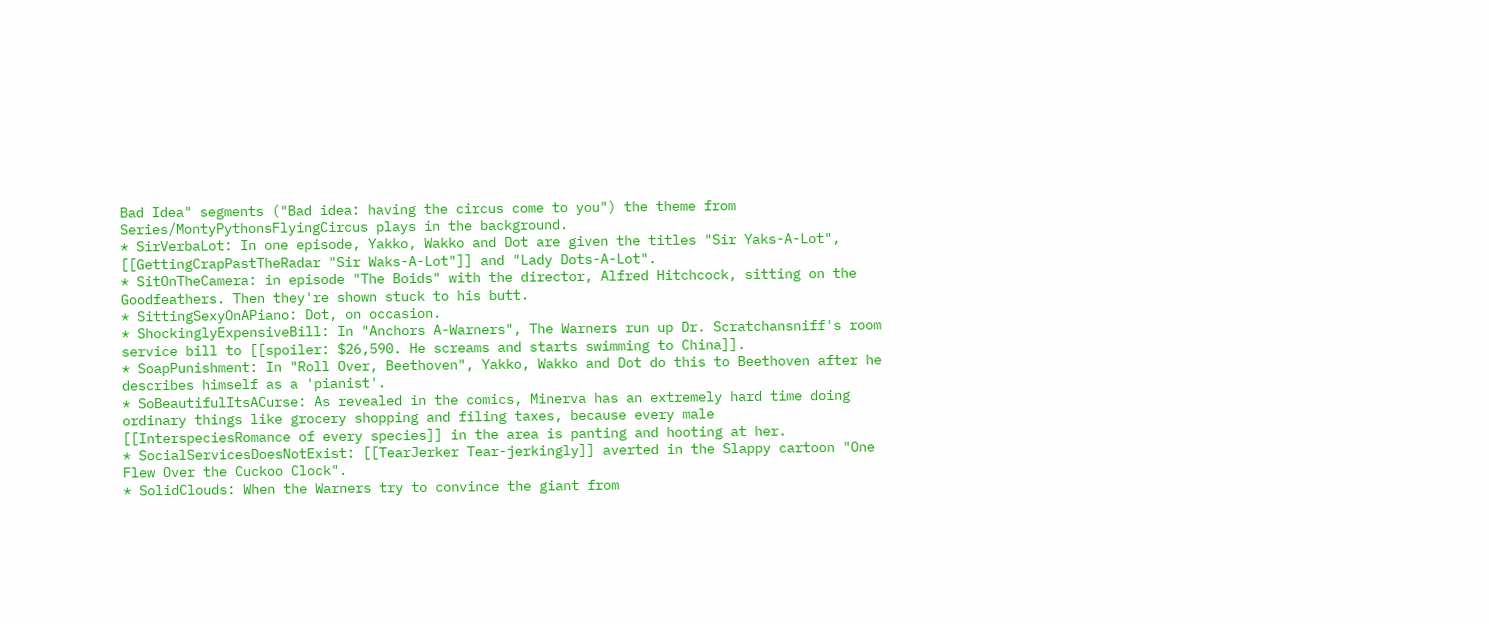Bad Idea" segments ("Bad idea: having the circus come to you") the theme from Series/MontyPythonsFlyingCircus plays in the background.
* SirVerbaLot: In one episode, Yakko, Wakko and Dot are given the titles "Sir Yaks-A-Lot", [[GettingCrapPastTheRadar "Sir Waks-A-Lot"]] and "Lady Dots-A-Lot".
* SitOnTheCamera: in episode "The Boids" with the director, Alfred Hitchcock, sitting on the Goodfeathers. Then they're shown stuck to his butt.
* SittingSexyOnAPiano: Dot, on occasion.
* ShockinglyExpensiveBill: In "Anchors A-Warners", The Warners run up Dr. Scratchansniff's room service bill to [[spoiler: $26,590. He screams and starts swimming to China]].
* SoapPunishment: In "Roll Over, Beethoven", Yakko, Wakko and Dot do this to Beethoven after he describes himself as a 'pianist'.
* SoBeautifulItsACurse: As revealed in the comics, Minerva has an extremely hard time doing ordinary things like grocery shopping and filing taxes, because every male [[InterspeciesRomance of every species]] in the area is panting and hooting at her.
* SocialServicesDoesNotExist: [[TearJerker Tear-jerkingly]] averted in the Slappy cartoon "One Flew Over the Cuckoo Clock".
* SolidClouds: When the Warners try to convince the giant from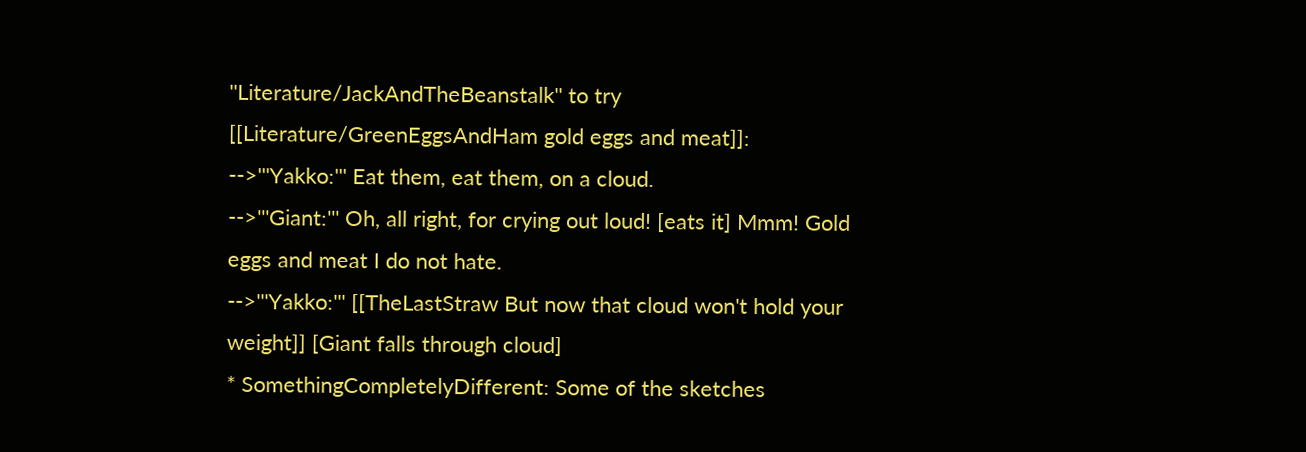''Literature/JackAndTheBeanstalk'' to try [[Literature/GreenEggsAndHam gold eggs and meat]]:
-->'''Yakko:''' Eat them, eat them, on a cloud.
-->'''Giant:''' Oh, all right, for crying out loud! [eats it] Mmm! Gold eggs and meat I do not hate.
-->'''Yakko:''' [[TheLastStraw But now that cloud won't hold your weight]] [Giant falls through cloud]
* SomethingCompletelyDifferent: Some of the sketches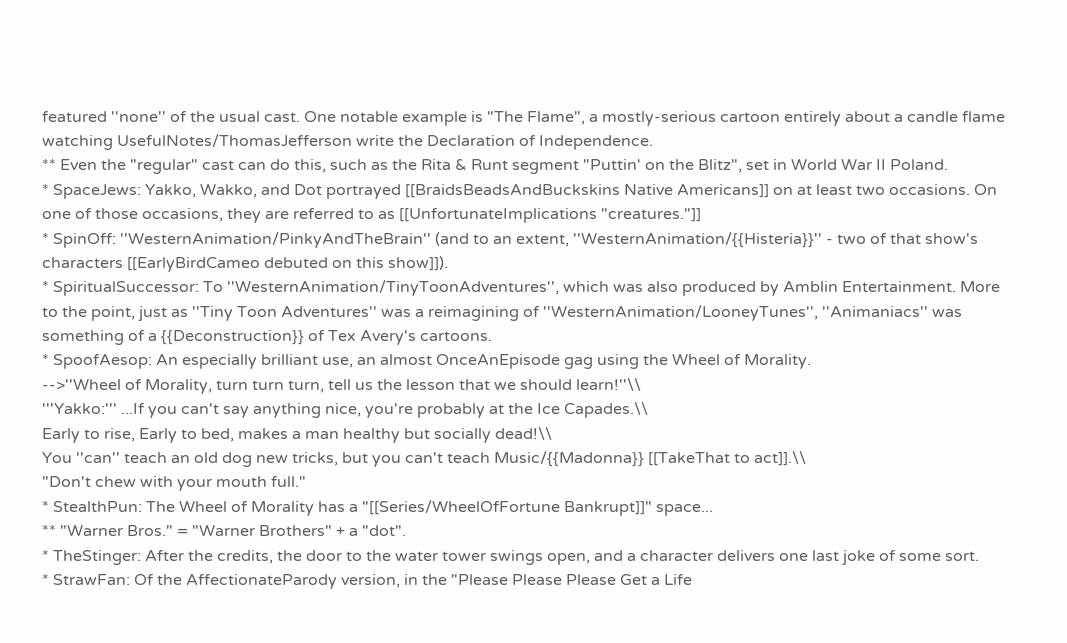featured ''none'' of the usual cast. One notable example is "The Flame", a mostly-serious cartoon entirely about a candle flame watching UsefulNotes/ThomasJefferson write the Declaration of Independence.
** Even the "regular" cast can do this, such as the Rita & Runt segment "Puttin' on the Blitz", set in World War II Poland.
* SpaceJews: Yakko, Wakko, and Dot portrayed [[BraidsBeadsAndBuckskins Native Americans]] on at least two occasions. On one of those occasions, they are referred to as [[UnfortunateImplications "creatures."]]
* SpinOff: ''WesternAnimation/PinkyAndTheBrain'' (and to an extent, ''WesternAnimation/{{Histeria}}'' - two of that show's characters [[EarlyBirdCameo debuted on this show]]).
* SpiritualSuccessor: To ''WesternAnimation/TinyToonAdventures'', which was also produced by Amblin Entertainment. More to the point, just as ''Tiny Toon Adventures'' was a reimagining of ''WesternAnimation/LooneyTunes'', ''Animaniacs'' was something of a {{Deconstruction}} of Tex Avery's cartoons.
* SpoofAesop: An especially brilliant use, an almost OnceAnEpisode gag using the Wheel of Morality.
-->''Wheel of Morality, turn turn turn, tell us the lesson that we should learn!''\\
'''Yakko:''' ...If you can't say anything nice, you're probably at the Ice Capades.\\
Early to rise, Early to bed, makes a man healthy but socially dead!\\
You ''can'' teach an old dog new tricks, but you can't teach Music/{{Madonna}} [[TakeThat to act]].\\
"Don't chew with your mouth full."
* StealthPun: The Wheel of Morality has a "[[Series/WheelOfFortune Bankrupt]]" space...
** "Warner Bros." = "Warner Brothers" + a "dot".
* TheStinger: After the credits, the door to the water tower swings open, and a character delivers one last joke of some sort.
* StrawFan: Of the AffectionateParody version, in the "Please Please Please Get a Life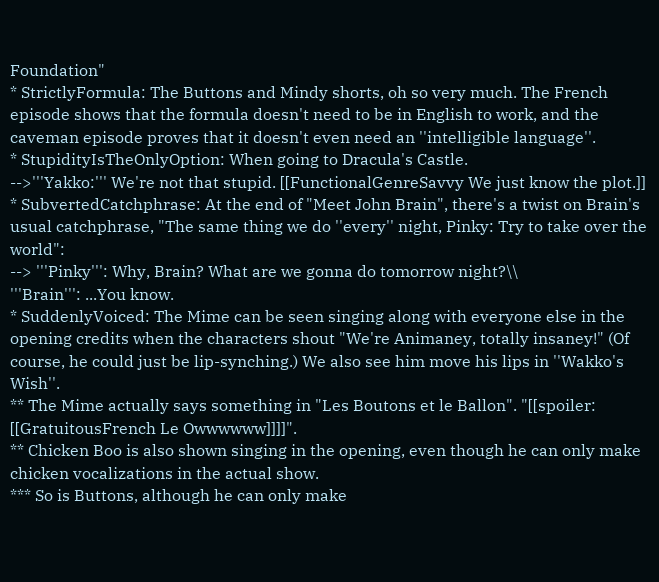Foundation"
* StrictlyFormula: The Buttons and Mindy shorts, oh so very much. The French episode shows that the formula doesn't need to be in English to work, and the caveman episode proves that it doesn't even need an ''intelligible language''.
* StupidityIsTheOnlyOption: When going to Dracula's Castle.
-->'''Yakko:''' We're not that stupid. [[FunctionalGenreSavvy We just know the plot.]]
* SubvertedCatchphrase: At the end of "Meet John Brain", there's a twist on Brain's usual catchphrase, "The same thing we do ''every'' night, Pinky: Try to take over the world":
--> '''Pinky''': Why, Brain? What are we gonna do tomorrow night?\\
'''Brain''': ...You know.
* SuddenlyVoiced: The Mime can be seen singing along with everyone else in the opening credits when the characters shout "We're Animaney, totally insaney!" (Of course, he could just be lip-synching.) We also see him move his lips in ''Wakko's Wish''.
** The Mime actually says something in "Les Boutons et le Ballon". "[[spoiler: [[GratuitousFrench Le Owwwwww]]]]".
** Chicken Boo is also shown singing in the opening, even though he can only make chicken vocalizations in the actual show.
*** So is Buttons, although he can only make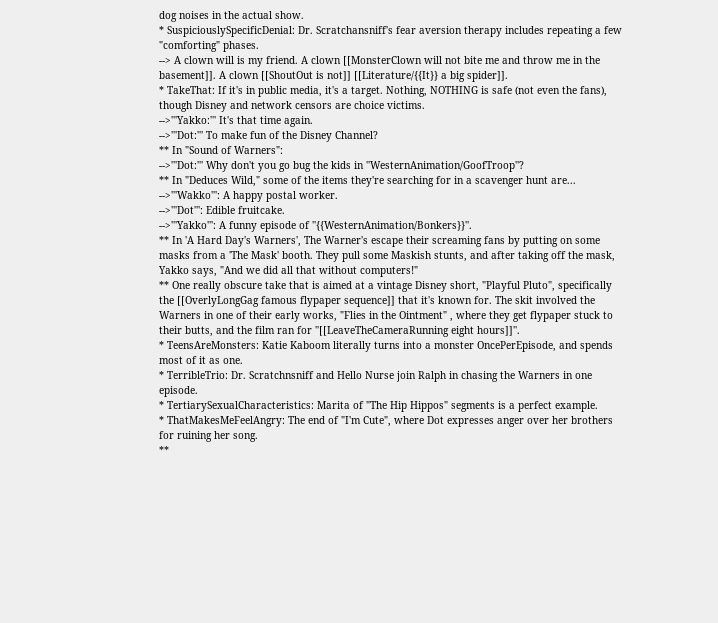dog noises in the actual show.
* SuspiciouslySpecificDenial: Dr. Scratchansniff's fear aversion therapy includes repeating a few "comforting" phases.
--> A clown will is my friend. A clown [[MonsterClown will not bite me and throw me in the basement]]. A clown [[ShoutOut is not]] [[Literature/{{It}} a big spider]].
* TakeThat: If it's in public media, it's a target. Nothing, NOTHING is safe (not even the fans), though Disney and network censors are choice victims.
-->'''Yakko:''' It's that time again.
-->'''Dot:''' To make fun of the Disney Channel?
** In "Sound of Warners":
-->'''Dot:''' Why don't you go bug the kids in ''WesternAnimation/GoofTroop''?
** In "Deduces Wild," some of the items they're searching for in a scavenger hunt are...
-->'''Wakko''': A happy postal worker.
-->'''Dot''': Edible fruitcake.
-->'''Yakko''': A funny episode of ''{{WesternAnimation/Bonkers}}''.
** In 'A Hard Day's Warners', The Warner's escape their screaming fans by putting on some masks from a 'The Mask' booth. They pull some Maskish stunts, and after taking off the mask, Yakko says, "And we did all that without computers!"
** One really obscure take that is aimed at a vintage Disney short, "Playful Pluto", specifically the [[OverlyLongGag famous flypaper sequence]] that it's known for. The skit involved the Warners in one of their early works, "Flies in the Ointment" , where they get flypaper stuck to their butts, and the film ran for ''[[LeaveTheCameraRunning eight hours]]''.
* TeensAreMonsters: Katie Kaboom literally turns into a monster OncePerEpisode, and spends most of it as one.
* TerribleTrio: Dr. Scratchnsniff and Hello Nurse join Ralph in chasing the Warners in one episode.
* TertiarySexualCharacteristics: Marita of "The Hip Hippos" segments is a perfect example.
* ThatMakesMeFeelAngry: The end of "I'm Cute", where Dot expresses anger over her brothers for ruining her song.
**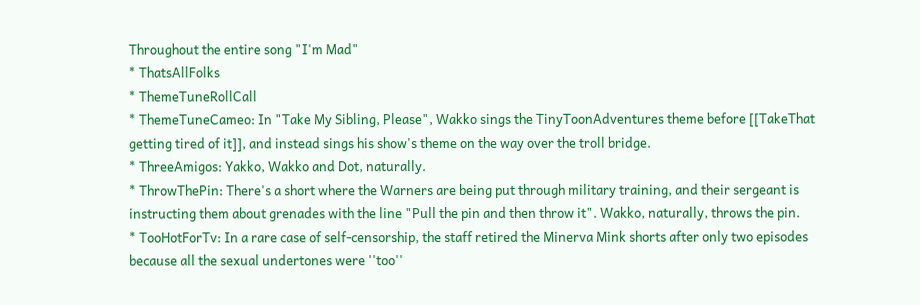Throughout the entire song "I'm Mad"
* ThatsAllFolks
* ThemeTuneRollCall
* ThemeTuneCameo: In "Take My Sibling, Please", Wakko sings the TinyToonAdventures theme before [[TakeThat getting tired of it]], and instead sings his show's theme on the way over the troll bridge.
* ThreeAmigos: Yakko, Wakko and Dot, naturally.
* ThrowThePin: There's a short where the Warners are being put through military training, and their sergeant is instructing them about grenades with the line "Pull the pin and then throw it". Wakko, naturally, throws the pin.
* TooHotForTv: In a rare case of self-censorship, the staff retired the Minerva Mink shorts after only two episodes because all the sexual undertones were ''too''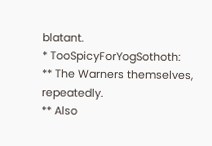blatant.
* TooSpicyForYogSothoth:
** The Warners themselves, repeatedly.
** Also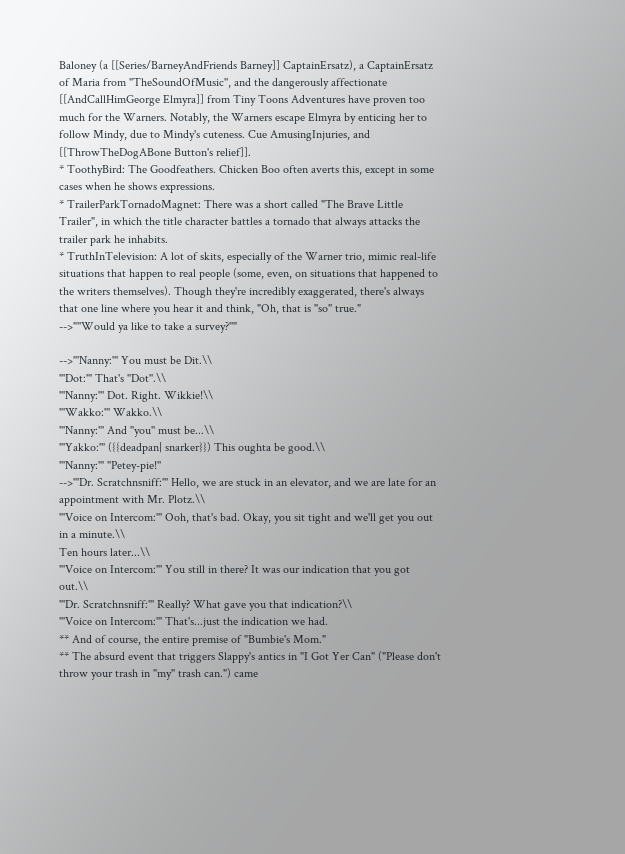Baloney (a [[Series/BarneyAndFriends Barney]] CaptainErsatz), a CaptainErsatz of Maria from ''TheSoundOfMusic'', and the dangerously affectionate [[AndCallHimGeorge Elmyra]] from Tiny Toons Adventures have proven too much for the Warners. Notably, the Warners escape Elmyra by enticing her to follow Mindy, due to Mindy's cuteness. Cue AmusingInjuries, and [[ThrowTheDogABone Button's relief]].
* ToothyBird: The Goodfeathers. Chicken Boo often averts this, except in some cases when he shows expressions.
* TrailerParkTornadoMagnet: There was a short called "The Brave Little Trailer", in which the title character battles a tornado that always attacks the trailer park he inhabits.
* TruthInTelevision: A lot of skits, especially of the Warner trio, mimic real-life situations that happen to real people (some, even, on situations that happened to the writers themselves). Though they're incredibly exaggerated, there's always that one line where you hear it and think, "Oh, that is ''so'' true."
-->"''Would ya like to take a survey?''"

-->'''Nanny:''' You must be Dit.\\
'''Dot:''' That's ''Dot''.\\
'''Nanny:''' Dot. Right. Wikkie!\\
'''Wakko:''' Wakko.\\
'''Nanny:''' And ''you'' must be...\\
'''Yakko:''' ({{deadpan| snarker}}) This oughta be good.\\
'''Nanny:''' ''Petey-pie!''
-->'''Dr. Scratchnsniff:''' Hello, we are stuck in an elevator, and we are late for an appointment with Mr. Plotz.\\
'''Voice on Intercom:''' Ooh, that's bad. Okay, you sit tight and we'll get you out in a minute.\\
Ten hours later...\\
'''Voice on Intercom:''' You still in there? It was our indication that you got out.\\
'''Dr. Scratchnsniff:''' Really? What gave you that indication?\\
'''Voice on Intercom:''' That's...just the indication we had.
** And of course, the entire premise of "Bumbie's Mom."
** The absurd event that triggers Slappy's antics in "I Got Yer Can" ("Please don't throw your trash in ''my'' trash can.") came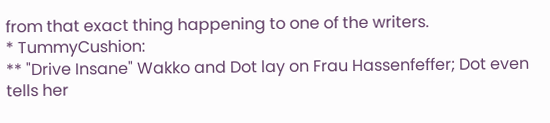from that exact thing happening to one of the writers.
* TummyCushion:
** "Drive Insane" Wakko and Dot lay on Frau Hassenfeffer; Dot even tells her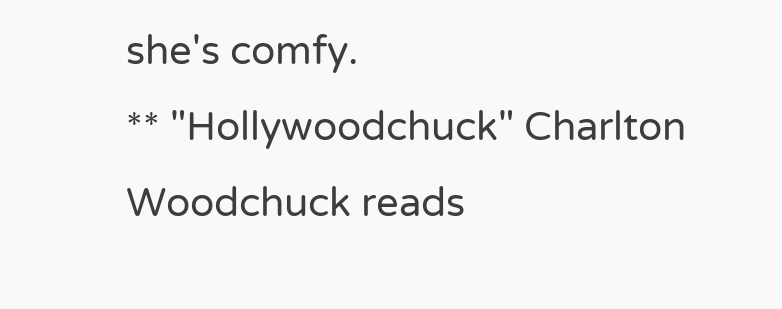she's comfy.
** "Hollywoodchuck" Charlton Woodchuck reads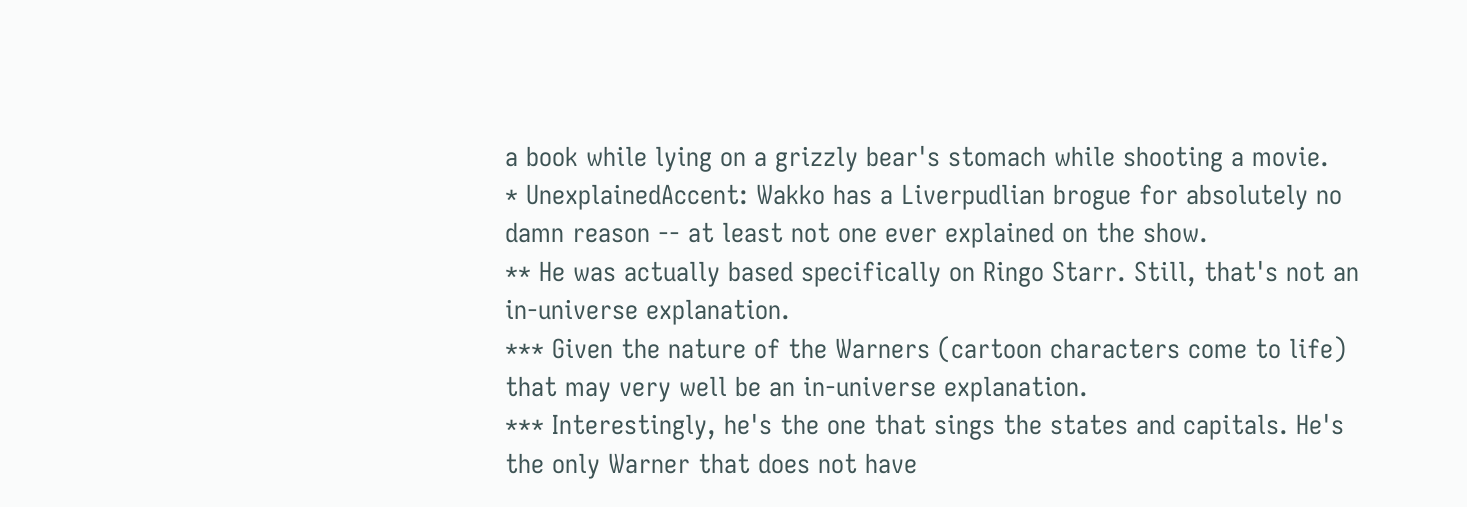a book while lying on a grizzly bear's stomach while shooting a movie.
* UnexplainedAccent: Wakko has a Liverpudlian brogue for absolutely no damn reason -- at least not one ever explained on the show.
** He was actually based specifically on Ringo Starr. Still, that's not an in-universe explanation.
*** Given the nature of the Warners (cartoon characters come to life) that may very well be an in-universe explanation.
*** Interestingly, he's the one that sings the states and capitals. He's the only Warner that does not have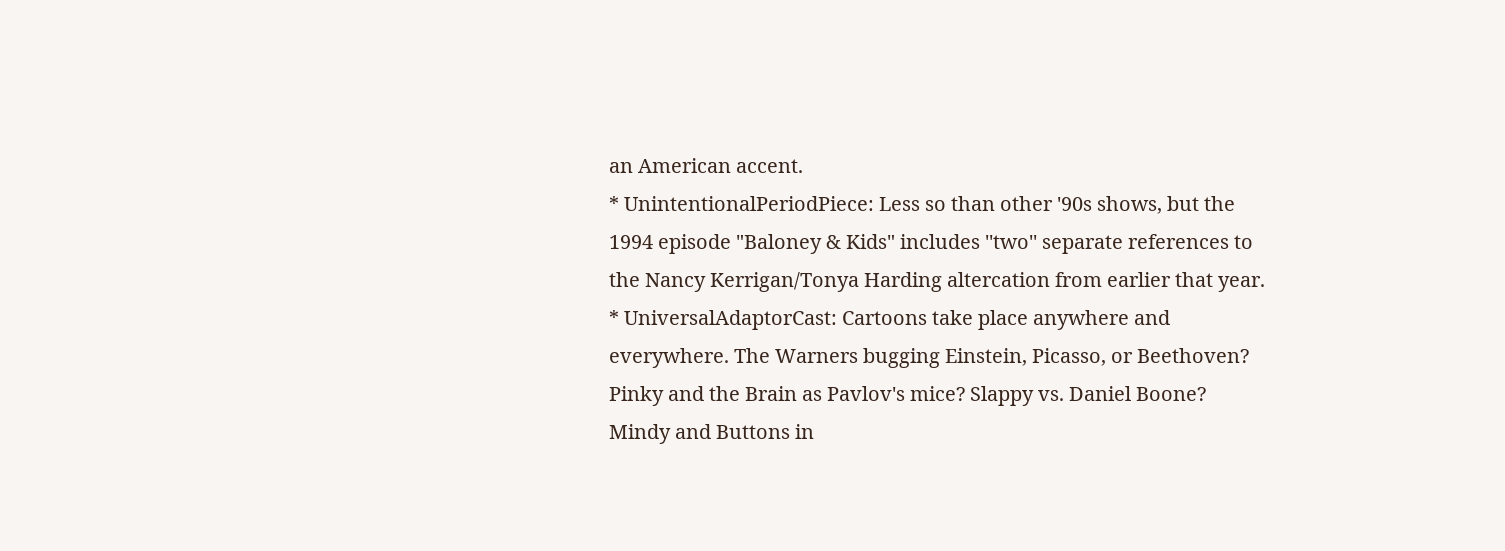an American accent.
* UnintentionalPeriodPiece: Less so than other '90s shows, but the 1994 episode "Baloney & Kids" includes ''two'' separate references to the Nancy Kerrigan/Tonya Harding altercation from earlier that year.
* UniversalAdaptorCast: Cartoons take place anywhere and everywhere. The Warners bugging Einstein, Picasso, or Beethoven? Pinky and the Brain as Pavlov's mice? Slappy vs. Daniel Boone? Mindy and Buttons in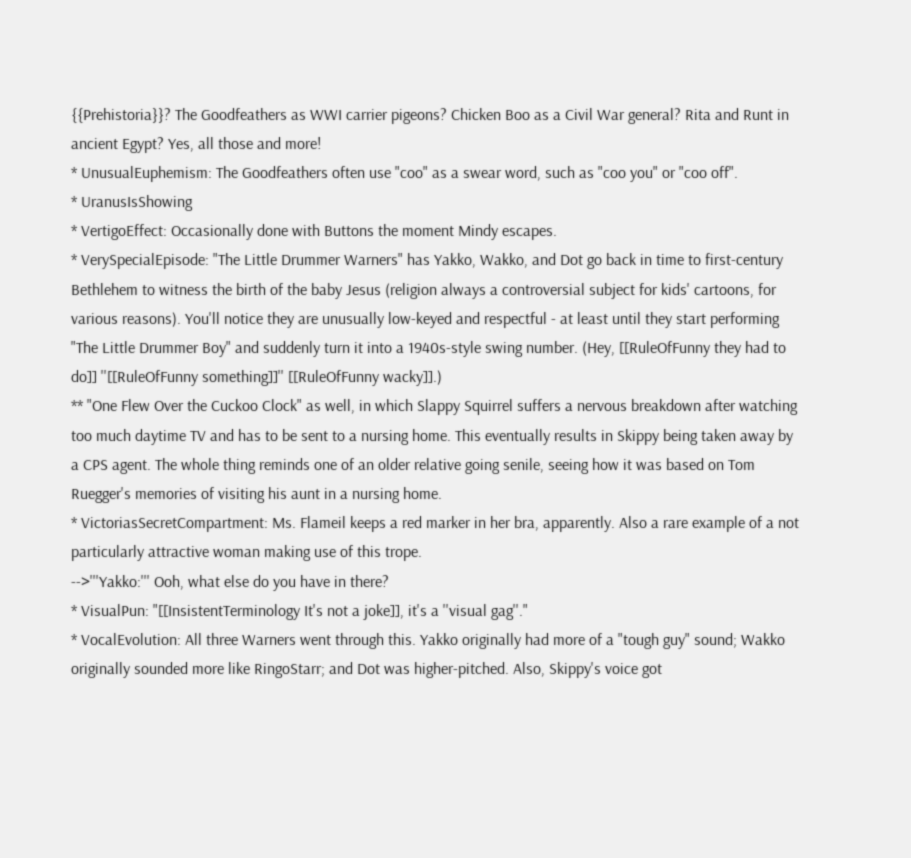{{Prehistoria}}? The Goodfeathers as WWI carrier pigeons? Chicken Boo as a Civil War general? Rita and Runt in ancient Egypt? Yes, all those and more!
* UnusualEuphemism: The Goodfeathers often use "coo" as a swear word, such as "coo you" or "coo off".
* UranusIsShowing
* VertigoEffect: Occasionally done with Buttons the moment Mindy escapes.
* VerySpecialEpisode: "The Little Drummer Warners" has Yakko, Wakko, and Dot go back in time to first-century Bethlehem to witness the birth of the baby Jesus (religion always a controversial subject for kids' cartoons, for various reasons). You'll notice they are unusually low-keyed and respectful - at least until they start performing "The Little Drummer Boy" and suddenly turn it into a 1940s-style swing number. (Hey, [[RuleOfFunny they had to do]] ''[[RuleOfFunny something]]'' [[RuleOfFunny wacky]].)
** "One Flew Over the Cuckoo Clock" as well, in which Slappy Squirrel suffers a nervous breakdown after watching too much daytime TV and has to be sent to a nursing home. This eventually results in Skippy being taken away by a CPS agent. The whole thing reminds one of an older relative going senile, seeing how it was based on Tom Ruegger's memories of visiting his aunt in a nursing home.
* VictoriasSecretCompartment: Ms. Flameil keeps a red marker in her bra, apparently. Also a rare example of a not particularly attractive woman making use of this trope.
-->'''Yakko:''' Ooh, what else do you have in there?
* VisualPun: "[[InsistentTerminology It's not a joke]], it's a ''visual gag''."
* VocalEvolution: All three Warners went through this. Yakko originally had more of a "tough guy" sound; Wakko originally sounded more like RingoStarr; and Dot was higher-pitched. Also, Skippy's voice got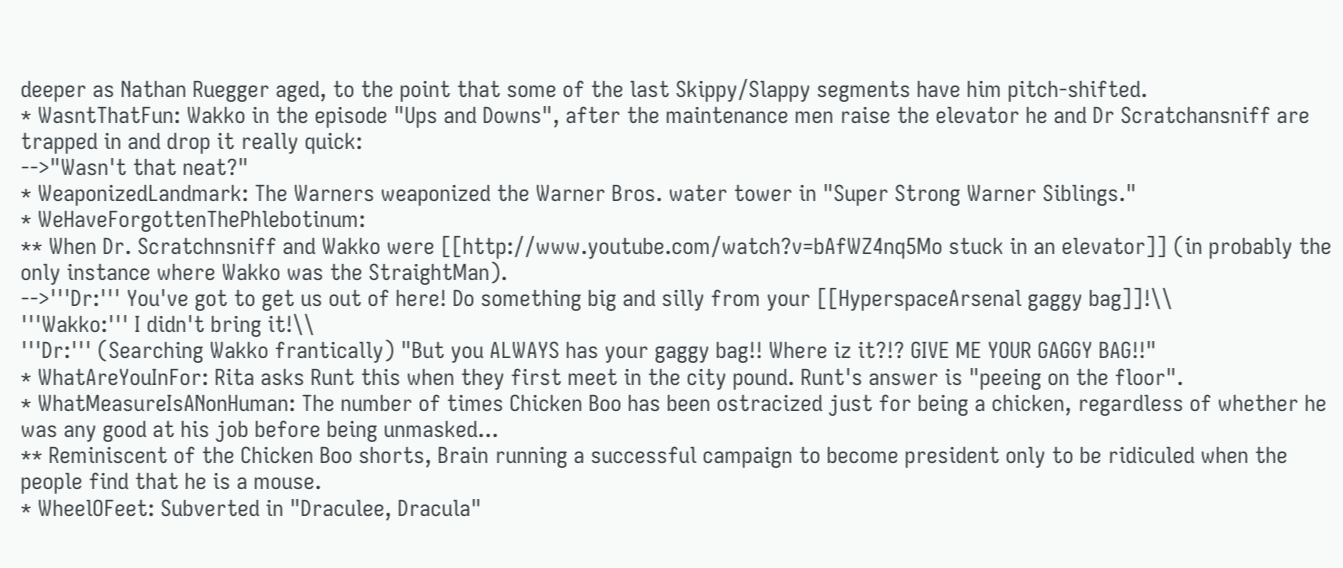deeper as Nathan Ruegger aged, to the point that some of the last Skippy/Slappy segments have him pitch-shifted.
* WasntThatFun: Wakko in the episode "Ups and Downs", after the maintenance men raise the elevator he and Dr Scratchansniff are trapped in and drop it really quick:
-->"Wasn't that neat?"
* WeaponizedLandmark: The Warners weaponized the Warner Bros. water tower in "Super Strong Warner Siblings."
* WeHaveForgottenThePhlebotinum:
** When Dr. Scratchnsniff and Wakko were [[http://www.youtube.com/watch?v=bAfWZ4nq5Mo stuck in an elevator]] (in probably the only instance where Wakko was the StraightMan).
-->'''Dr:''' You've got to get us out of here! Do something big and silly from your [[HyperspaceArsenal gaggy bag]]!\\
'''Wakko:''' I didn't bring it!\\
'''Dr:''' (Searching Wakko frantically) "But you ALWAYS has your gaggy bag!! Where iz it?!? GIVE ME YOUR GAGGY BAG!!"
* WhatAreYouInFor: Rita asks Runt this when they first meet in the city pound. Runt's answer is "peeing on the floor".
* WhatMeasureIsANonHuman: The number of times Chicken Boo has been ostracized just for being a chicken, regardless of whether he was any good at his job before being unmasked...
** Reminiscent of the Chicken Boo shorts, Brain running a successful campaign to become president only to be ridiculed when the people find that he is a mouse.
* WheelOFeet: Subverted in "Draculee, Dracula"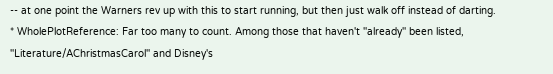-- at one point the Warners rev up with this to start running, but then just walk off instead of darting.
* WholePlotReference: Far too many to count. Among those that haven't ''already'' been listed, ''Literature/AChristmasCarol'' and Disney's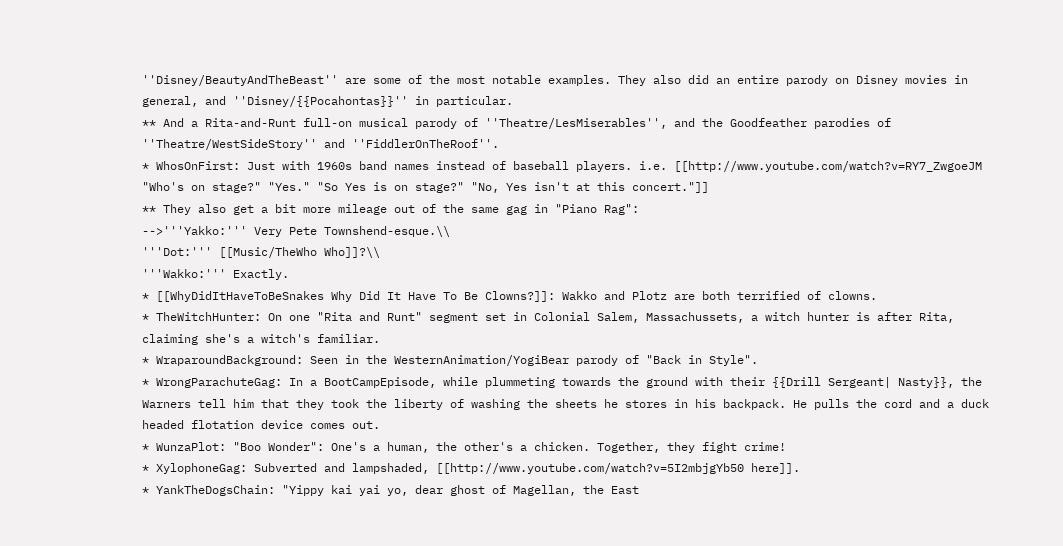''Disney/BeautyAndTheBeast'' are some of the most notable examples. They also did an entire parody on Disney movies in general, and ''Disney/{{Pocahontas}}'' in particular.
** And a Rita-and-Runt full-on musical parody of ''Theatre/LesMiserables'', and the Goodfeather parodies of ''Theatre/WestSideStory'' and ''FiddlerOnTheRoof''.
* WhosOnFirst: Just with 1960s band names instead of baseball players. i.e. [[http://www.youtube.com/watch?v=RY7_ZwgoeJM "Who's on stage?" "Yes." "So Yes is on stage?" "No, Yes isn't at this concert."]]
** They also get a bit more mileage out of the same gag in "Piano Rag":
-->'''Yakko:''' Very Pete Townshend-esque.\\
'''Dot:''' [[Music/TheWho Who]]?\\
'''Wakko:''' Exactly.
* [[WhyDidItHaveToBeSnakes Why Did It Have To Be Clowns?]]: Wakko and Plotz are both terrified of clowns.
* TheWitchHunter: On one "Rita and Runt" segment set in Colonial Salem, Massachussets, a witch hunter is after Rita, claiming she's a witch's familiar.
* WraparoundBackground: Seen in the WesternAnimation/YogiBear parody of "Back in Style".
* WrongParachuteGag: In a BootCampEpisode, while plummeting towards the ground with their {{Drill Sergeant| Nasty}}, the Warners tell him that they took the liberty of washing the sheets he stores in his backpack. He pulls the cord and a duck headed flotation device comes out.
* WunzaPlot: "Boo Wonder": One's a human, the other's a chicken. Together, they fight crime!
* XylophoneGag: Subverted and lampshaded, [[http://www.youtube.com/watch?v=5I2mbjgYb50 here]].
* YankTheDogsChain: "Yippy kai yai yo, dear ghost of Magellan, the East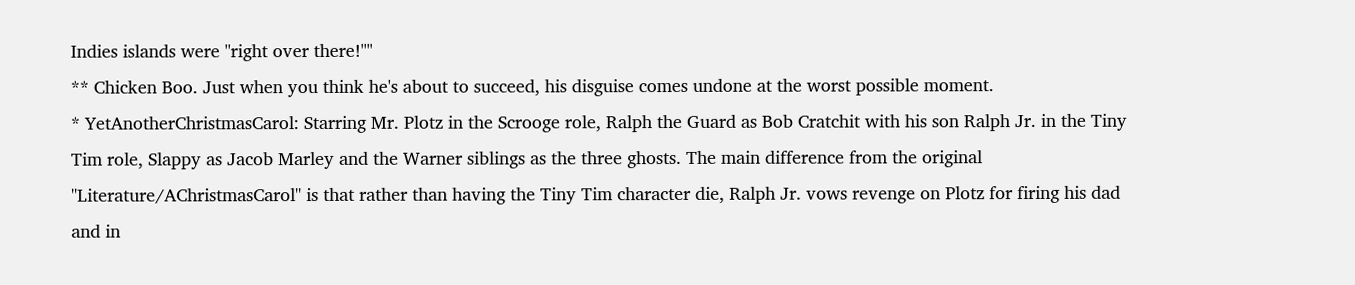Indies islands were ''right over there!''"
** Chicken Boo. Just when you think he's about to succeed, his disguise comes undone at the worst possible moment.
* YetAnotherChristmasCarol: Starring Mr. Plotz in the Scrooge role, Ralph the Guard as Bob Cratchit with his son Ralph Jr. in the Tiny Tim role, Slappy as Jacob Marley and the Warner siblings as the three ghosts. The main difference from the original ''Literature/AChristmasCarol'' is that rather than having the Tiny Tim character die, Ralph Jr. vows revenge on Plotz for firing his dad and in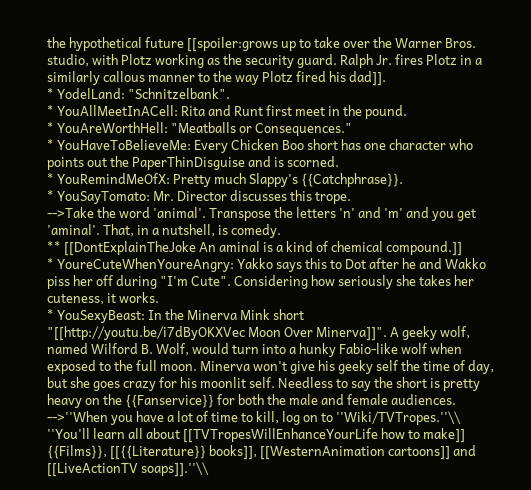the hypothetical future [[spoiler:grows up to take over the Warner Bros. studio, with Plotz working as the security guard. Ralph Jr. fires Plotz in a similarly callous manner to the way Plotz fired his dad]].
* YodelLand: "Schnitzelbank".
* YouAllMeetInACell: Rita and Runt first meet in the pound.
* YouAreWorthHell: "Meatballs or Consequences."
* YouHaveToBelieveMe: Every Chicken Boo short has one character who points out the PaperThinDisguise and is scorned.
* YouRemindMeOfX: Pretty much Slappy's {{Catchphrase}}.
* YouSayTomato: Mr. Director discusses this trope.
-->Take the word 'animal'. Transpose the letters 'n' and 'm' and you get 'aminal'. That, in a nutshell, is comedy.
** [[DontExplainTheJoke An aminal is a kind of chemical compound.]]
* YoureCuteWhenYoureAngry: Yakko says this to Dot after he and Wakko piss her off during "I'm Cute". Considering how seriously she takes her cuteness, it works.
* YouSexyBeast: In the Minerva Mink short "[[http://youtu.be/i7dByOKXVec Moon Over Minerva]]". A geeky wolf, named Wilford B. Wolf, would turn into a hunky Fabio-like wolf when exposed to the full moon. Minerva won't give his geeky self the time of day, but she goes crazy for his moonlit self. Needless to say the short is pretty heavy on the {{Fanservice}} for both the male and female audiences.
-->''When you have a lot of time to kill, log on to ''Wiki/TVTropes.''\\
''You'll learn all about [[TVTropesWillEnhanceYourLife how to make]] {{Films}}, [[{{Literature}} books]], [[WesternAnimation cartoons]] and [[LiveActionTV soaps]].''\\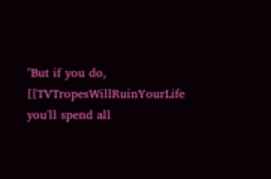''But if you do, [[TVTropesWillRuinYourLife you'll spend all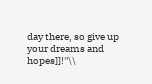day there, so give up your dreams and hopes]]!''\\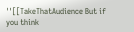''[[TakeThatAudience But if you think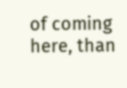of coming here, than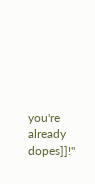you're already dopes]]!''